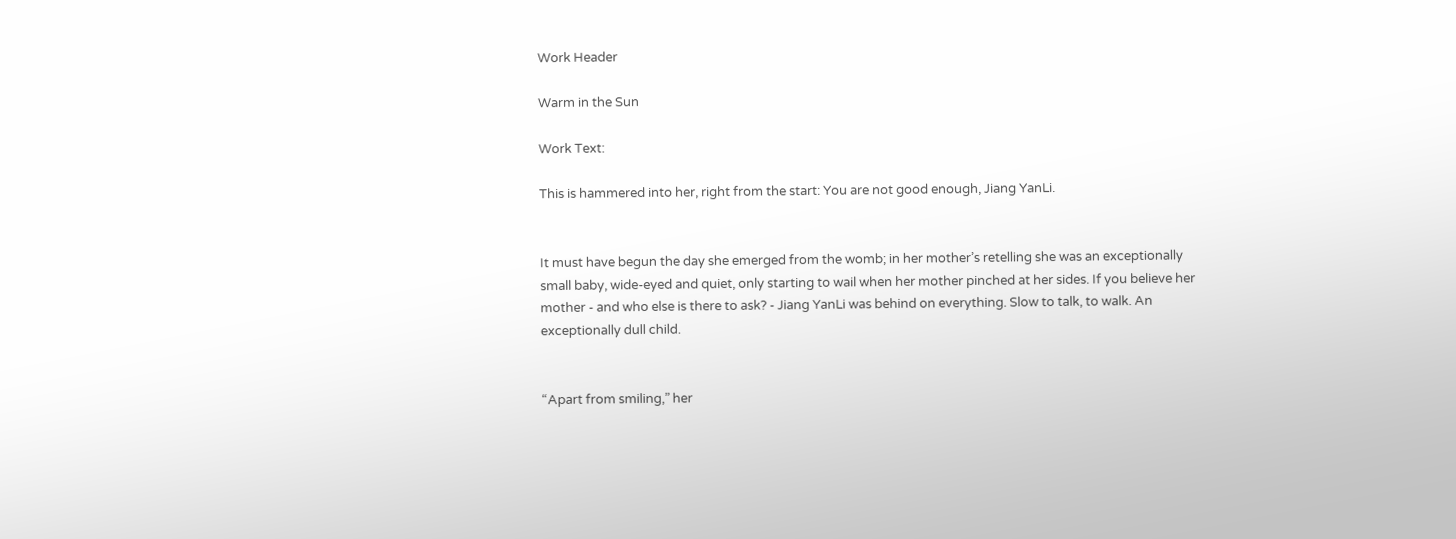Work Header

Warm in the Sun

Work Text:

This is hammered into her, right from the start: You are not good enough, Jiang YanLi.


It must have begun the day she emerged from the womb; in her mother’s retelling she was an exceptionally small baby, wide-eyed and quiet, only starting to wail when her mother pinched at her sides. If you believe her mother - and who else is there to ask? - Jiang YanLi was behind on everything. Slow to talk, to walk. An exceptionally dull child.


“Apart from smiling,” her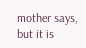mother says, but it is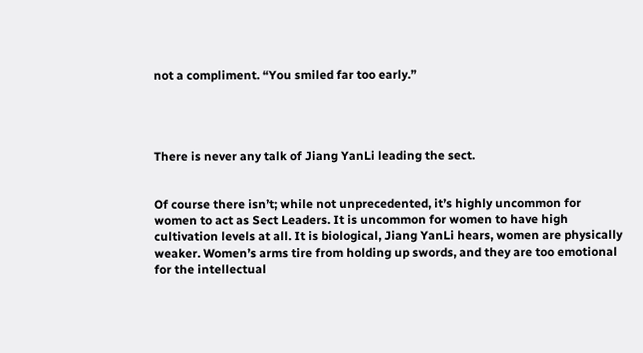not a compliment. “You smiled far too early.”




There is never any talk of Jiang YanLi leading the sect.


Of course there isn’t; while not unprecedented, it’s highly uncommon for women to act as Sect Leaders. It is uncommon for women to have high cultivation levels at all. It is biological, Jiang YanLi hears, women are physically weaker. Women’s arms tire from holding up swords, and they are too emotional for the intellectual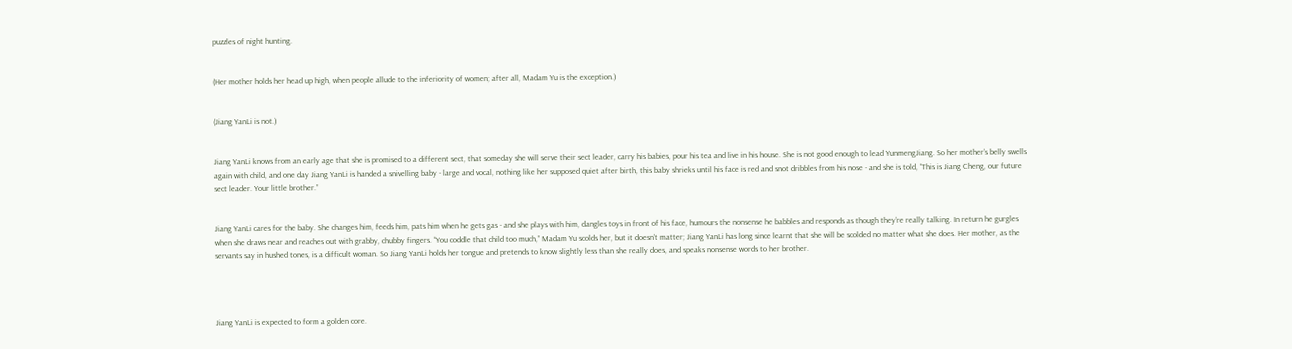puzzles of night hunting.


(Her mother holds her head up high, when people allude to the inferiority of women; after all, Madam Yu is the exception.)


(Jiang YanLi is not.)


Jiang YanLi knows from an early age that she is promised to a different sect, that someday she will serve their sect leader, carry his babies, pour his tea and live in his house. She is not good enough to lead YunmengJiang. So her mother’s belly swells again with child, and one day Jiang YanLi is handed a snivelling baby - large and vocal, nothing like her supposed quiet after birth, this baby shrieks until his face is red and snot dribbles from his nose - and she is told, “This is Jiang Cheng, our future sect leader. Your little brother.”


Jiang YanLi cares for the baby. She changes him, feeds him, pats him when he gets gas - and she plays with him, dangles toys in front of his face, humours the nonsense he babbles and responds as though they’re really talking. In return he gurgles when she draws near and reaches out with grabby, chubby fingers. “You coddle that child too much,” Madam Yu scolds her, but it doesn’t matter; Jiang YanLi has long since learnt that she will be scolded no matter what she does. Her mother, as the servants say in hushed tones, is a difficult woman. So Jiang YanLi holds her tongue and pretends to know slightly less than she really does, and speaks nonsense words to her brother.




Jiang YanLi is expected to form a golden core.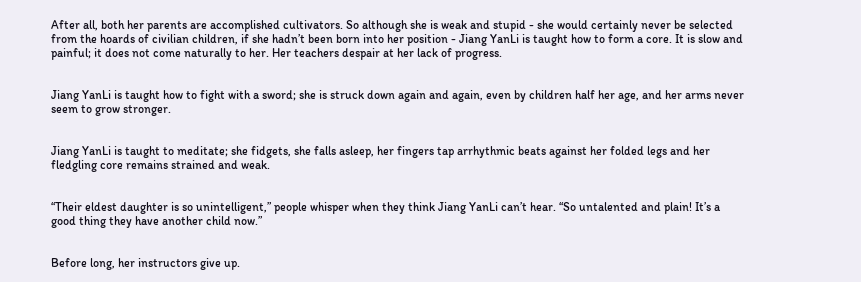After all, both her parents are accomplished cultivators. So although she is weak and stupid - she would certainly never be selected from the hoards of civilian children, if she hadn’t been born into her position - Jiang YanLi is taught how to form a core. It is slow and painful; it does not come naturally to her. Her teachers despair at her lack of progress.


Jiang YanLi is taught how to fight with a sword; she is struck down again and again, even by children half her age, and her arms never seem to grow stronger.


Jiang YanLi is taught to meditate; she fidgets, she falls asleep, her fingers tap arrhythmic beats against her folded legs and her fledgling core remains strained and weak.


“Their eldest daughter is so unintelligent,” people whisper when they think Jiang YanLi can’t hear. “So untalented and plain! It’s a good thing they have another child now.”


Before long, her instructors give up.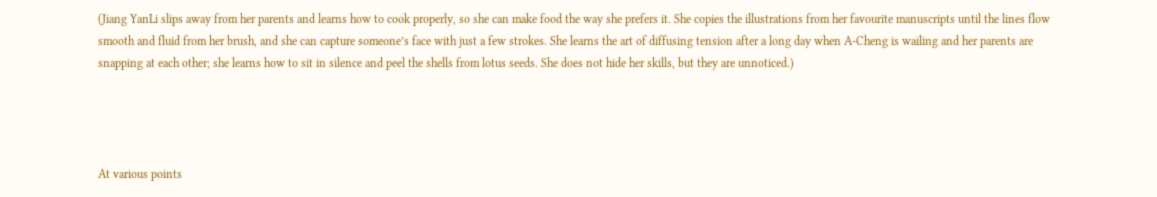(Jiang YanLi slips away from her parents and learns how to cook properly, so she can make food the way she prefers it. She copies the illustrations from her favourite manuscripts until the lines flow smooth and fluid from her brush, and she can capture someone’s face with just a few strokes. She learns the art of diffusing tension after a long day when A-Cheng is wailing and her parents are snapping at each other; she learns how to sit in silence and peel the shells from lotus seeds. She does not hide her skills, but they are unnoticed.)




At various points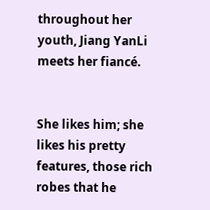throughout her youth, Jiang YanLi meets her fiancé.


She likes him; she likes his pretty features, those rich robes that he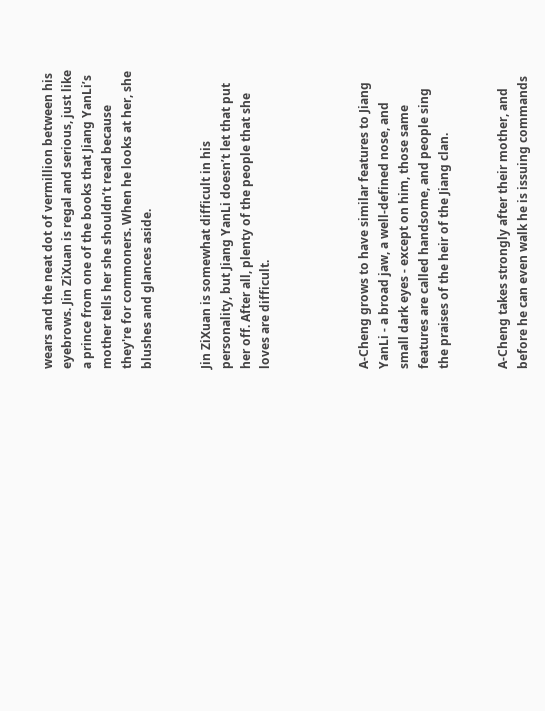wears and the neat dot of vermillion between his eyebrows. Jin ZiXuan is regal and serious, just like a prince from one of the books that Jiang YanLi’s mother tells her she shouldn’t read because they're for commoners. When he looks at her, she blushes and glances aside.


Jin ZiXuan is somewhat difficult in his personality, but Jiang YanLi doesn’t let that put her off. After all, plenty of the people that she loves are difficult.




A-Cheng grows to have similar features to Jiang YanLi - a broad jaw, a well-defined nose, and small dark eyes - except on him, those same features are called handsome, and people sing the praises of the heir of the Jiang clan.


A-Cheng takes strongly after their mother, and before he can even walk he is issuing commands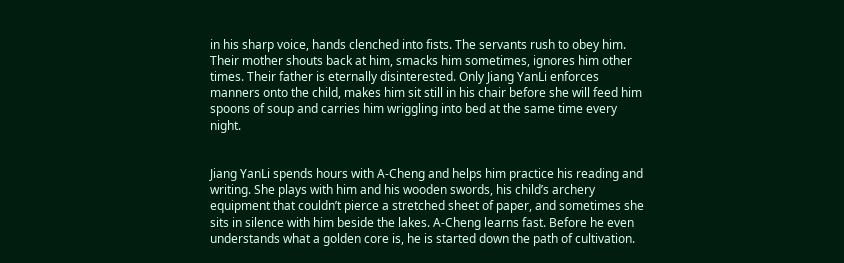in his sharp voice, hands clenched into fists. The servants rush to obey him. Their mother shouts back at him, smacks him sometimes, ignores him other times. Their father is eternally disinterested. Only Jiang YanLi enforces manners onto the child, makes him sit still in his chair before she will feed him spoons of soup and carries him wriggling into bed at the same time every night.


Jiang YanLi spends hours with A-Cheng and helps him practice his reading and writing. She plays with him and his wooden swords, his child’s archery equipment that couldn’t pierce a stretched sheet of paper, and sometimes she sits in silence with him beside the lakes. A-Cheng learns fast. Before he even understands what a golden core is, he is started down the path of cultivation.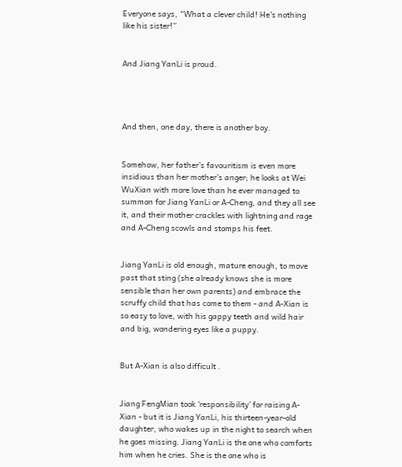Everyone says, “What a clever child! He’s nothing like his sister!”


And Jiang YanLi is proud.




And then, one day, there is another boy.


Somehow, her father’s favouritism is even more insidious than her mother’s anger; he looks at Wei WuXian with more love than he ever managed to summon for Jiang YanLi or A-Cheng, and they all see it, and their mother crackles with lightning and rage and A-Cheng scowls and stomps his feet.


Jiang YanLi is old enough, mature enough, to move past that sting (she already knows she is more sensible than her own parents) and embrace the scruffy child that has come to them - and A-Xian is so easy to love, with his gappy teeth and wild hair and big, wondering eyes like a puppy.


But A-Xian is also difficult .


Jiang FengMian took ‘responsibility’ for raising A-Xian - but it is Jiang YanLi, his thirteen-year-old daughter, who wakes up in the night to search when he goes missing. Jiang YanLi is the one who comforts him when he cries. She is the one who is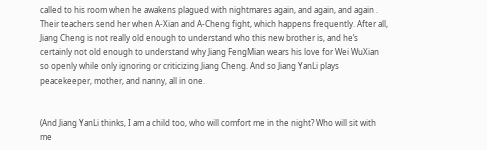called to his room when he awakens plagued with nightmares again, and again, and again . Their teachers send her when A-Xian and A-Cheng fight, which happens frequently. After all, Jiang Cheng is not really old enough to understand who this new brother is, and he’s certainly not old enough to understand why Jiang FengMian wears his love for Wei WuXian so openly while only ignoring or criticizing Jiang Cheng. And so Jiang YanLi plays peacekeeper, mother, and nanny, all in one.


(And Jiang YanLi thinks, I am a child too, who will comfort me in the night? Who will sit with me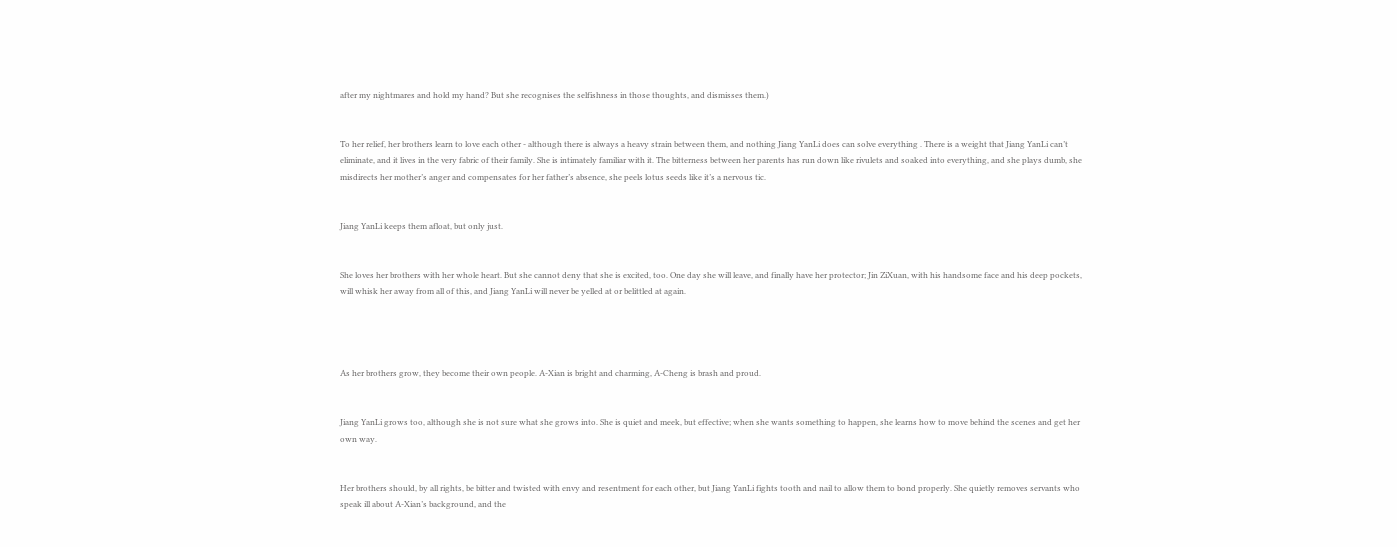after my nightmares and hold my hand? But she recognises the selfishness in those thoughts, and dismisses them.)


To her relief, her brothers learn to love each other - although there is always a heavy strain between them, and nothing Jiang YanLi does can solve everything . There is a weight that Jiang YanLi can’t eliminate, and it lives in the very fabric of their family. She is intimately familiar with it. The bitterness between her parents has run down like rivulets and soaked into everything, and she plays dumb, she misdirects her mother’s anger and compensates for her father’s absence, she peels lotus seeds like it’s a nervous tic.


Jiang YanLi keeps them afloat, but only just.


She loves her brothers with her whole heart. But she cannot deny that she is excited, too. One day she will leave, and finally have her protector; Jin ZiXuan, with his handsome face and his deep pockets, will whisk her away from all of this, and Jiang YanLi will never be yelled at or belittled at again.




As her brothers grow, they become their own people. A-Xian is bright and charming, A-Cheng is brash and proud.


Jiang YanLi grows too, although she is not sure what she grows into. She is quiet and meek, but effective; when she wants something to happen, she learns how to move behind the scenes and get her own way.


Her brothers should, by all rights, be bitter and twisted with envy and resentment for each other, but Jiang YanLi fights tooth and nail to allow them to bond properly. She quietly removes servants who speak ill about A-Xian’s background, and the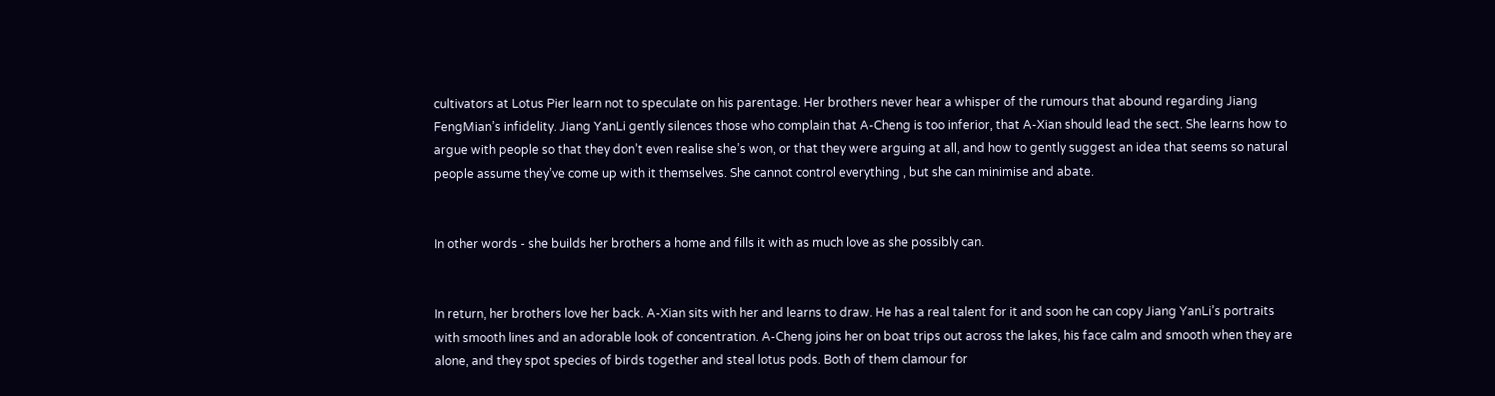cultivators at Lotus Pier learn not to speculate on his parentage. Her brothers never hear a whisper of the rumours that abound regarding Jiang FengMian’s infidelity. Jiang YanLi gently silences those who complain that A-Cheng is too inferior, that A-Xian should lead the sect. She learns how to argue with people so that they don’t even realise she’s won, or that they were arguing at all, and how to gently suggest an idea that seems so natural people assume they’ve come up with it themselves. She cannot control everything , but she can minimise and abate.


In other words - she builds her brothers a home and fills it with as much love as she possibly can.


In return, her brothers love her back. A-Xian sits with her and learns to draw. He has a real talent for it and soon he can copy Jiang YanLi’s portraits with smooth lines and an adorable look of concentration. A-Cheng joins her on boat trips out across the lakes, his face calm and smooth when they are alone, and they spot species of birds together and steal lotus pods. Both of them clamour for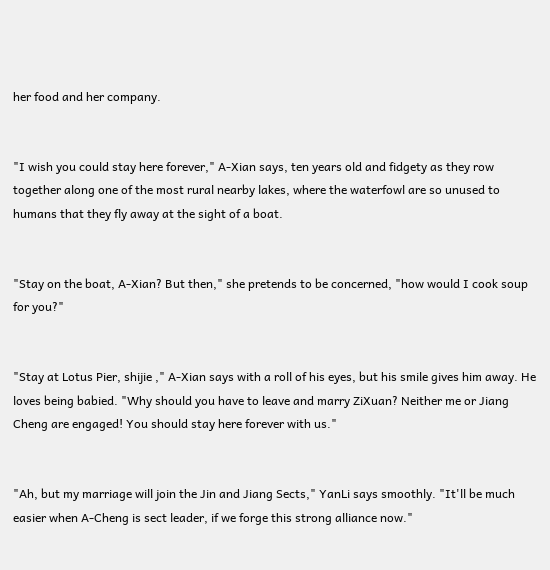her food and her company.


"I wish you could stay here forever," A-Xian says, ten years old and fidgety as they row together along one of the most rural nearby lakes, where the waterfowl are so unused to humans that they fly away at the sight of a boat.


"Stay on the boat, A-Xian? But then," she pretends to be concerned, "how would I cook soup for you?"


"Stay at Lotus Pier, shijie ," A-Xian says with a roll of his eyes, but his smile gives him away. He loves being babied. "Why should you have to leave and marry ZiXuan? Neither me or Jiang Cheng are engaged! You should stay here forever with us."


"Ah, but my marriage will join the Jin and Jiang Sects," YanLi says smoothly. "It'll be much easier when A-Cheng is sect leader, if we forge this strong alliance now."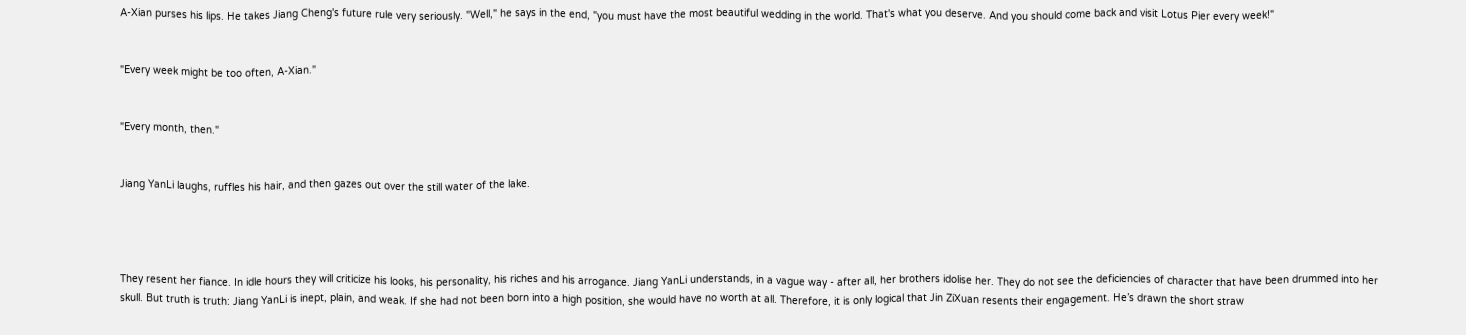A-Xian purses his lips. He takes Jiang Cheng's future rule very seriously. "Well," he says in the end, "you must have the most beautiful wedding in the world. That's what you deserve. And you should come back and visit Lotus Pier every week!"


"Every week might be too often, A-Xian."


"Every month, then."


Jiang YanLi laughs, ruffles his hair, and then gazes out over the still water of the lake.




They resent her fiance. In idle hours they will criticize his looks, his personality, his riches and his arrogance. Jiang YanLi understands, in a vague way - after all, her brothers idolise her. They do not see the deficiencies of character that have been drummed into her skull. But truth is truth: Jiang YanLi is inept, plain, and weak. If she had not been born into a high position, she would have no worth at all. Therefore, it is only logical that Jin ZiXuan resents their engagement. He’s drawn the short straw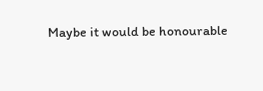Maybe it would be honourable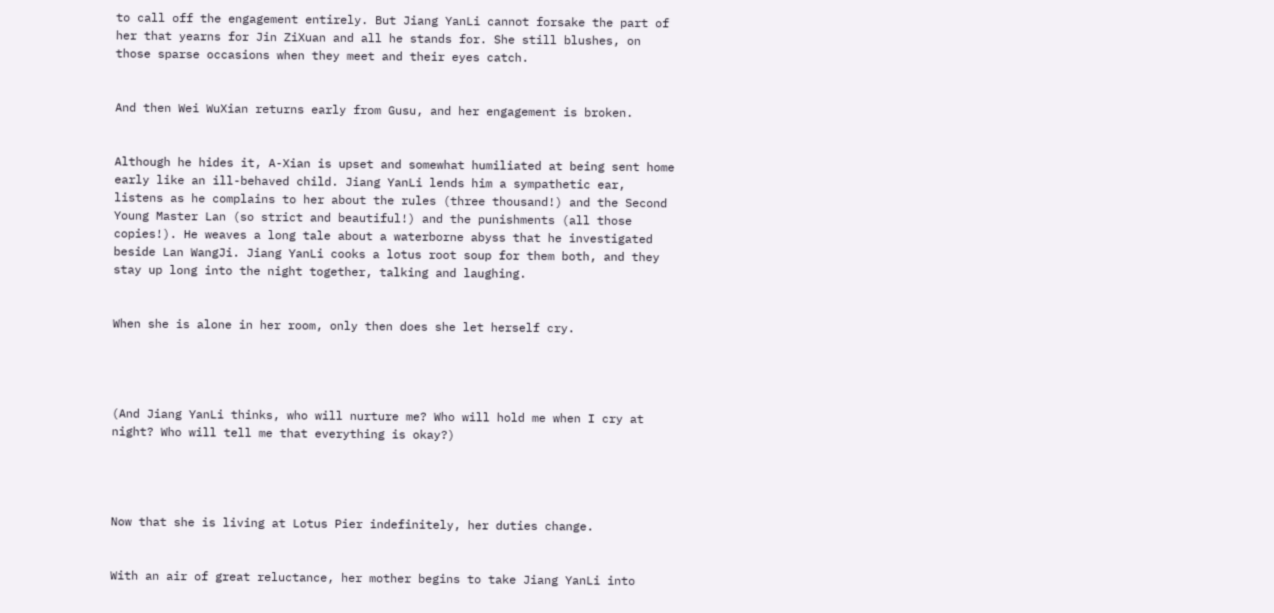to call off the engagement entirely. But Jiang YanLi cannot forsake the part of her that yearns for Jin ZiXuan and all he stands for. She still blushes, on those sparse occasions when they meet and their eyes catch.


And then Wei WuXian returns early from Gusu, and her engagement is broken.


Although he hides it, A-Xian is upset and somewhat humiliated at being sent home early like an ill-behaved child. Jiang YanLi lends him a sympathetic ear, listens as he complains to her about the rules (three thousand!) and the Second Young Master Lan (so strict and beautiful!) and the punishments (all those copies!). He weaves a long tale about a waterborne abyss that he investigated beside Lan WangJi. Jiang YanLi cooks a lotus root soup for them both, and they stay up long into the night together, talking and laughing.


When she is alone in her room, only then does she let herself cry.




(And Jiang YanLi thinks, who will nurture me? Who will hold me when I cry at night? Who will tell me that everything is okay?)




Now that she is living at Lotus Pier indefinitely, her duties change.


With an air of great reluctance, her mother begins to take Jiang YanLi into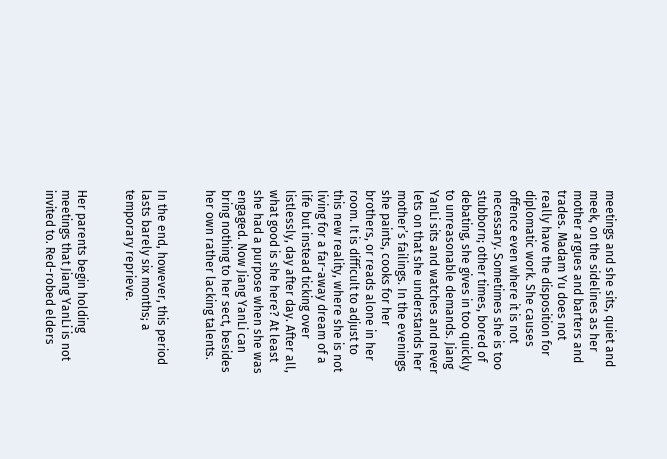meetings and she sits, quiet and meek, on the sidelines as her mother argues and barters and trades. Madam Yu does not really have the disposition for diplomatic work. She causes offence even where it is not necessary. Sometimes she is too stubborn; other times, bored of debating, she gives in too quickly to unreasonable demands. Jiang YanLi sits and watches and never lets on that she understands her mother’s failings. In the evenings she paints, cooks for her brothers, or reads alone in her room. It is difficult to adjust to this new reality, where she is not living for a far-away dream of a life but instead ticking over listlessly, day after day. After all, what good is she here? At least she had a purpose when she was engaged. Now Jiang YanLi can bring nothing to her sect, besides her own rather lacking talents.


In the end, however, this period lasts barely six months; a temporary reprieve.


Her parents begin holding meetings that Jiang YanLi is not invited to. Red-robed elders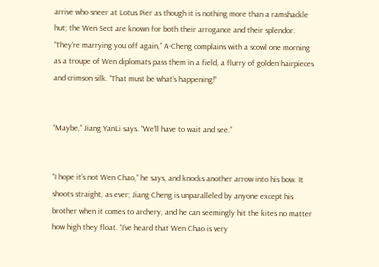arrive who sneer at Lotus Pier as though it is nothing more than a ramshackle hut; the Wen Sect are known for both their arrogance and their splendor. “They’re marrying you off again,” A-Cheng complains with a scowl one morning as a troupe of Wen diplomats pass them in a field, a flurry of golden hairpieces and crimson silk. “That must be what’s happening!”


“Maybe,” Jiang YanLi says. “We’ll have to wait and see.”


“I hope it’s not Wen Chao,” he says, and knocks another arrow into his bow. It shoots straight, as ever; Jiang Cheng is unparalleled by anyone except his brother when it comes to archery, and he can seemingly hit the kites no matter how high they float. “I’ve heard that Wen Chao is very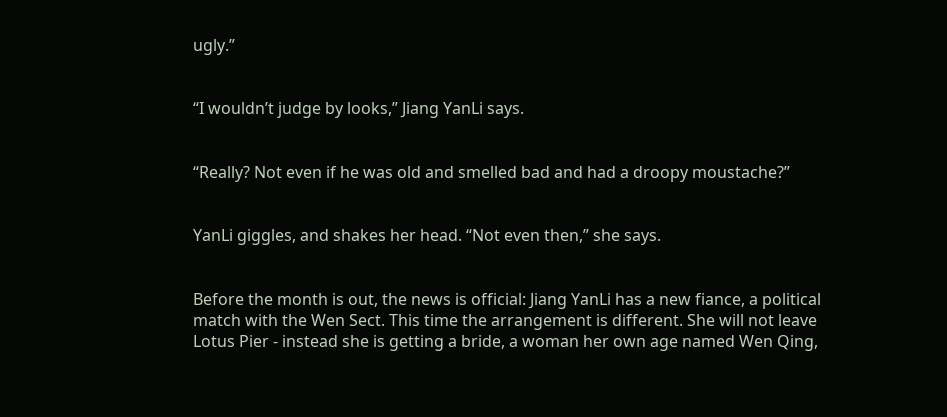ugly.”


“I wouldn’t judge by looks,” Jiang YanLi says.


“Really? Not even if he was old and smelled bad and had a droopy moustache?”


YanLi giggles, and shakes her head. “Not even then,” she says.


Before the month is out, the news is official: Jiang YanLi has a new fiance, a political match with the Wen Sect. This time the arrangement is different. She will not leave Lotus Pier - instead she is getting a bride, a woman her own age named Wen Qing,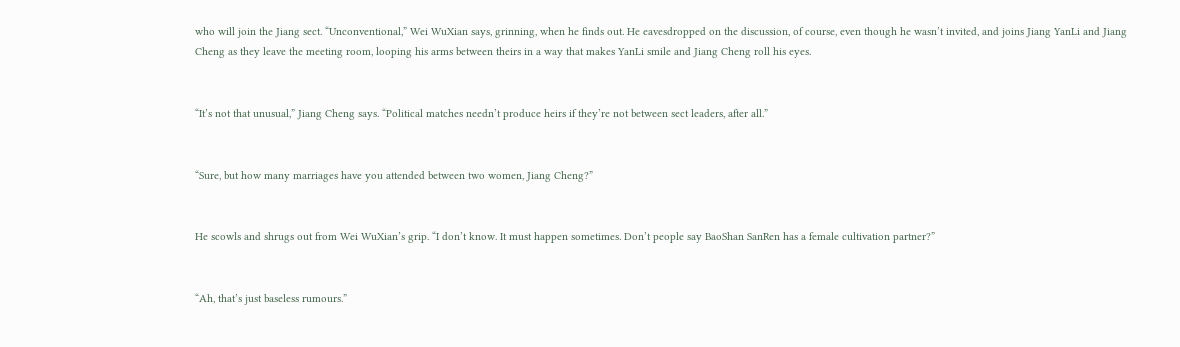who will join the Jiang sect. “Unconventional,” Wei WuXian says, grinning, when he finds out. He eavesdropped on the discussion, of course, even though he wasn’t invited, and joins Jiang YanLi and Jiang Cheng as they leave the meeting room, looping his arms between theirs in a way that makes YanLi smile and Jiang Cheng roll his eyes.


“It’s not that unusual,” Jiang Cheng says. “Political matches needn’t produce heirs if they’re not between sect leaders, after all.”


“Sure, but how many marriages have you attended between two women, Jiang Cheng?”


He scowls and shrugs out from Wei WuXian’s grip. “I don’t know. It must happen sometimes. Don’t people say BaoShan SanRen has a female cultivation partner?”


“Ah, that’s just baseless rumours.”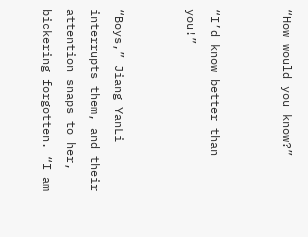“How would you know?”


“I’d know better than you!”


“Boys,” Jiang YanLi interrupts them, and their attention snaps to her, bickering forgotten. “I am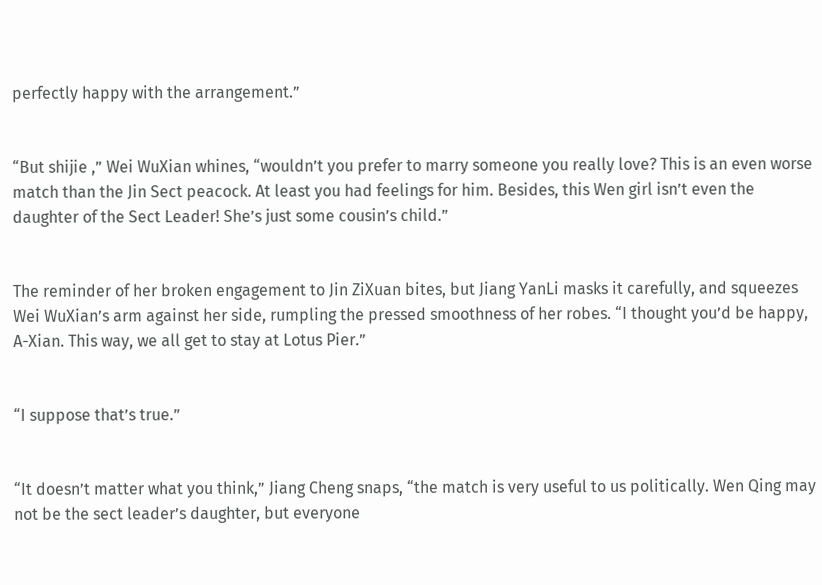perfectly happy with the arrangement.”


“But shijie ,” Wei WuXian whines, “wouldn’t you prefer to marry someone you really love? This is an even worse match than the Jin Sect peacock. At least you had feelings for him. Besides, this Wen girl isn’t even the daughter of the Sect Leader! She’s just some cousin’s child.”


The reminder of her broken engagement to Jin ZiXuan bites, but Jiang YanLi masks it carefully, and squeezes Wei WuXian’s arm against her side, rumpling the pressed smoothness of her robes. “I thought you’d be happy, A-Xian. This way, we all get to stay at Lotus Pier.”


“I suppose that’s true.”


“It doesn’t matter what you think,” Jiang Cheng snaps, “the match is very useful to us politically. Wen Qing may not be the sect leader’s daughter, but everyone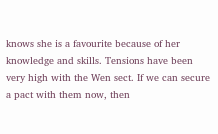knows she is a favourite because of her knowledge and skills. Tensions have been very high with the Wen sect. If we can secure a pact with them now, then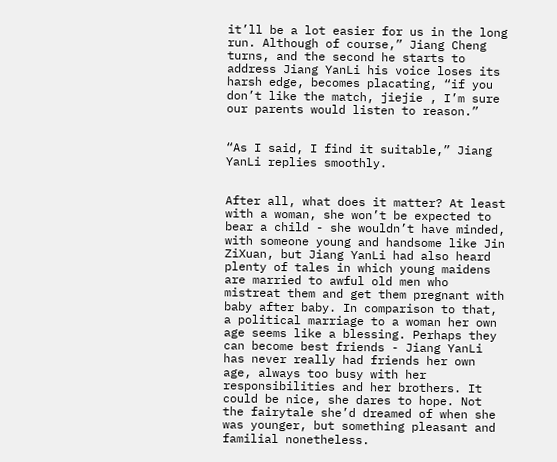it’ll be a lot easier for us in the long run. Although of course,” Jiang Cheng turns, and the second he starts to address Jiang YanLi his voice loses its harsh edge, becomes placating, “if you don’t like the match, jiejie , I’m sure our parents would listen to reason.”


“As I said, I find it suitable,” Jiang YanLi replies smoothly.


After all, what does it matter? At least with a woman, she won’t be expected to bear a child - she wouldn’t have minded, with someone young and handsome like Jin ZiXuan, but Jiang YanLi had also heard plenty of tales in which young maidens are married to awful old men who mistreat them and get them pregnant with baby after baby. In comparison to that, a political marriage to a woman her own age seems like a blessing. Perhaps they can become best friends - Jiang YanLi has never really had friends her own age, always too busy with her responsibilities and her brothers. It could be nice, she dares to hope. Not the fairytale she’d dreamed of when she was younger, but something pleasant and familial nonetheless.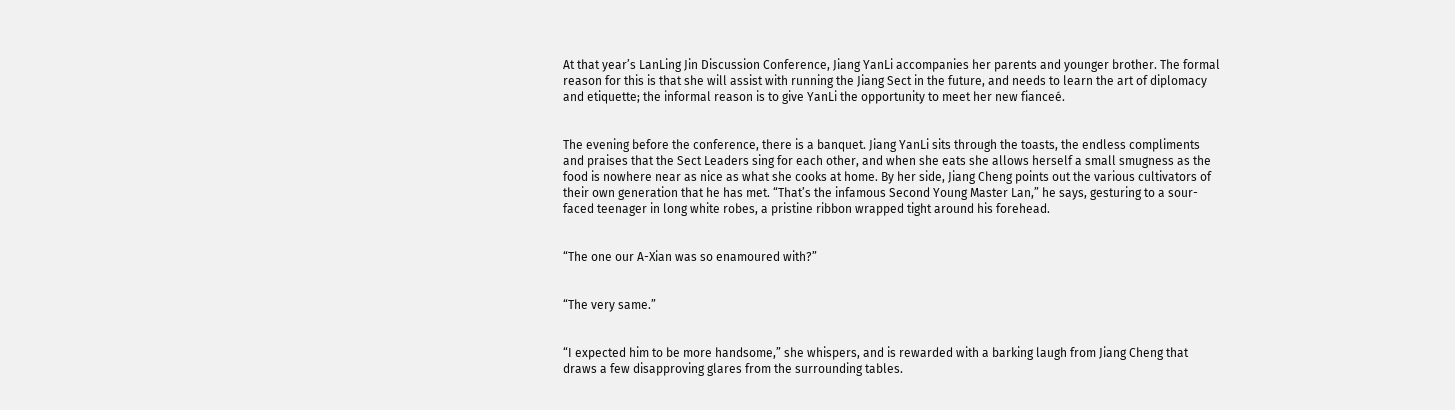At that year’s LanLing Jin Discussion Conference, Jiang YanLi accompanies her parents and younger brother. The formal reason for this is that she will assist with running the Jiang Sect in the future, and needs to learn the art of diplomacy and etiquette; the informal reason is to give YanLi the opportunity to meet her new fianceé.


The evening before the conference, there is a banquet. Jiang YanLi sits through the toasts, the endless compliments and praises that the Sect Leaders sing for each other, and when she eats she allows herself a small smugness as the food is nowhere near as nice as what she cooks at home. By her side, Jiang Cheng points out the various cultivators of their own generation that he has met. “That’s the infamous Second Young Master Lan,” he says, gesturing to a sour-faced teenager in long white robes, a pristine ribbon wrapped tight around his forehead.


“The one our A-Xian was so enamoured with?”


“The very same.”


“I expected him to be more handsome,” she whispers, and is rewarded with a barking laugh from Jiang Cheng that draws a few disapproving glares from the surrounding tables.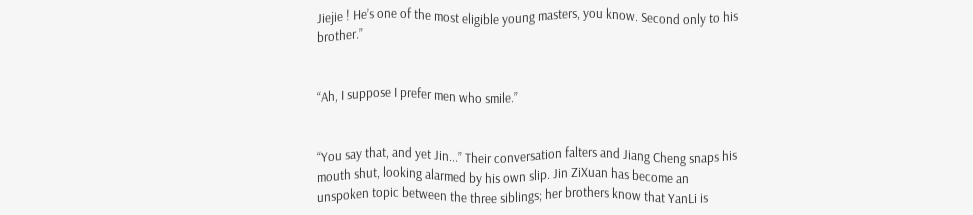Jiejie ! He’s one of the most eligible young masters, you know. Second only to his brother.”


“Ah, I suppose I prefer men who smile.”


“You say that, and yet Jin...” Their conversation falters and Jiang Cheng snaps his mouth shut, looking alarmed by his own slip. Jin ZiXuan has become an unspoken topic between the three siblings; her brothers know that YanLi is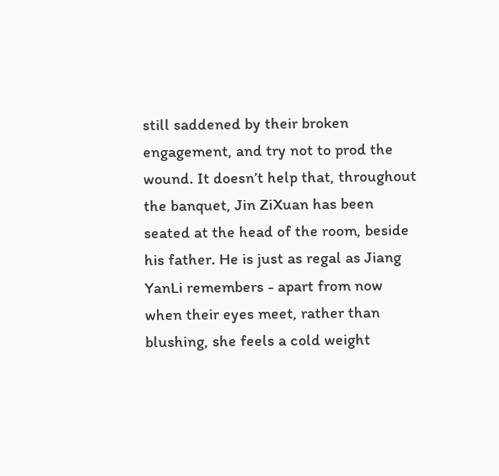still saddened by their broken engagement, and try not to prod the wound. It doesn’t help that, throughout the banquet, Jin ZiXuan has been seated at the head of the room, beside his father. He is just as regal as Jiang YanLi remembers - apart from now when their eyes meet, rather than blushing, she feels a cold weight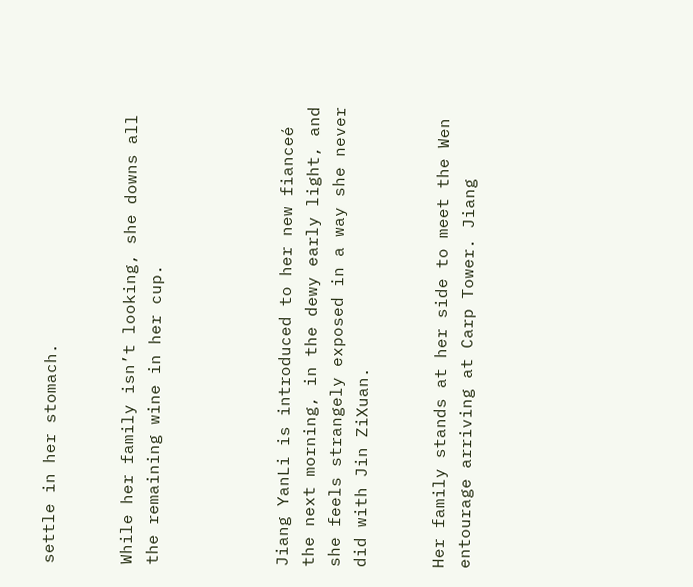settle in her stomach.


While her family isn’t looking, she downs all the remaining wine in her cup.




Jiang YanLi is introduced to her new fianceé the next morning, in the dewy early light, and she feels strangely exposed in a way she never did with Jin ZiXuan.


Her family stands at her side to meet the Wen entourage arriving at Carp Tower. Jiang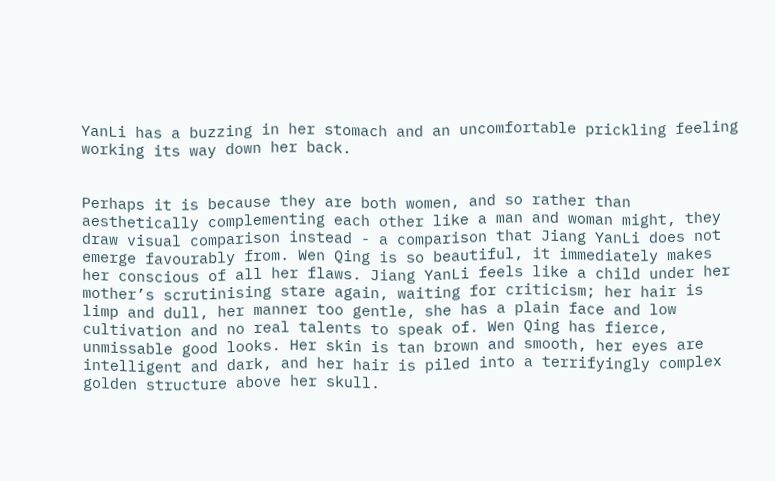YanLi has a buzzing in her stomach and an uncomfortable prickling feeling working its way down her back.


Perhaps it is because they are both women, and so rather than aesthetically complementing each other like a man and woman might, they draw visual comparison instead - a comparison that Jiang YanLi does not emerge favourably from. Wen Qing is so beautiful, it immediately makes her conscious of all her flaws. Jiang YanLi feels like a child under her mother’s scrutinising stare again, waiting for criticism; her hair is limp and dull, her manner too gentle, she has a plain face and low cultivation and no real talents to speak of. Wen Qing has fierce, unmissable good looks. Her skin is tan brown and smooth, her eyes are intelligent and dark, and her hair is piled into a terrifyingly complex golden structure above her skull.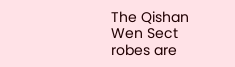The Qishan Wen Sect robes are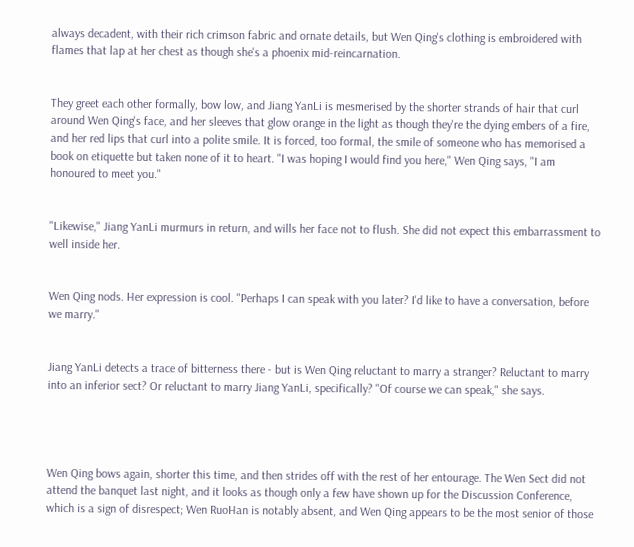always decadent, with their rich crimson fabric and ornate details, but Wen Qing's clothing is embroidered with flames that lap at her chest as though she's a phoenix mid-reincarnation.


They greet each other formally, bow low, and Jiang YanLi is mesmerised by the shorter strands of hair that curl around Wen Qing's face, and her sleeves that glow orange in the light as though they're the dying embers of a fire, and her red lips that curl into a polite smile. It is forced, too formal, the smile of someone who has memorised a book on etiquette but taken none of it to heart. "I was hoping I would find you here," Wen Qing says, "I am honoured to meet you."


"Likewise," Jiang YanLi murmurs in return, and wills her face not to flush. She did not expect this embarrassment to well inside her.


Wen Qing nods. Her expression is cool. "Perhaps I can speak with you later? I'd like to have a conversation, before we marry."


Jiang YanLi detects a trace of bitterness there - but is Wen Qing reluctant to marry a stranger? Reluctant to marry into an inferior sect? Or reluctant to marry Jiang YanLi, specifically? "Of course we can speak," she says.




Wen Qing bows again, shorter this time, and then strides off with the rest of her entourage. The Wen Sect did not attend the banquet last night, and it looks as though only a few have shown up for the Discussion Conference, which is a sign of disrespect; Wen RuoHan is notably absent, and Wen Qing appears to be the most senior of those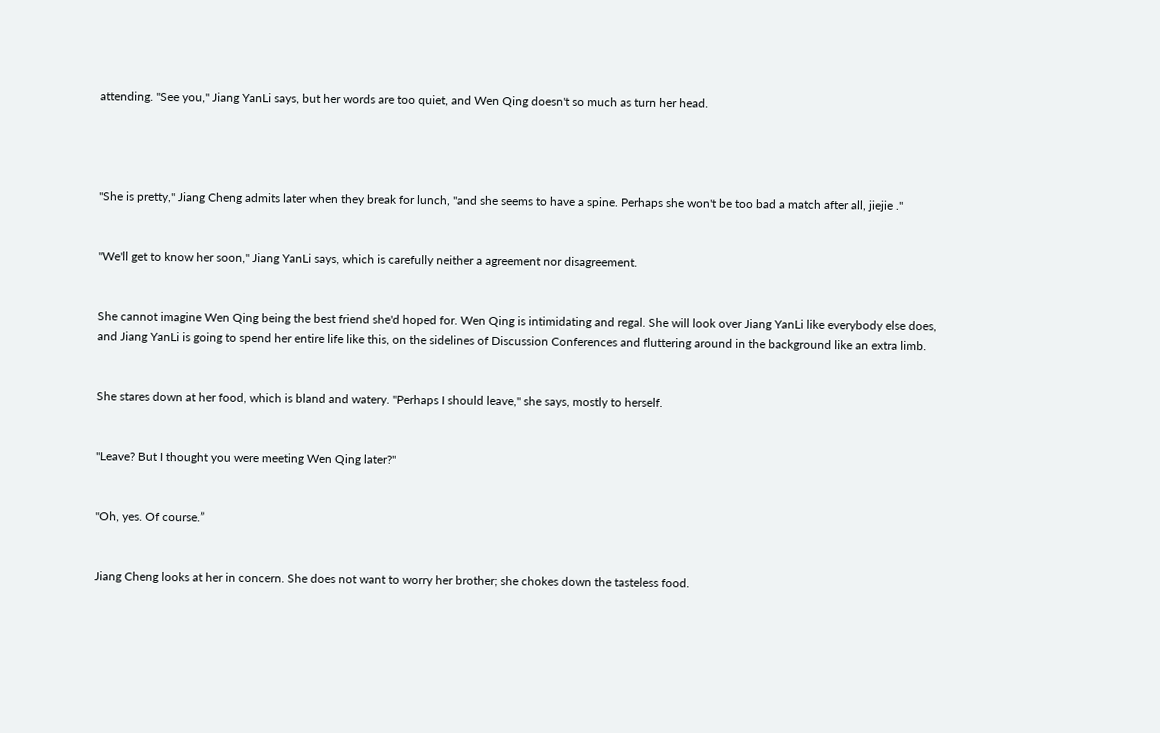attending. "See you," Jiang YanLi says, but her words are too quiet, and Wen Qing doesn't so much as turn her head.




"She is pretty," Jiang Cheng admits later when they break for lunch, "and she seems to have a spine. Perhaps she won't be too bad a match after all, jiejie ."


"We'll get to know her soon," Jiang YanLi says, which is carefully neither a agreement nor disagreement.


She cannot imagine Wen Qing being the best friend she'd hoped for. Wen Qing is intimidating and regal. She will look over Jiang YanLi like everybody else does, and Jiang YanLi is going to spend her entire life like this, on the sidelines of Discussion Conferences and fluttering around in the background like an extra limb.


She stares down at her food, which is bland and watery. "Perhaps I should leave," she says, mostly to herself.


"Leave? But I thought you were meeting Wen Qing later?"


"Oh, yes. Of course.”


Jiang Cheng looks at her in concern. She does not want to worry her brother; she chokes down the tasteless food.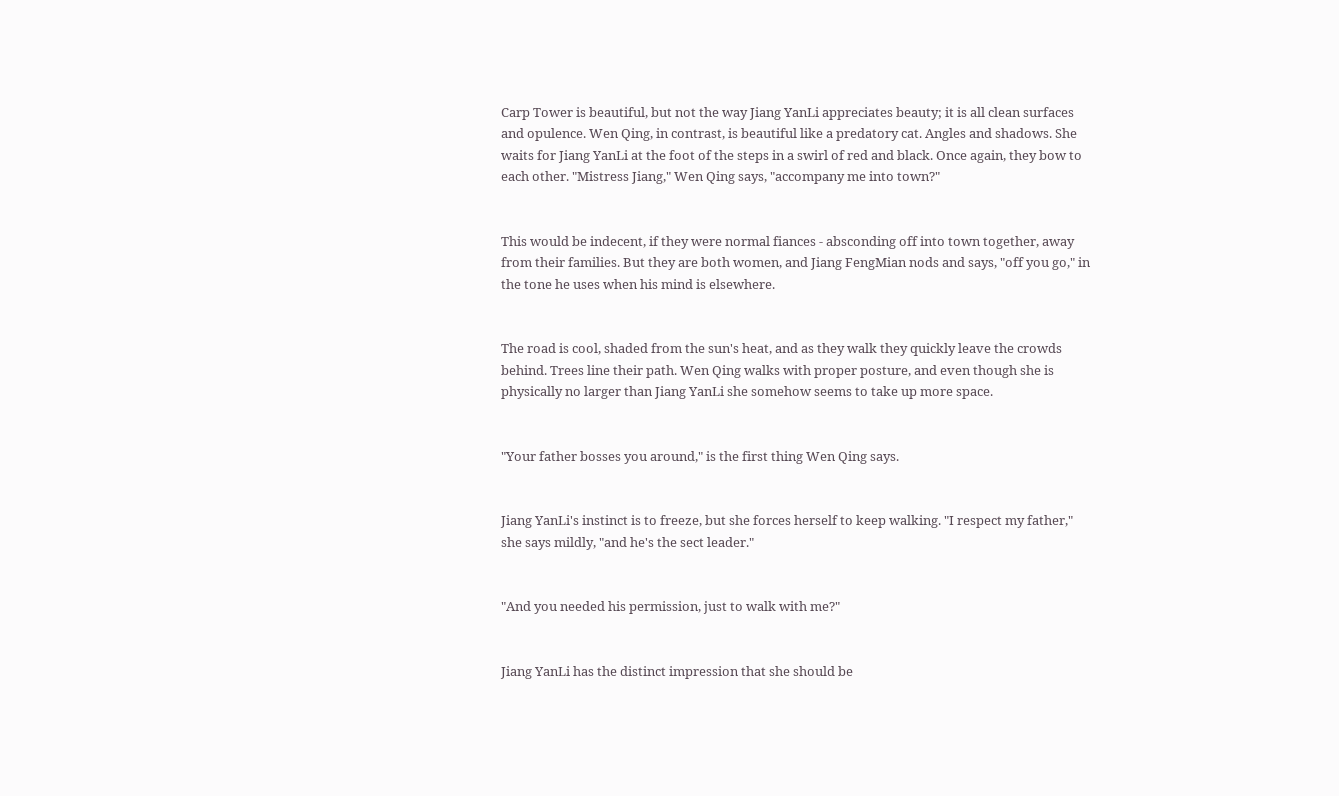Carp Tower is beautiful, but not the way Jiang YanLi appreciates beauty; it is all clean surfaces and opulence. Wen Qing, in contrast, is beautiful like a predatory cat. Angles and shadows. She waits for Jiang YanLi at the foot of the steps in a swirl of red and black. Once again, they bow to each other. "Mistress Jiang," Wen Qing says, "accompany me into town?"


This would be indecent, if they were normal fiances - absconding off into town together, away from their families. But they are both women, and Jiang FengMian nods and says, "off you go," in the tone he uses when his mind is elsewhere.


The road is cool, shaded from the sun's heat, and as they walk they quickly leave the crowds behind. Trees line their path. Wen Qing walks with proper posture, and even though she is physically no larger than Jiang YanLi she somehow seems to take up more space.


"Your father bosses you around," is the first thing Wen Qing says.


Jiang YanLi's instinct is to freeze, but she forces herself to keep walking. "I respect my father," she says mildly, "and he's the sect leader."


"And you needed his permission, just to walk with me?"


Jiang YanLi has the distinct impression that she should be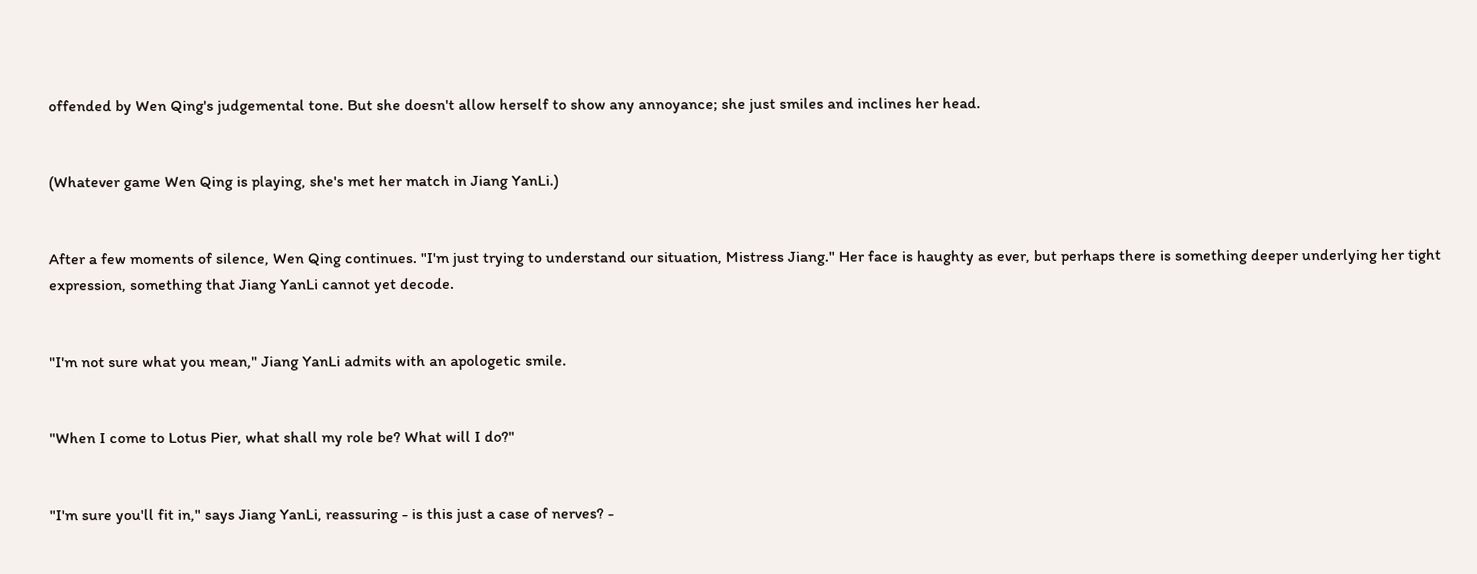offended by Wen Qing's judgemental tone. But she doesn't allow herself to show any annoyance; she just smiles and inclines her head.


(Whatever game Wen Qing is playing, she's met her match in Jiang YanLi.)


After a few moments of silence, Wen Qing continues. "I'm just trying to understand our situation, Mistress Jiang." Her face is haughty as ever, but perhaps there is something deeper underlying her tight expression, something that Jiang YanLi cannot yet decode.


"I'm not sure what you mean," Jiang YanLi admits with an apologetic smile.


"When I come to Lotus Pier, what shall my role be? What will I do?"


"I'm sure you'll fit in," says Jiang YanLi, reassuring - is this just a case of nerves? -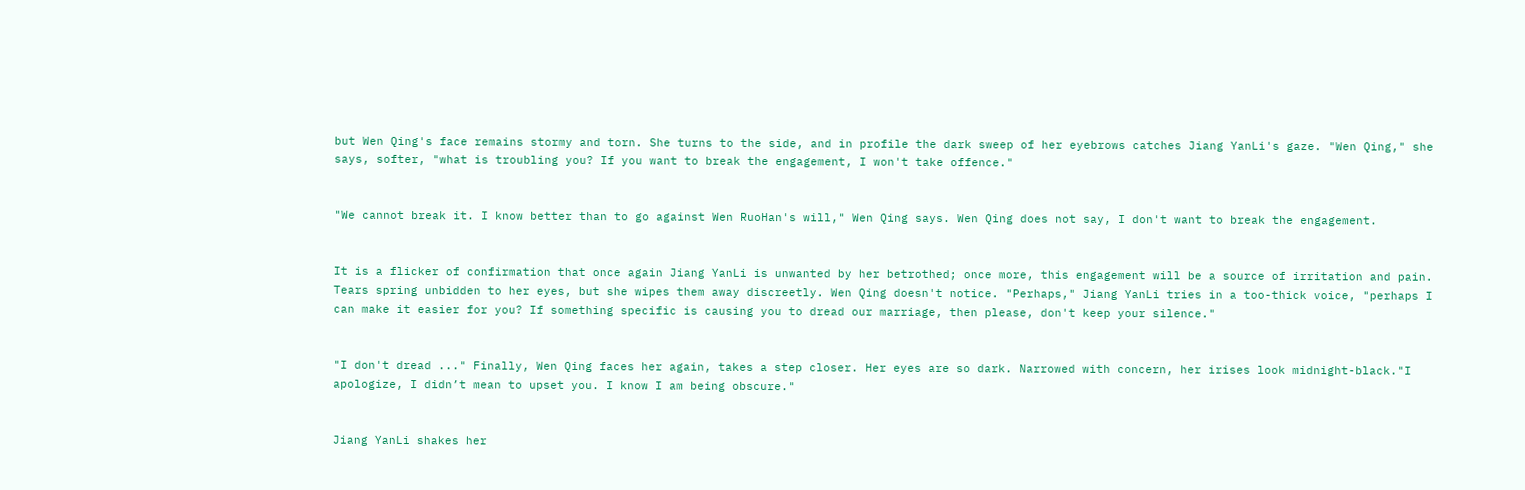but Wen Qing's face remains stormy and torn. She turns to the side, and in profile the dark sweep of her eyebrows catches Jiang YanLi's gaze. "Wen Qing," she says, softer, "what is troubling you? If you want to break the engagement, I won't take offence."


"We cannot break it. I know better than to go against Wen RuoHan's will," Wen Qing says. Wen Qing does not say, I don't want to break the engagement.


It is a flicker of confirmation that once again Jiang YanLi is unwanted by her betrothed; once more, this engagement will be a source of irritation and pain. Tears spring unbidden to her eyes, but she wipes them away discreetly. Wen Qing doesn't notice. "Perhaps," Jiang YanLi tries in a too-thick voice, "perhaps I can make it easier for you? If something specific is causing you to dread our marriage, then please, don't keep your silence."


"I don't dread ..." Finally, Wen Qing faces her again, takes a step closer. Her eyes are so dark. Narrowed with concern, her irises look midnight-black."I apologize, I didn’t mean to upset you. I know I am being obscure."


Jiang YanLi shakes her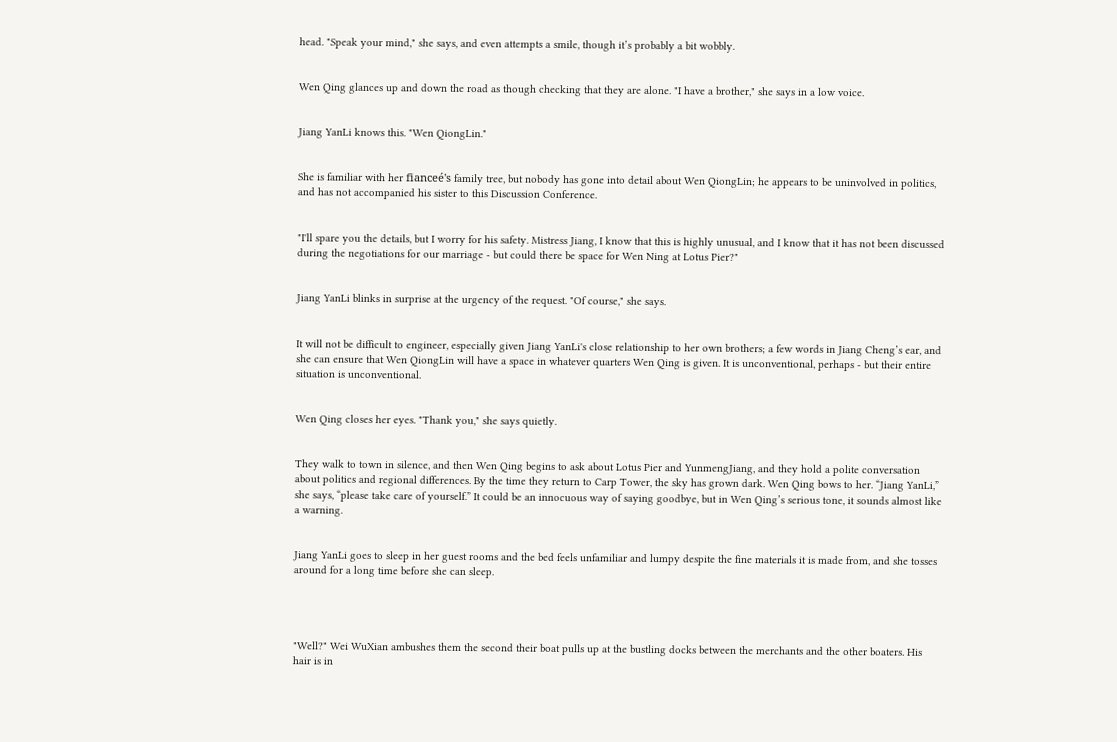head. "Speak your mind," she says, and even attempts a smile, though it’s probably a bit wobbly.


Wen Qing glances up and down the road as though checking that they are alone. "I have a brother," she says in a low voice.


Jiang YanLi knows this. "Wen QiongLin."


She is familiar with her fianceé's family tree, but nobody has gone into detail about Wen QiongLin; he appears to be uninvolved in politics, and has not accompanied his sister to this Discussion Conference.


"I'll spare you the details, but I worry for his safety. Mistress Jiang, I know that this is highly unusual, and I know that it has not been discussed during the negotiations for our marriage - but could there be space for Wen Ning at Lotus Pier?"


Jiang YanLi blinks in surprise at the urgency of the request. "Of course," she says.


It will not be difficult to engineer, especially given Jiang YanLi's close relationship to her own brothers; a few words in Jiang Cheng’s ear, and she can ensure that Wen QiongLin will have a space in whatever quarters Wen Qing is given. It is unconventional, perhaps - but their entire situation is unconventional.


Wen Qing closes her eyes. "Thank you," she says quietly.


They walk to town in silence, and then Wen Qing begins to ask about Lotus Pier and YunmengJiang, and they hold a polite conversation about politics and regional differences. By the time they return to Carp Tower, the sky has grown dark. Wen Qing bows to her. “Jiang YanLi,” she says, “please take care of yourself.” It could be an innocuous way of saying goodbye, but in Wen Qing’s serious tone, it sounds almost like a warning.


Jiang YanLi goes to sleep in her guest rooms and the bed feels unfamiliar and lumpy despite the fine materials it is made from, and she tosses around for a long time before she can sleep.




"Well?" Wei WuXian ambushes them the second their boat pulls up at the bustling docks between the merchants and the other boaters. His hair is in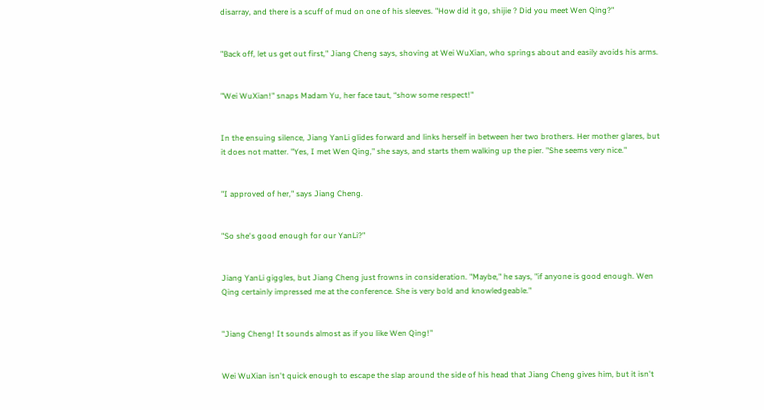disarray, and there is a scuff of mud on one of his sleeves. "How did it go, shijie ? Did you meet Wen Qing?"


"Back off, let us get out first," Jiang Cheng says, shoving at Wei WuXian, who springs about and easily avoids his arms.


"Wei WuXian!" snaps Madam Yu, her face taut, “show some respect!"


In the ensuing silence, Jiang YanLi glides forward and links herself in between her two brothers. Her mother glares, but it does not matter. "Yes, I met Wen Qing," she says, and starts them walking up the pier. "She seems very nice."


"I approved of her," says Jiang Cheng.


"So she's good enough for our YanLi?"


Jiang YanLi giggles, but Jiang Cheng just frowns in consideration. "Maybe," he says, "if anyone is good enough. Wen Qing certainly impressed me at the conference. She is very bold and knowledgeable."


"Jiang Cheng! It sounds almost as if you like Wen Qing!"


Wei WuXian isn't quick enough to escape the slap around the side of his head that Jiang Cheng gives him, but it isn't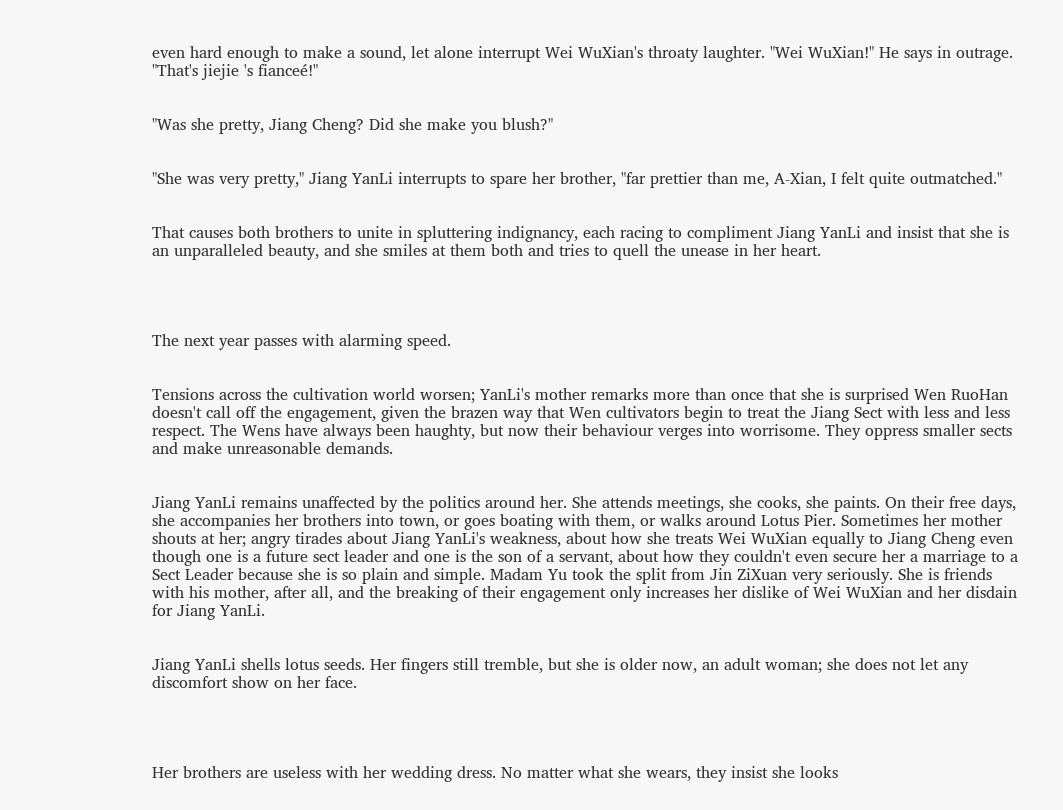even hard enough to make a sound, let alone interrupt Wei WuXian's throaty laughter. "Wei WuXian!" He says in outrage. "That's jiejie 's fianceé!"


"Was she pretty, Jiang Cheng? Did she make you blush?"


"She was very pretty," Jiang YanLi interrupts to spare her brother, "far prettier than me, A-Xian, I felt quite outmatched."


That causes both brothers to unite in spluttering indignancy, each racing to compliment Jiang YanLi and insist that she is an unparalleled beauty, and she smiles at them both and tries to quell the unease in her heart.




The next year passes with alarming speed.


Tensions across the cultivation world worsen; YanLi's mother remarks more than once that she is surprised Wen RuoHan doesn't call off the engagement, given the brazen way that Wen cultivators begin to treat the Jiang Sect with less and less respect. The Wens have always been haughty, but now their behaviour verges into worrisome. They oppress smaller sects and make unreasonable demands.


Jiang YanLi remains unaffected by the politics around her. She attends meetings, she cooks, she paints. On their free days, she accompanies her brothers into town, or goes boating with them, or walks around Lotus Pier. Sometimes her mother shouts at her; angry tirades about Jiang YanLi's weakness, about how she treats Wei WuXian equally to Jiang Cheng even though one is a future sect leader and one is the son of a servant, about how they couldn't even secure her a marriage to a Sect Leader because she is so plain and simple. Madam Yu took the split from Jin ZiXuan very seriously. She is friends with his mother, after all, and the breaking of their engagement only increases her dislike of Wei WuXian and her disdain for Jiang YanLi.


Jiang YanLi shells lotus seeds. Her fingers still tremble, but she is older now, an adult woman; she does not let any discomfort show on her face.




Her brothers are useless with her wedding dress. No matter what she wears, they insist she looks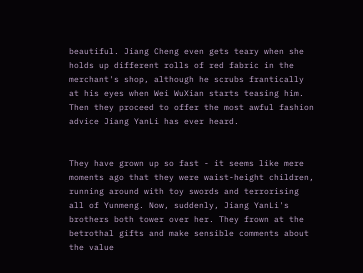beautiful. Jiang Cheng even gets teary when she holds up different rolls of red fabric in the merchant's shop, although he scrubs frantically at his eyes when Wei WuXian starts teasing him. Then they proceed to offer the most awful fashion advice Jiang YanLi has ever heard.


They have grown up so fast - it seems like mere moments ago that they were waist-height children, running around with toy swords and terrorising all of Yunmeng. Now, suddenly, Jiang YanLi's brothers both tower over her. They frown at the betrothal gifts and make sensible comments about the value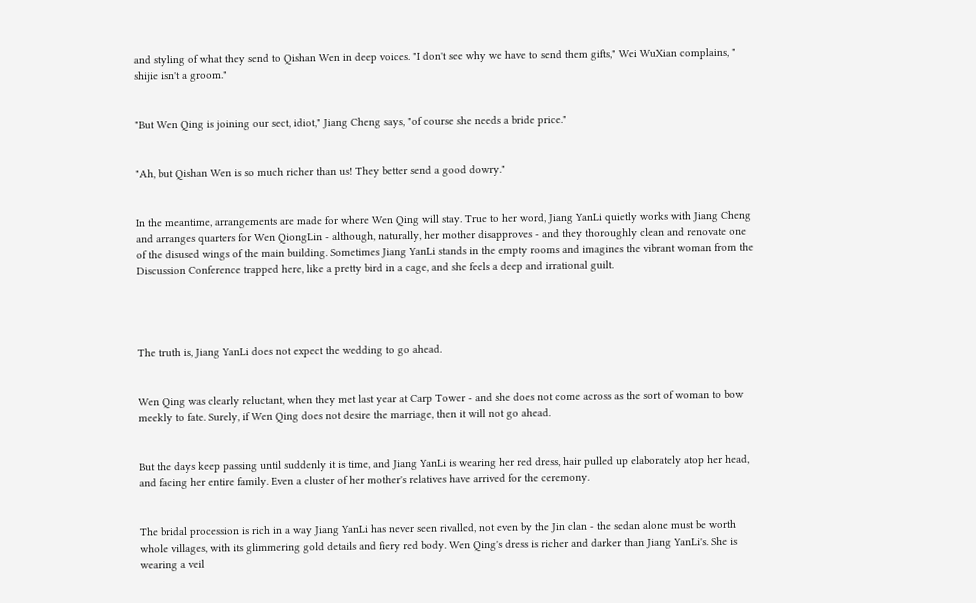and styling of what they send to Qishan Wen in deep voices. "I don't see why we have to send them gifts," Wei WuXian complains, " shijie isn't a groom."


"But Wen Qing is joining our sect, idiot," Jiang Cheng says, "of course she needs a bride price."


"Ah, but Qishan Wen is so much richer than us! They better send a good dowry."


In the meantime, arrangements are made for where Wen Qing will stay. True to her word, Jiang YanLi quietly works with Jiang Cheng and arranges quarters for Wen QiongLin - although, naturally, her mother disapproves - and they thoroughly clean and renovate one of the disused wings of the main building. Sometimes Jiang YanLi stands in the empty rooms and imagines the vibrant woman from the Discussion Conference trapped here, like a pretty bird in a cage, and she feels a deep and irrational guilt.




The truth is, Jiang YanLi does not expect the wedding to go ahead.


Wen Qing was clearly reluctant, when they met last year at Carp Tower - and she does not come across as the sort of woman to bow meekly to fate. Surely, if Wen Qing does not desire the marriage, then it will not go ahead.


But the days keep passing until suddenly it is time, and Jiang YanLi is wearing her red dress, hair pulled up elaborately atop her head, and facing her entire family. Even a cluster of her mother's relatives have arrived for the ceremony.


The bridal procession is rich in a way Jiang YanLi has never seen rivalled, not even by the Jin clan - the sedan alone must be worth whole villages, with its glimmering gold details and fiery red body. Wen Qing's dress is richer and darker than Jiang YanLi's. She is wearing a veil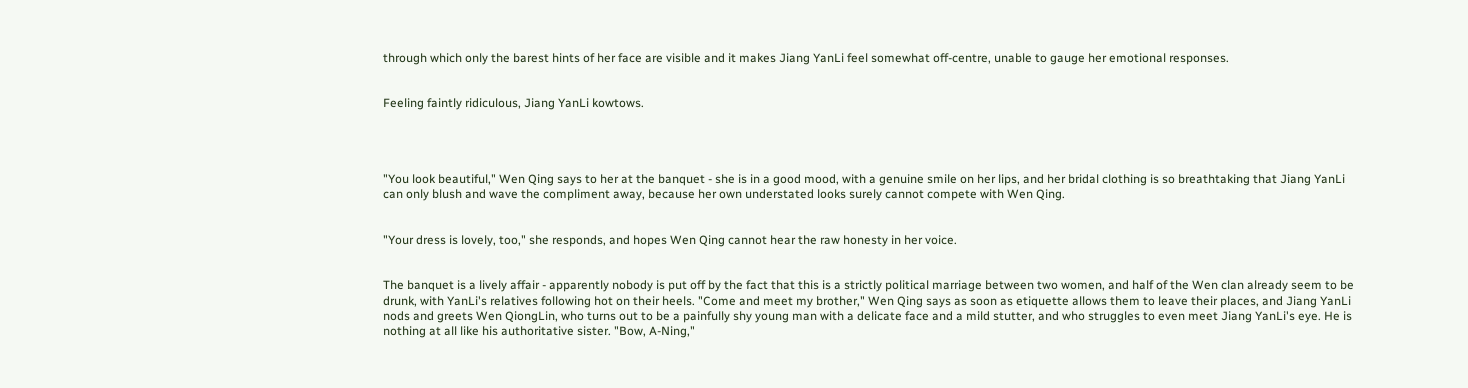through which only the barest hints of her face are visible and it makes Jiang YanLi feel somewhat off-centre, unable to gauge her emotional responses.


Feeling faintly ridiculous, Jiang YanLi kowtows.




"You look beautiful," Wen Qing says to her at the banquet - she is in a good mood, with a genuine smile on her lips, and her bridal clothing is so breathtaking that Jiang YanLi can only blush and wave the compliment away, because her own understated looks surely cannot compete with Wen Qing.


"Your dress is lovely, too," she responds, and hopes Wen Qing cannot hear the raw honesty in her voice.


The banquet is a lively affair - apparently nobody is put off by the fact that this is a strictly political marriage between two women, and half of the Wen clan already seem to be drunk, with YanLi's relatives following hot on their heels. "Come and meet my brother," Wen Qing says as soon as etiquette allows them to leave their places, and Jiang YanLi nods and greets Wen QiongLin, who turns out to be a painfully shy young man with a delicate face and a mild stutter, and who struggles to even meet Jiang YanLi's eye. He is nothing at all like his authoritative sister. "Bow, A-Ning,"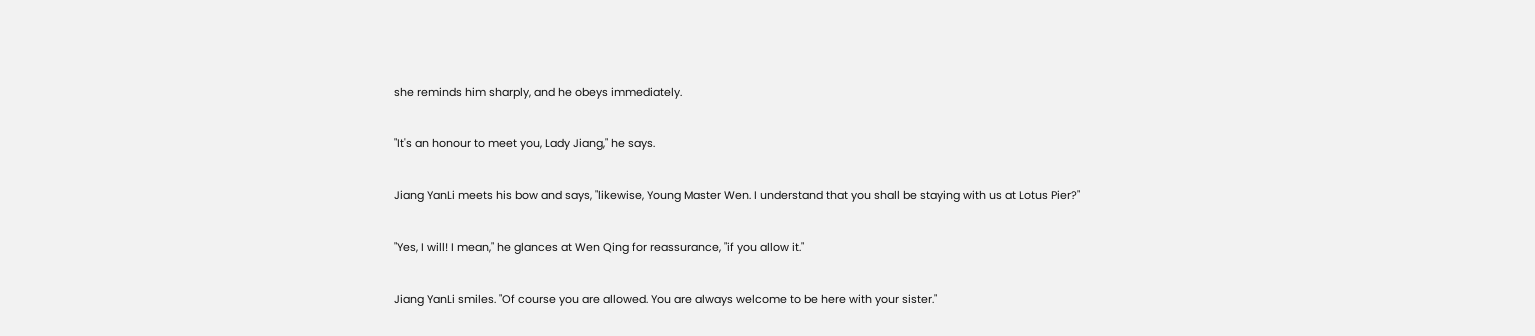she reminds him sharply, and he obeys immediately.


"It's an honour to meet you, Lady Jiang," he says.


Jiang YanLi meets his bow and says, "likewise, Young Master Wen. I understand that you shall be staying with us at Lotus Pier?"


"Yes, I will! I mean," he glances at Wen Qing for reassurance, "if you allow it."


Jiang YanLi smiles. "Of course you are allowed. You are always welcome to be here with your sister."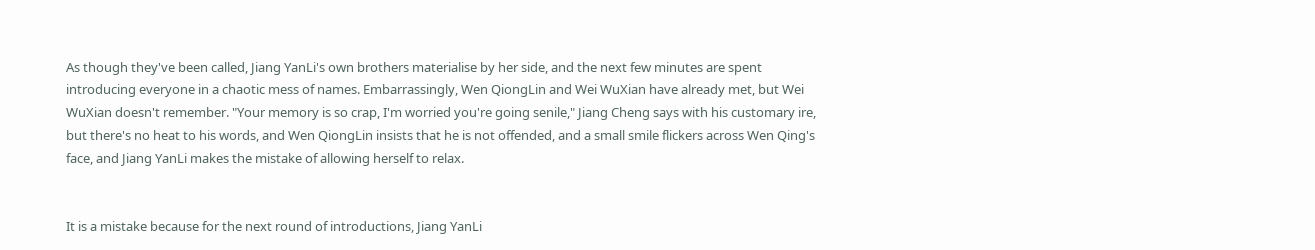As though they've been called, Jiang YanLi's own brothers materialise by her side, and the next few minutes are spent introducing everyone in a chaotic mess of names. Embarrassingly, Wen QiongLin and Wei WuXian have already met, but Wei WuXian doesn't remember. "Your memory is so crap, I'm worried you're going senile," Jiang Cheng says with his customary ire, but there's no heat to his words, and Wen QiongLin insists that he is not offended, and a small smile flickers across Wen Qing's face, and Jiang YanLi makes the mistake of allowing herself to relax.


It is a mistake because for the next round of introductions, Jiang YanLi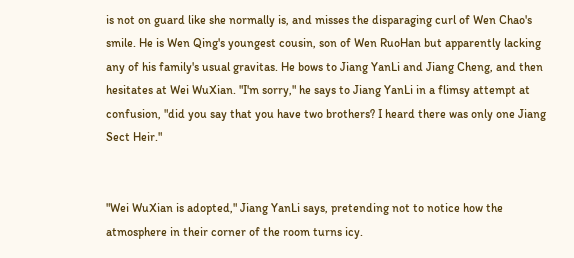is not on guard like she normally is, and misses the disparaging curl of Wen Chao's smile. He is Wen Qing's youngest cousin, son of Wen RuoHan but apparently lacking any of his family's usual gravitas. He bows to Jiang YanLi and Jiang Cheng, and then hesitates at Wei WuXian. "I'm sorry," he says to Jiang YanLi in a flimsy attempt at confusion, "did you say that you have two brothers? I heard there was only one Jiang Sect Heir."


"Wei WuXian is adopted," Jiang YanLi says, pretending not to notice how the atmosphere in their corner of the room turns icy.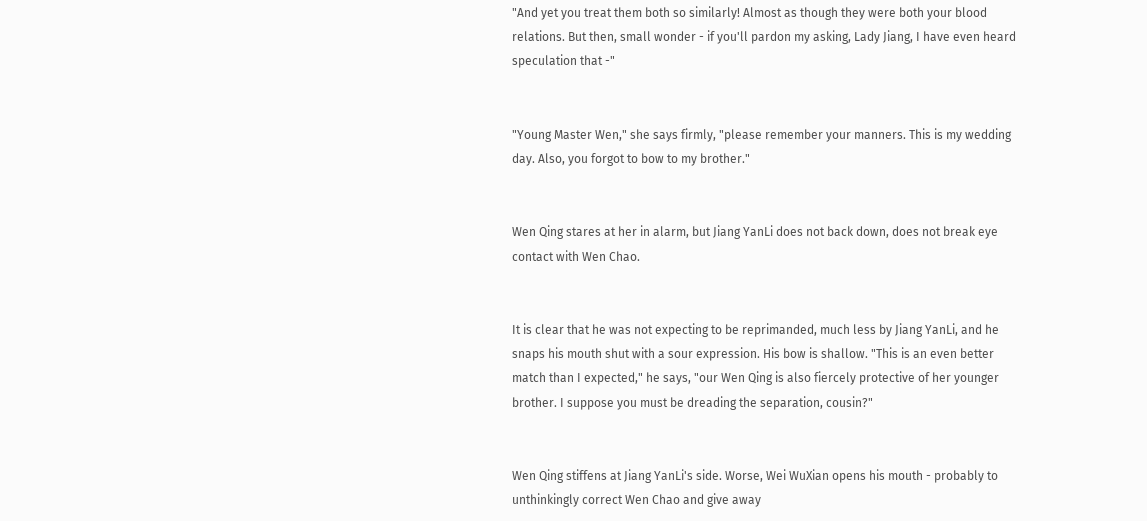"And yet you treat them both so similarly! Almost as though they were both your blood relations. But then, small wonder - if you'll pardon my asking, Lady Jiang, I have even heard speculation that -"


"Young Master Wen," she says firmly, "please remember your manners. This is my wedding day. Also, you forgot to bow to my brother."


Wen Qing stares at her in alarm, but Jiang YanLi does not back down, does not break eye contact with Wen Chao.


It is clear that he was not expecting to be reprimanded, much less by Jiang YanLi, and he snaps his mouth shut with a sour expression. His bow is shallow. "This is an even better match than I expected," he says, "our Wen Qing is also fiercely protective of her younger brother. I suppose you must be dreading the separation, cousin?"


Wen Qing stiffens at Jiang YanLi's side. Worse, Wei WuXian opens his mouth - probably to unthinkingly correct Wen Chao and give away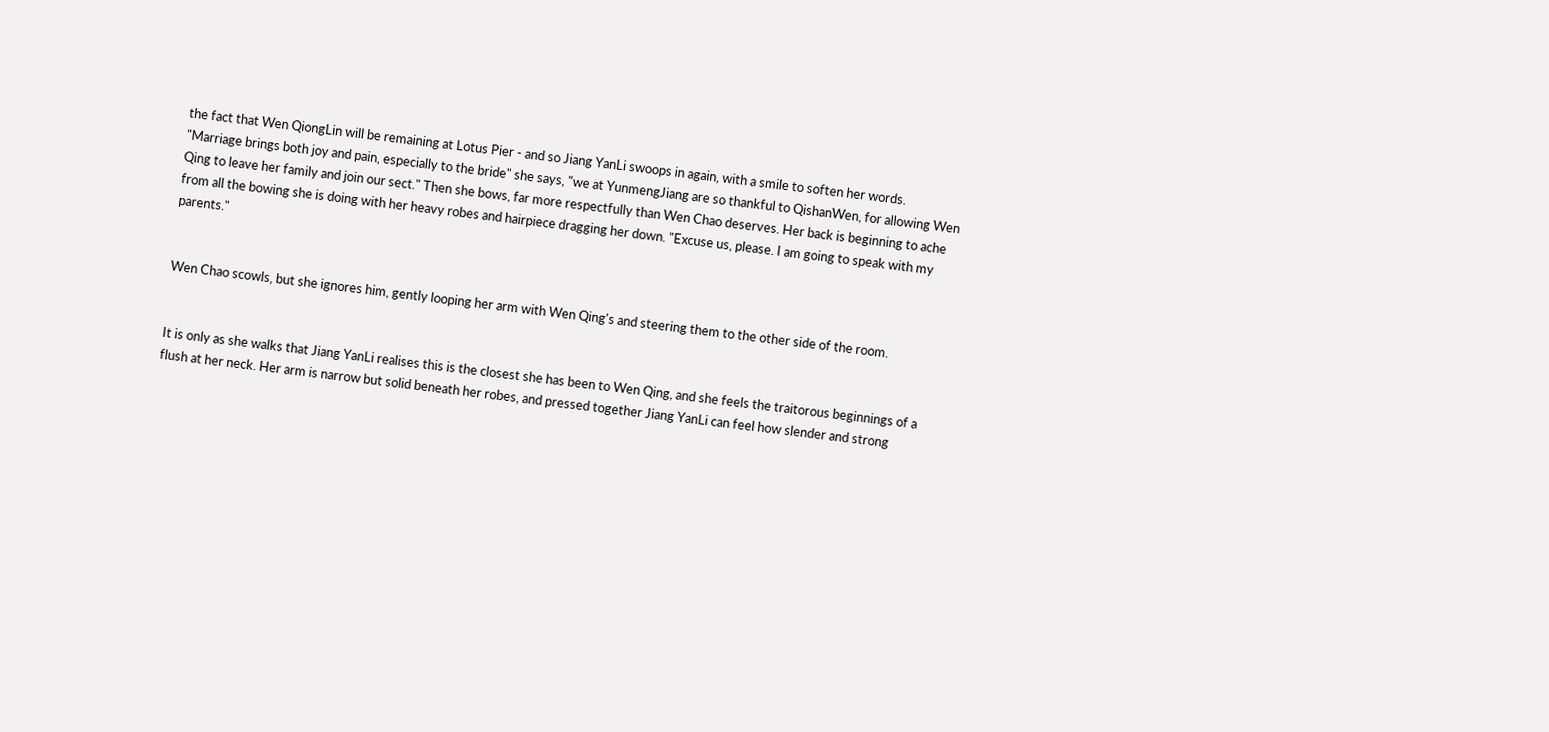the fact that Wen QiongLin will be remaining at Lotus Pier - and so Jiang YanLi swoops in again, with a smile to soften her words. "Marriage brings both joy and pain, especially to the bride" she says, "we at YunmengJiang are so thankful to QishanWen, for allowing Wen Qing to leave her family and join our sect." Then she bows, far more respectfully than Wen Chao deserves. Her back is beginning to ache from all the bowing she is doing with her heavy robes and hairpiece dragging her down. "Excuse us, please. I am going to speak with my parents."


Wen Chao scowls, but she ignores him, gently looping her arm with Wen Qing's and steering them to the other side of the room.


It is only as she walks that Jiang YanLi realises this is the closest she has been to Wen Qing, and she feels the traitorous beginnings of a flush at her neck. Her arm is narrow but solid beneath her robes, and pressed together Jiang YanLi can feel how slender and strong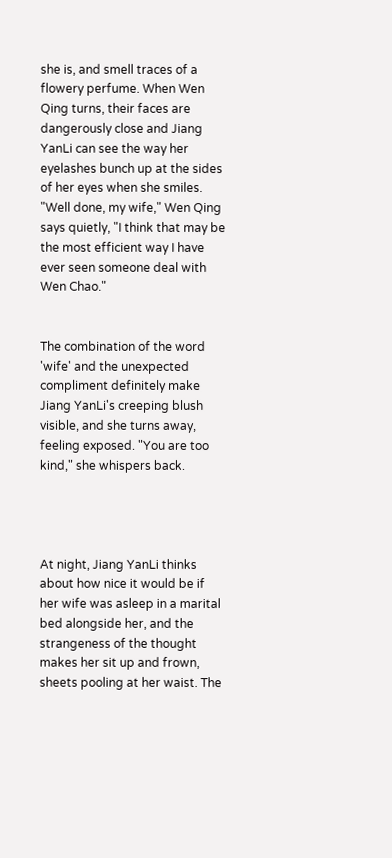she is, and smell traces of a flowery perfume. When Wen Qing turns, their faces are dangerously close and Jiang YanLi can see the way her eyelashes bunch up at the sides of her eyes when she smiles. "Well done, my wife," Wen Qing says quietly, "I think that may be the most efficient way I have ever seen someone deal with Wen Chao."


The combination of the word 'wife' and the unexpected compliment definitely make Jiang YanLi's creeping blush visible, and she turns away, feeling exposed. "You are too kind," she whispers back.




At night, Jiang YanLi thinks about how nice it would be if her wife was asleep in a marital bed alongside her, and the strangeness of the thought makes her sit up and frown, sheets pooling at her waist. The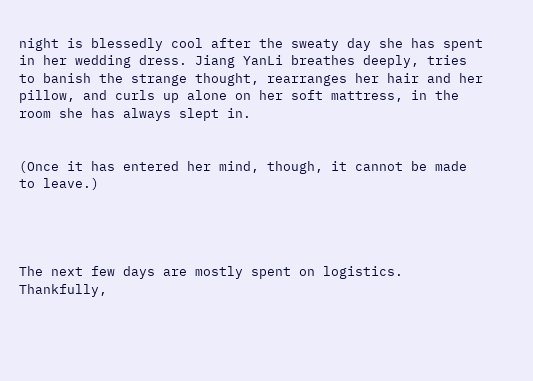night is blessedly cool after the sweaty day she has spent in her wedding dress. Jiang YanLi breathes deeply, tries to banish the strange thought, rearranges her hair and her pillow, and curls up alone on her soft mattress, in the room she has always slept in.


(Once it has entered her mind, though, it cannot be made to leave.)




The next few days are mostly spent on logistics. Thankfully,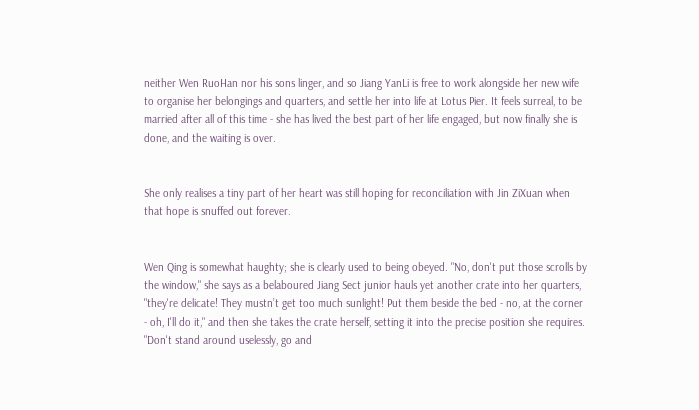neither Wen RuoHan nor his sons linger, and so Jiang YanLi is free to work alongside her new wife to organise her belongings and quarters, and settle her into life at Lotus Pier. It feels surreal, to be married after all of this time - she has lived the best part of her life engaged, but now finally she is done, and the waiting is over.


She only realises a tiny part of her heart was still hoping for reconciliation with Jin ZiXuan when that hope is snuffed out forever.


Wen Qing is somewhat haughty; she is clearly used to being obeyed. "No, don't put those scrolls by the window," she says as a belaboured Jiang Sect junior hauls yet another crate into her quarters, "they're delicate! They mustn’t get too much sunlight! Put them beside the bed - no, at the corner - oh, I'll do it," and then she takes the crate herself, setting it into the precise position she requires. "Don't stand around uselessly, go and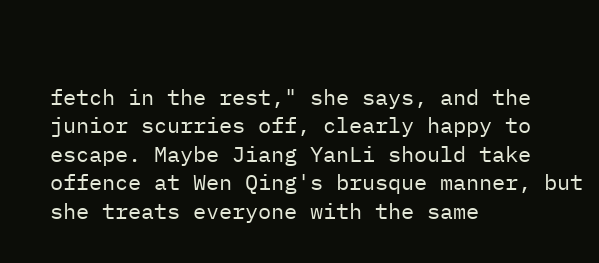fetch in the rest," she says, and the junior scurries off, clearly happy to escape. Maybe Jiang YanLi should take offence at Wen Qing's brusque manner, but she treats everyone with the same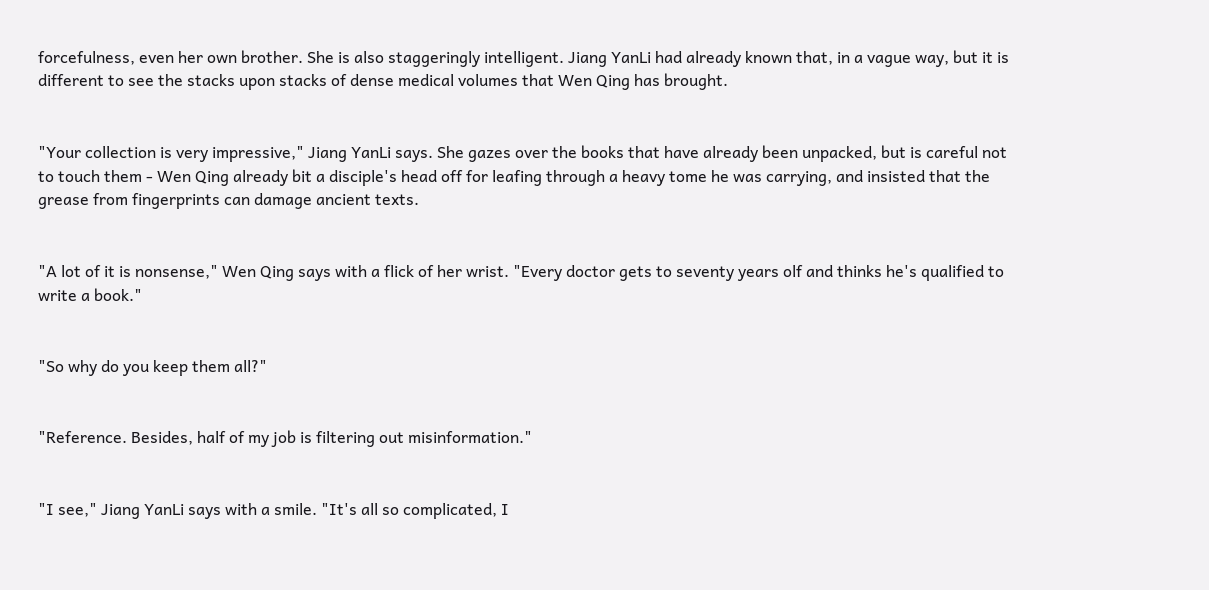forcefulness, even her own brother. She is also staggeringly intelligent. Jiang YanLi had already known that, in a vague way, but it is different to see the stacks upon stacks of dense medical volumes that Wen Qing has brought.


"Your collection is very impressive," Jiang YanLi says. She gazes over the books that have already been unpacked, but is careful not to touch them - Wen Qing already bit a disciple's head off for leafing through a heavy tome he was carrying, and insisted that the grease from fingerprints can damage ancient texts.


"A lot of it is nonsense," Wen Qing says with a flick of her wrist. "Every doctor gets to seventy years olf and thinks he's qualified to write a book."


"So why do you keep them all?"


"Reference. Besides, half of my job is filtering out misinformation."


"I see," Jiang YanLi says with a smile. "It's all so complicated, I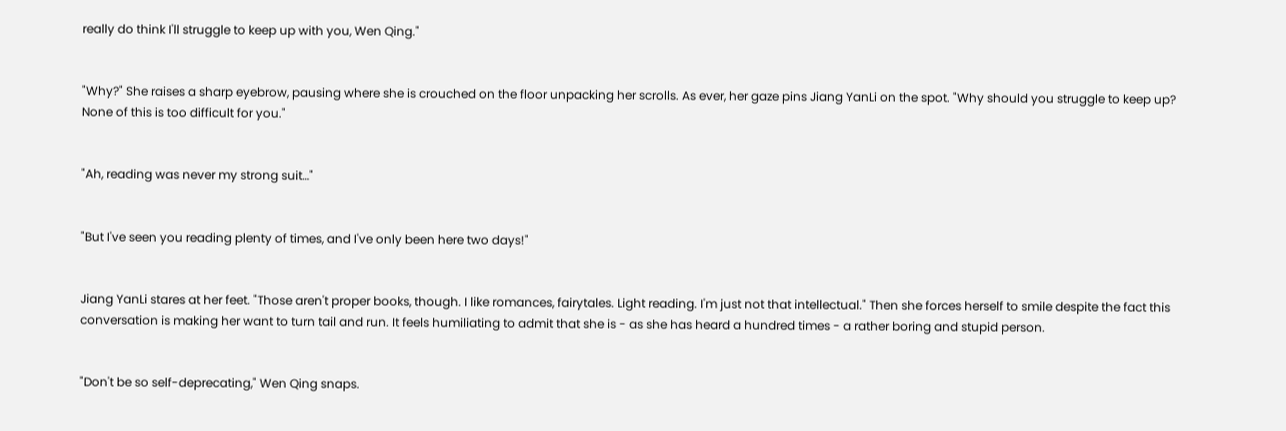really do think I'll struggle to keep up with you, Wen Qing."


"Why?" She raises a sharp eyebrow, pausing where she is crouched on the floor unpacking her scrolls. As ever, her gaze pins Jiang YanLi on the spot. "Why should you struggle to keep up? None of this is too difficult for you."


"Ah, reading was never my strong suit…"


"But I've seen you reading plenty of times, and I've only been here two days!"


Jiang YanLi stares at her feet. "Those aren't proper books, though. I like romances, fairytales. Light reading. I'm just not that intellectual." Then she forces herself to smile despite the fact this conversation is making her want to turn tail and run. It feels humiliating to admit that she is - as she has heard a hundred times - a rather boring and stupid person.


"Don't be so self-deprecating," Wen Qing snaps.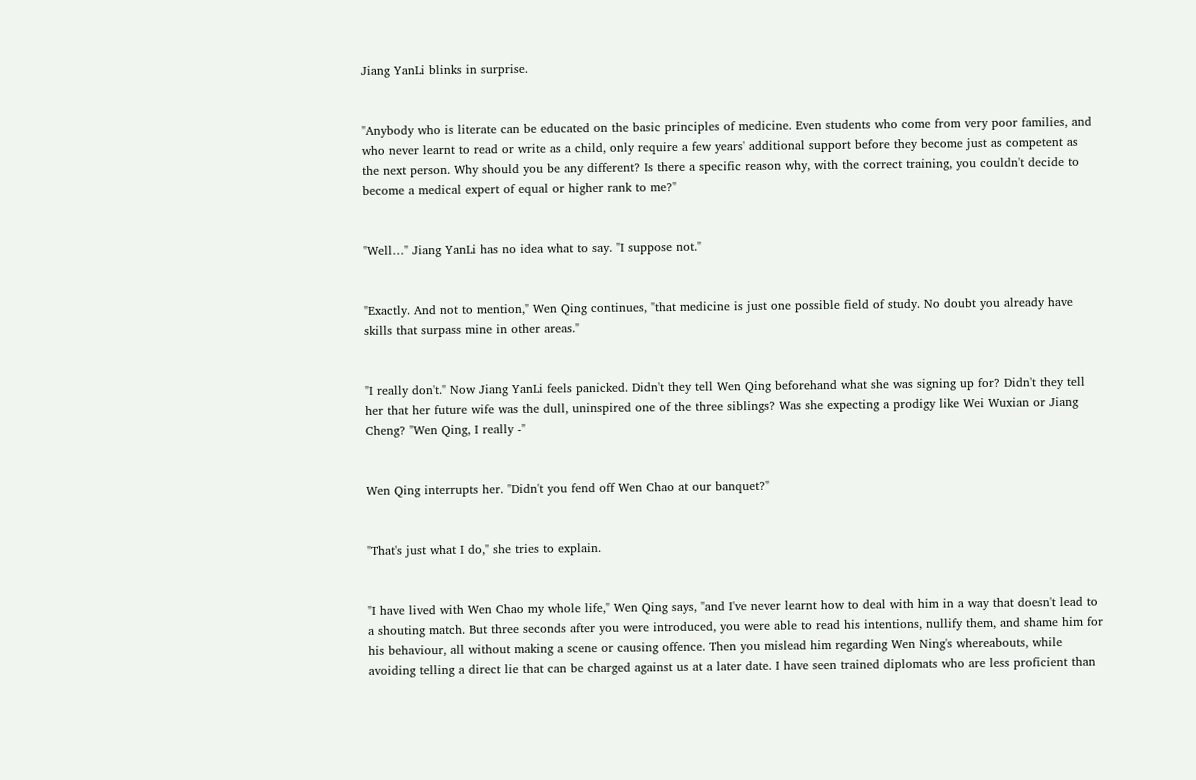Jiang YanLi blinks in surprise.


"Anybody who is literate can be educated on the basic principles of medicine. Even students who come from very poor families, and who never learnt to read or write as a child, only require a few years' additional support before they become just as competent as the next person. Why should you be any different? Is there a specific reason why, with the correct training, you couldn't decide to become a medical expert of equal or higher rank to me?"


"Well…" Jiang YanLi has no idea what to say. "I suppose not."


"Exactly. And not to mention," Wen Qing continues, "that medicine is just one possible field of study. No doubt you already have skills that surpass mine in other areas."


"I really don't." Now Jiang YanLi feels panicked. Didn't they tell Wen Qing beforehand what she was signing up for? Didn't they tell her that her future wife was the dull, uninspired one of the three siblings? Was she expecting a prodigy like Wei Wuxian or Jiang Cheng? "Wen Qing, I really -"


Wen Qing interrupts her. "Didn't you fend off Wen Chao at our banquet?"


"That's just what I do," she tries to explain.


"I have lived with Wen Chao my whole life," Wen Qing says, "and I've never learnt how to deal with him in a way that doesn't lead to a shouting match. But three seconds after you were introduced, you were able to read his intentions, nullify them, and shame him for his behaviour, all without making a scene or causing offence. Then you mislead him regarding Wen Ning's whereabouts, while avoiding telling a direct lie that can be charged against us at a later date. I have seen trained diplomats who are less proficient than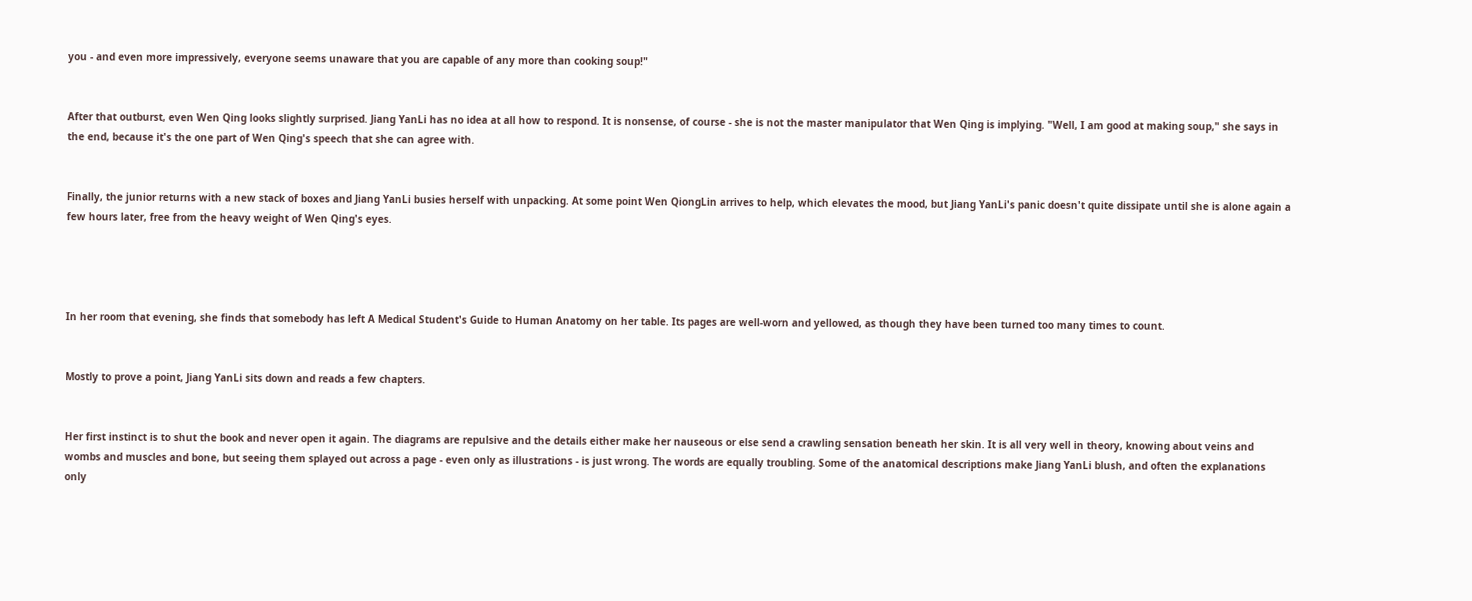you - and even more impressively, everyone seems unaware that you are capable of any more than cooking soup!"


After that outburst, even Wen Qing looks slightly surprised. Jiang YanLi has no idea at all how to respond. It is nonsense, of course - she is not the master manipulator that Wen Qing is implying. "Well, I am good at making soup," she says in the end, because it's the one part of Wen Qing's speech that she can agree with.


Finally, the junior returns with a new stack of boxes and Jiang YanLi busies herself with unpacking. At some point Wen QiongLin arrives to help, which elevates the mood, but Jiang YanLi's panic doesn't quite dissipate until she is alone again a few hours later, free from the heavy weight of Wen Qing's eyes.




In her room that evening, she finds that somebody has left A Medical Student's Guide to Human Anatomy on her table. Its pages are well-worn and yellowed, as though they have been turned too many times to count.


Mostly to prove a point, Jiang YanLi sits down and reads a few chapters.


Her first instinct is to shut the book and never open it again. The diagrams are repulsive and the details either make her nauseous or else send a crawling sensation beneath her skin. It is all very well in theory, knowing about veins and wombs and muscles and bone, but seeing them splayed out across a page - even only as illustrations - is just wrong. The words are equally troubling. Some of the anatomical descriptions make Jiang YanLi blush, and often the explanations only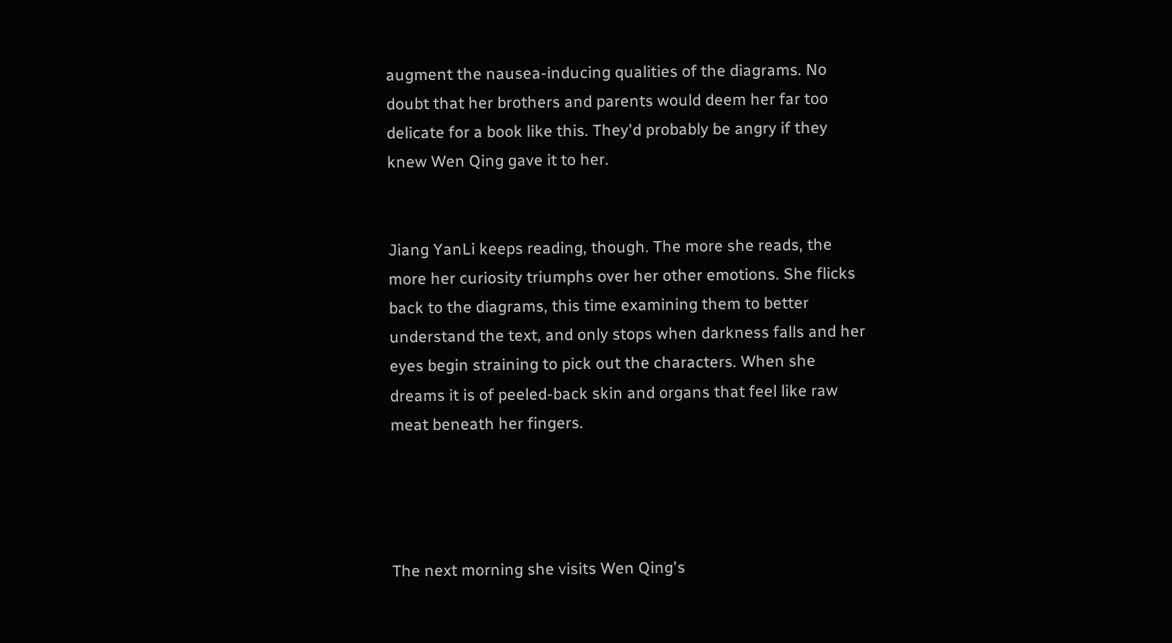augment the nausea-inducing qualities of the diagrams. No doubt that her brothers and parents would deem her far too delicate for a book like this. They'd probably be angry if they knew Wen Qing gave it to her.


Jiang YanLi keeps reading, though. The more she reads, the more her curiosity triumphs over her other emotions. She flicks back to the diagrams, this time examining them to better understand the text, and only stops when darkness falls and her eyes begin straining to pick out the characters. When she dreams it is of peeled-back skin and organs that feel like raw meat beneath her fingers.




The next morning she visits Wen Qing's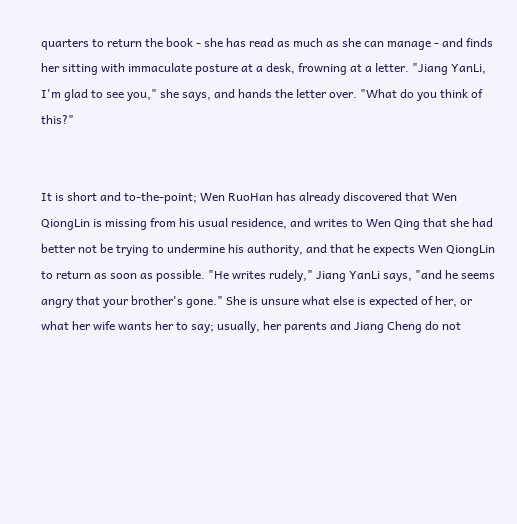quarters to return the book - she has read as much as she can manage - and finds her sitting with immaculate posture at a desk, frowning at a letter. "Jiang YanLi, I'm glad to see you," she says, and hands the letter over. "What do you think of this?"


It is short and to-the-point; Wen RuoHan has already discovered that Wen QiongLin is missing from his usual residence, and writes to Wen Qing that she had better not be trying to undermine his authority, and that he expects Wen QiongLin to return as soon as possible. "He writes rudely," Jiang YanLi says, "and he seems angry that your brother's gone." She is unsure what else is expected of her, or what her wife wants her to say; usually, her parents and Jiang Cheng do not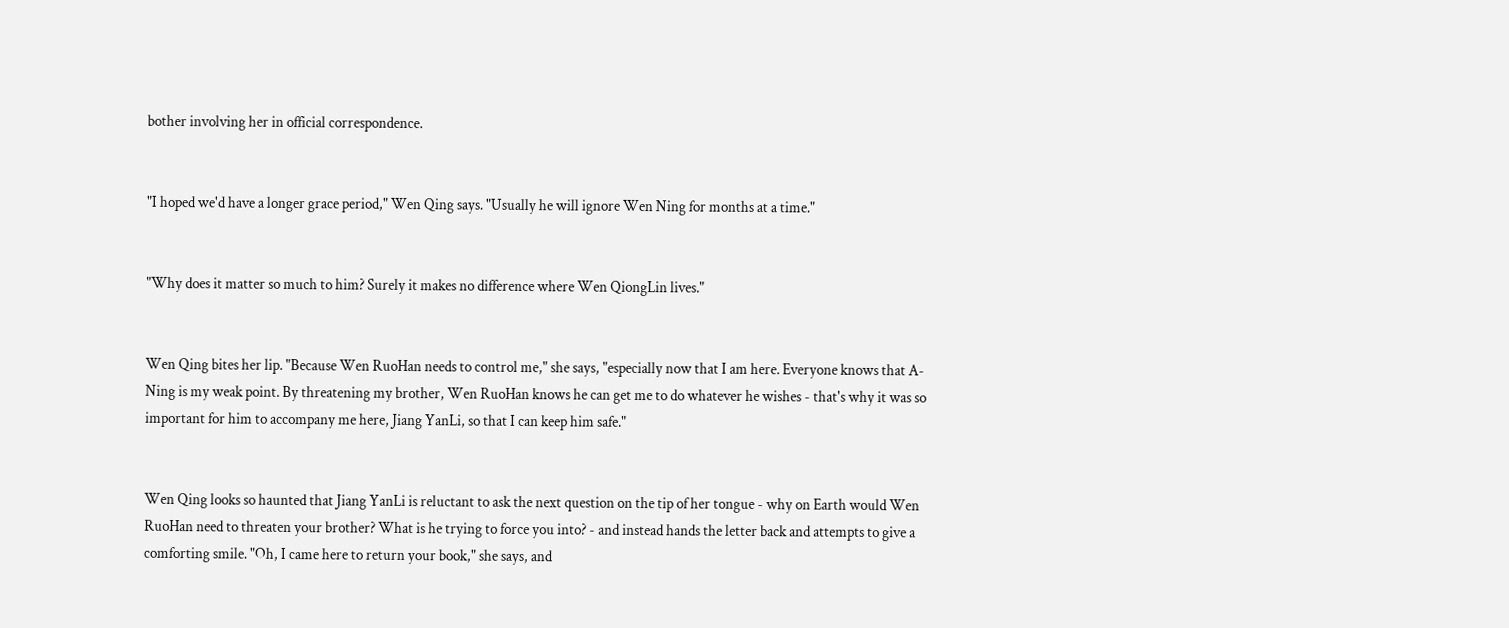bother involving her in official correspondence.


"I hoped we'd have a longer grace period," Wen Qing says. "Usually he will ignore Wen Ning for months at a time."


"Why does it matter so much to him? Surely it makes no difference where Wen QiongLin lives."


Wen Qing bites her lip. "Because Wen RuoHan needs to control me," she says, "especially now that I am here. Everyone knows that A-Ning is my weak point. By threatening my brother, Wen RuoHan knows he can get me to do whatever he wishes - that's why it was so important for him to accompany me here, Jiang YanLi, so that I can keep him safe."


Wen Qing looks so haunted that Jiang YanLi is reluctant to ask the next question on the tip of her tongue - why on Earth would Wen RuoHan need to threaten your brother? What is he trying to force you into? - and instead hands the letter back and attempts to give a comforting smile. "Oh, I came here to return your book," she says, and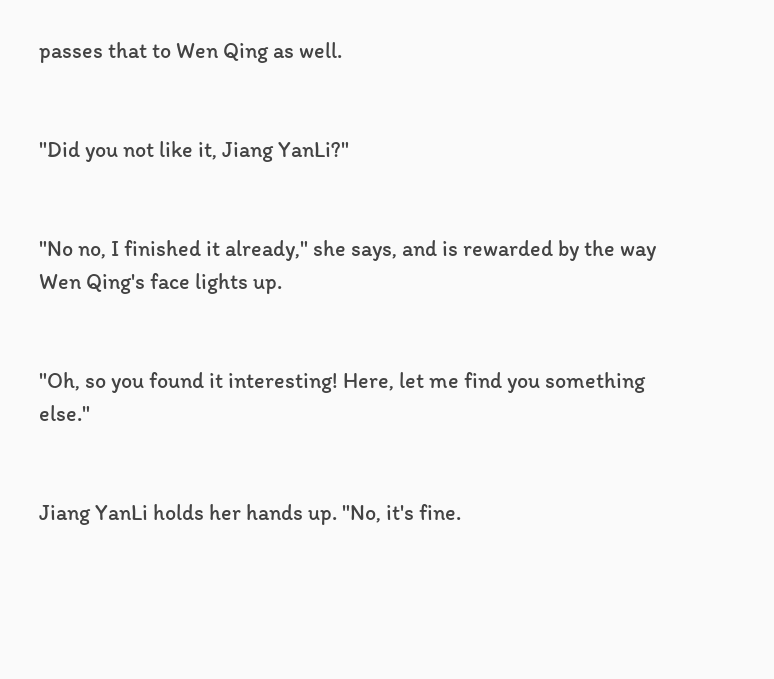passes that to Wen Qing as well.


"Did you not like it, Jiang YanLi?"


"No no, I finished it already," she says, and is rewarded by the way Wen Qing's face lights up.


"Oh, so you found it interesting! Here, let me find you something else."


Jiang YanLi holds her hands up. "No, it's fine.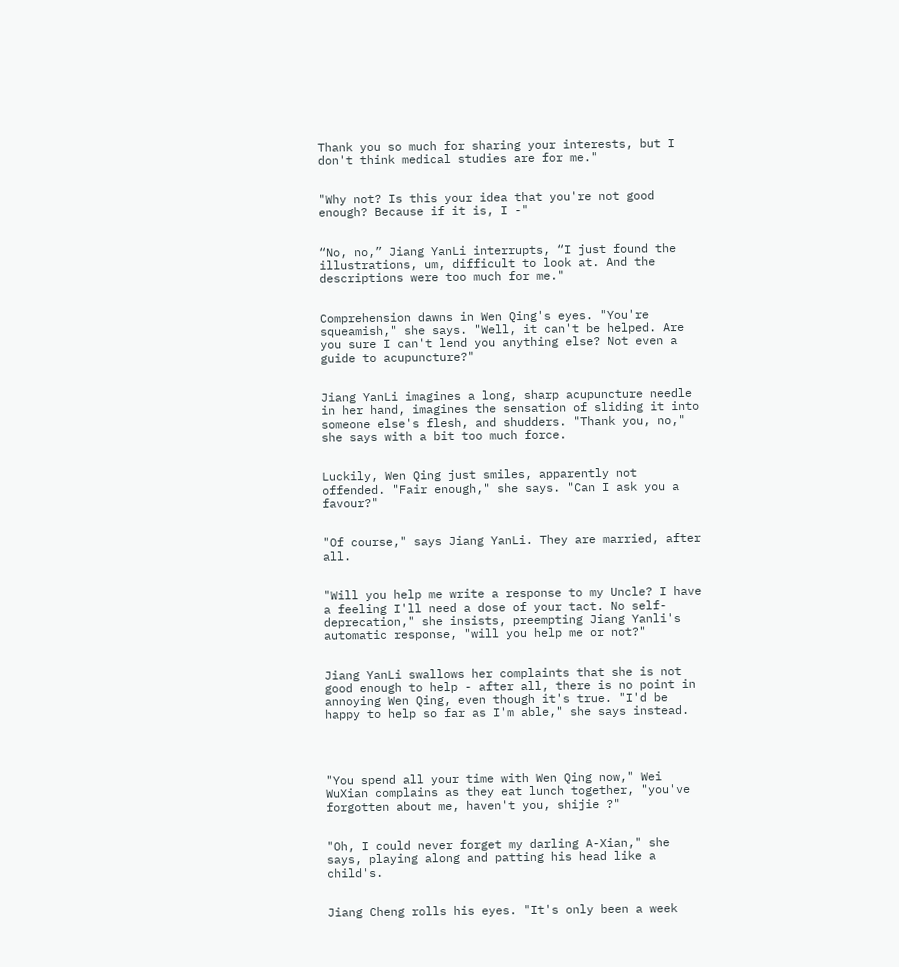Thank you so much for sharing your interests, but I don't think medical studies are for me."


"Why not? Is this your idea that you're not good enough? Because if it is, I -"


“No, no,” Jiang YanLi interrupts, “I just found the illustrations, um, difficult to look at. And the descriptions were too much for me."


Comprehension dawns in Wen Qing's eyes. "You're squeamish," she says. "Well, it can't be helped. Are you sure I can't lend you anything else? Not even a guide to acupuncture?"


Jiang YanLi imagines a long, sharp acupuncture needle in her hand, imagines the sensation of sliding it into someone else's flesh, and shudders. "Thank you, no," she says with a bit too much force.


Luckily, Wen Qing just smiles, apparently not offended. "Fair enough," she says. "Can I ask you a favour?"


"Of course," says Jiang YanLi. They are married, after all.


"Will you help me write a response to my Uncle? I have a feeling I'll need a dose of your tact. No self-deprecation," she insists, preempting Jiang Yanli's automatic response, "will you help me or not?"


Jiang YanLi swallows her complaints that she is not good enough to help - after all, there is no point in annoying Wen Qing, even though it's true. "I'd be happy to help so far as I'm able," she says instead.




"You spend all your time with Wen Qing now," Wei WuXian complains as they eat lunch together, "you've forgotten about me, haven't you, shijie ?"


"Oh, I could never forget my darling A-Xian," she says, playing along and patting his head like a child's.


Jiang Cheng rolls his eyes. "It's only been a week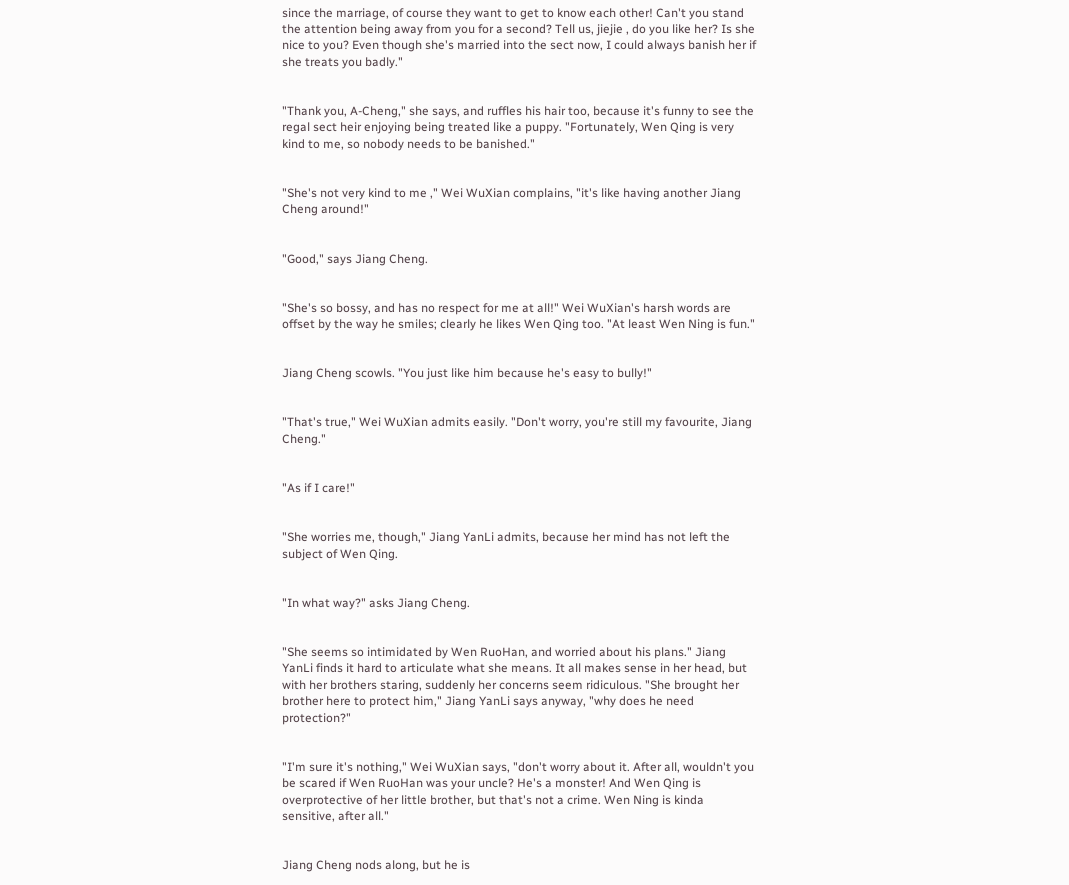since the marriage, of course they want to get to know each other! Can't you stand the attention being away from you for a second? Tell us, jiejie , do you like her? Is she nice to you? Even though she's married into the sect now, I could always banish her if she treats you badly."


"Thank you, A-Cheng," she says, and ruffles his hair too, because it's funny to see the regal sect heir enjoying being treated like a puppy. "Fortunately, Wen Qing is very kind to me, so nobody needs to be banished."


"She's not very kind to me ," Wei WuXian complains, "it's like having another Jiang Cheng around!"


"Good," says Jiang Cheng.


"She's so bossy, and has no respect for me at all!" Wei WuXian's harsh words are offset by the way he smiles; clearly he likes Wen Qing too. "At least Wen Ning is fun."


Jiang Cheng scowls. "You just like him because he's easy to bully!"


"That's true," Wei WuXian admits easily. "Don't worry, you're still my favourite, Jiang Cheng."


"As if I care!"


"She worries me, though," Jiang YanLi admits, because her mind has not left the subject of Wen Qing.


"In what way?" asks Jiang Cheng.


"She seems so intimidated by Wen RuoHan, and worried about his plans." Jiang YanLi finds it hard to articulate what she means. It all makes sense in her head, but with her brothers staring, suddenly her concerns seem ridiculous. "She brought her brother here to protect him," Jiang YanLi says anyway, "why does he need protection?"


"I'm sure it's nothing," Wei WuXian says, "don't worry about it. After all, wouldn't you be scared if Wen RuoHan was your uncle? He's a monster! And Wen Qing is overprotective of her little brother, but that's not a crime. Wen Ning is kinda sensitive, after all."


Jiang Cheng nods along, but he is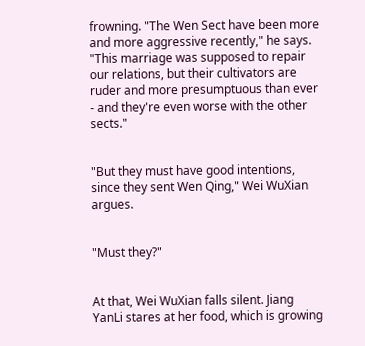frowning. "The Wen Sect have been more and more aggressive recently," he says. "This marriage was supposed to repair our relations, but their cultivators are ruder and more presumptuous than ever - and they're even worse with the other sects."


"But they must have good intentions, since they sent Wen Qing," Wei WuXian argues.


"Must they?"


At that, Wei WuXian falls silent. Jiang YanLi stares at her food, which is growing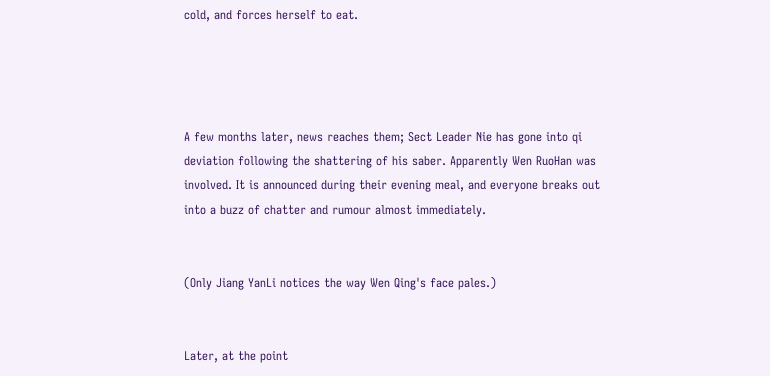cold, and forces herself to eat.




A few months later, news reaches them; Sect Leader Nie has gone into qi deviation following the shattering of his saber. Apparently Wen RuoHan was involved. It is announced during their evening meal, and everyone breaks out into a buzz of chatter and rumour almost immediately.


(Only Jiang YanLi notices the way Wen Qing's face pales.)


Later, at the point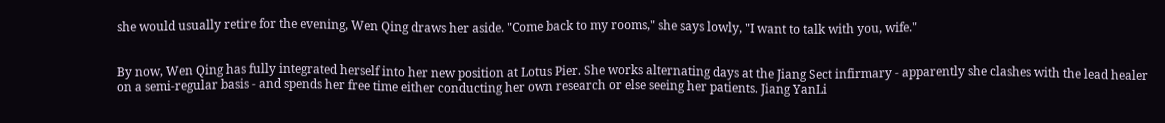she would usually retire for the evening, Wen Qing draws her aside. "Come back to my rooms," she says lowly, "I want to talk with you, wife."


By now, Wen Qing has fully integrated herself into her new position at Lotus Pier. She works alternating days at the Jiang Sect infirmary - apparently she clashes with the lead healer on a semi-regular basis - and spends her free time either conducting her own research or else seeing her patients. Jiang YanLi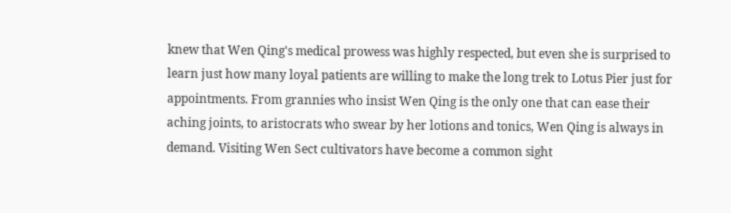knew that Wen Qing's medical prowess was highly respected, but even she is surprised to learn just how many loyal patients are willing to make the long trek to Lotus Pier just for appointments. From grannies who insist Wen Qing is the only one that can ease their aching joints, to aristocrats who swear by her lotions and tonics, Wen Qing is always in demand. Visiting Wen Sect cultivators have become a common sight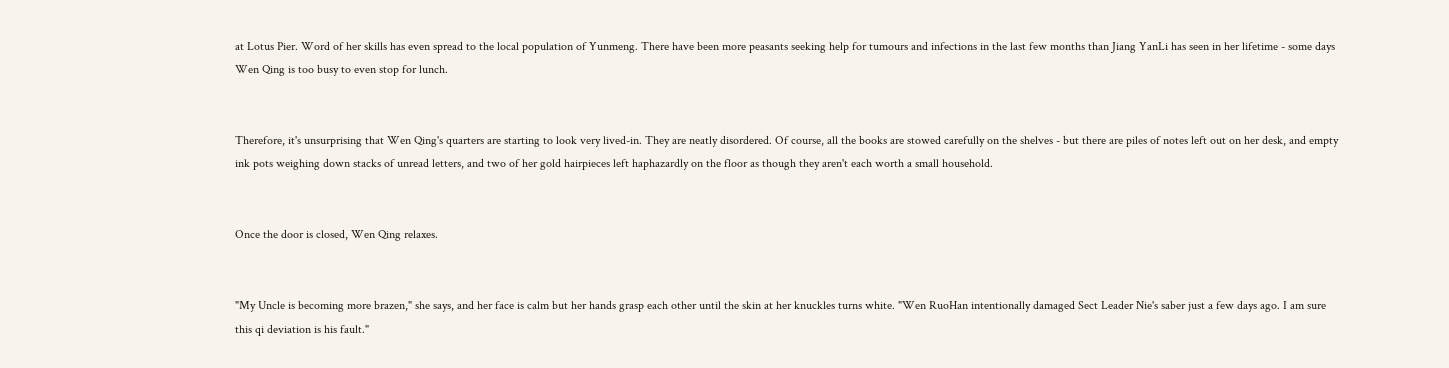at Lotus Pier. Word of her skills has even spread to the local population of Yunmeng. There have been more peasants seeking help for tumours and infections in the last few months than Jiang YanLi has seen in her lifetime - some days Wen Qing is too busy to even stop for lunch.


Therefore, it's unsurprising that Wen Qing's quarters are starting to look very lived-in. They are neatly disordered. Of course, all the books are stowed carefully on the shelves - but there are piles of notes left out on her desk, and empty ink pots weighing down stacks of unread letters, and two of her gold hairpieces left haphazardly on the floor as though they aren't each worth a small household.


Once the door is closed, Wen Qing relaxes.


"My Uncle is becoming more brazen," she says, and her face is calm but her hands grasp each other until the skin at her knuckles turns white. "Wen RuoHan intentionally damaged Sect Leader Nie's saber just a few days ago. I am sure this qi deviation is his fault."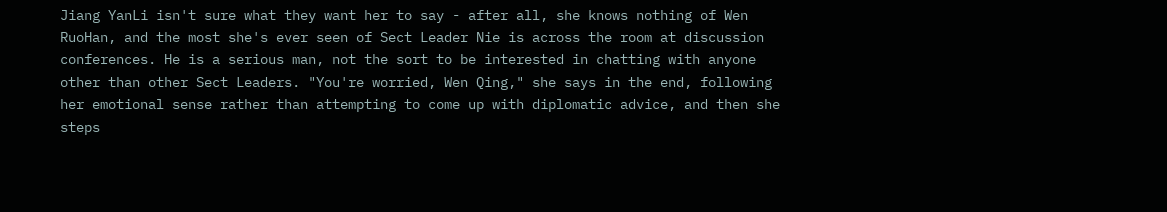Jiang YanLi isn't sure what they want her to say - after all, she knows nothing of Wen RuoHan, and the most she's ever seen of Sect Leader Nie is across the room at discussion conferences. He is a serious man, not the sort to be interested in chatting with anyone other than other Sect Leaders. "You're worried, Wen Qing," she says in the end, following her emotional sense rather than attempting to come up with diplomatic advice, and then she steps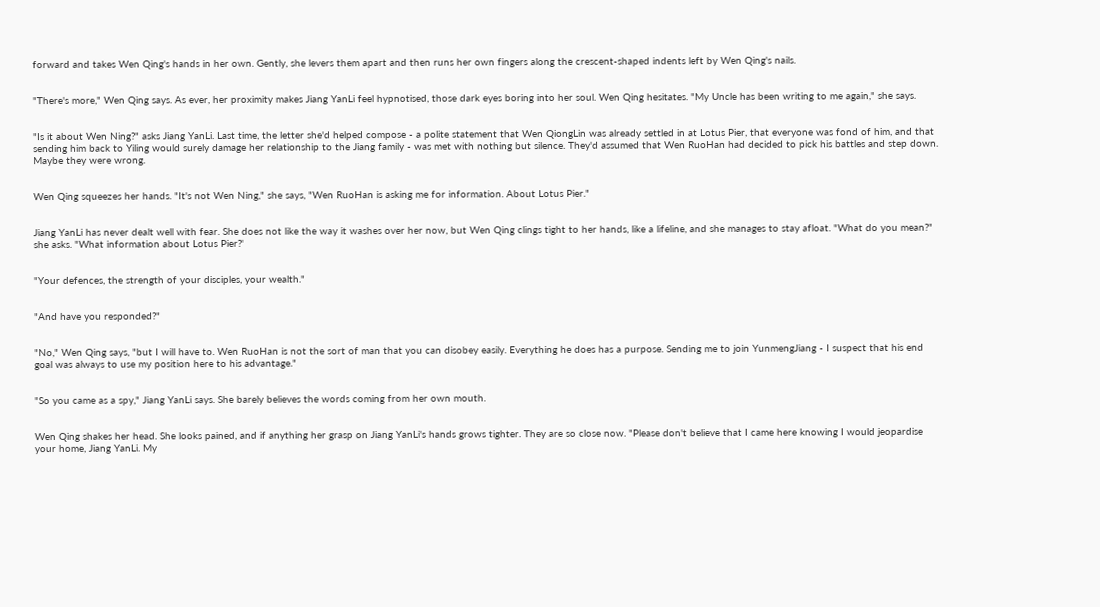forward and takes Wen Qing's hands in her own. Gently, she levers them apart and then runs her own fingers along the crescent-shaped indents left by Wen Qing's nails.


"There's more," Wen Qing says. As ever, her proximity makes Jiang YanLi feel hypnotised, those dark eyes boring into her soul. Wen Qing hesitates. "My Uncle has been writing to me again," she says.


"Is it about Wen Ning?" asks Jiang YanLi. Last time, the letter she'd helped compose - a polite statement that Wen QiongLin was already settled in at Lotus Pier, that everyone was fond of him, and that sending him back to Yiling would surely damage her relationship to the Jiang family - was met with nothing but silence. They'd assumed that Wen RuoHan had decided to pick his battles and step down. Maybe they were wrong.


Wen Qing squeezes her hands. "It's not Wen Ning," she says, "Wen RuoHan is asking me for information. About Lotus Pier."


Jiang YanLi has never dealt well with fear. She does not like the way it washes over her now, but Wen Qing clings tight to her hands, like a lifeline, and she manages to stay afloat. "What do you mean?" she asks. "What information about Lotus Pier?'


"Your defences, the strength of your disciples, your wealth."


"And have you responded?"


"No," Wen Qing says, "but I will have to. Wen RuoHan is not the sort of man that you can disobey easily. Everything he does has a purpose. Sending me to join YunmengJiang - I suspect that his end goal was always to use my position here to his advantage."


"So you came as a spy," Jiang YanLi says. She barely believes the words coming from her own mouth.


Wen Qing shakes her head. She looks pained, and if anything her grasp on Jiang YanLi's hands grows tighter. They are so close now. "Please don't believe that I came here knowing I would jeopardise your home, Jiang YanLi. My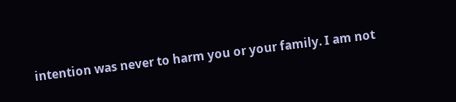intention was never to harm you or your family. I am not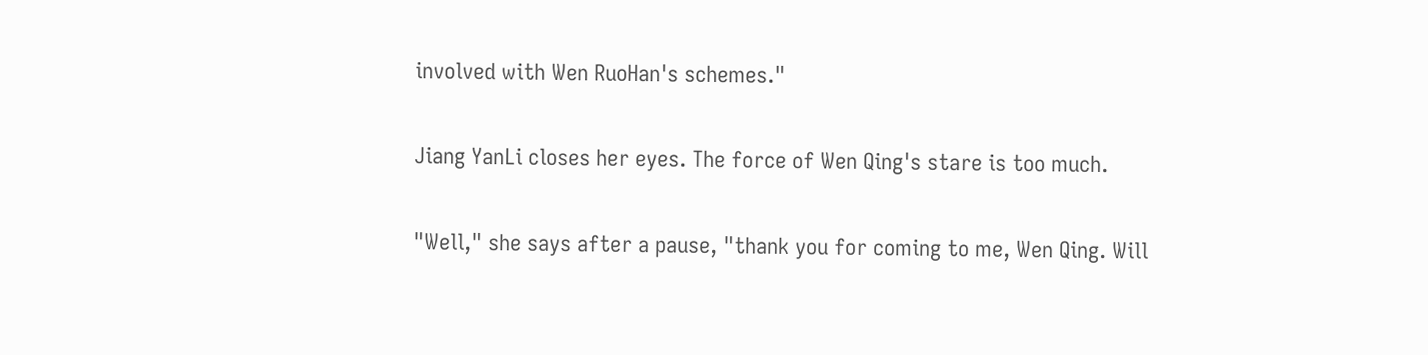involved with Wen RuoHan's schemes."


Jiang YanLi closes her eyes. The force of Wen Qing's stare is too much.


"Well," she says after a pause, "thank you for coming to me, Wen Qing. Will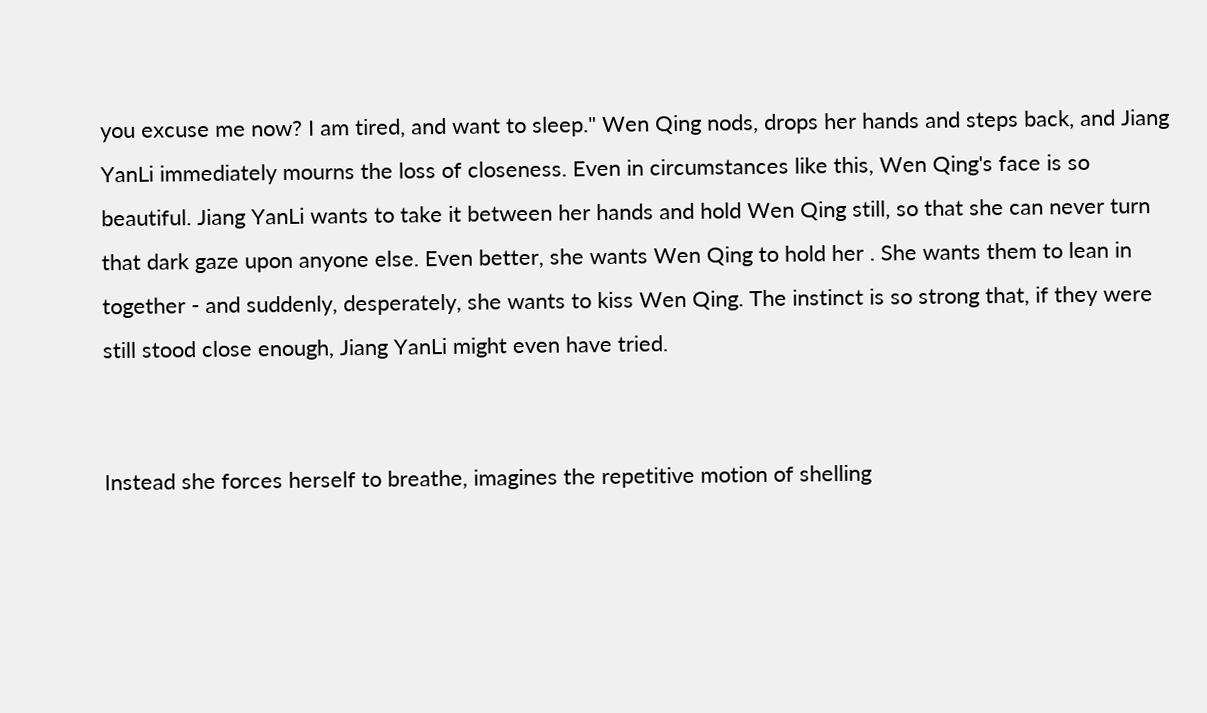you excuse me now? I am tired, and want to sleep." Wen Qing nods, drops her hands and steps back, and Jiang YanLi immediately mourns the loss of closeness. Even in circumstances like this, Wen Qing's face is so beautiful. Jiang YanLi wants to take it between her hands and hold Wen Qing still, so that she can never turn that dark gaze upon anyone else. Even better, she wants Wen Qing to hold her . She wants them to lean in together - and suddenly, desperately, she wants to kiss Wen Qing. The instinct is so strong that, if they were still stood close enough, Jiang YanLi might even have tried.


Instead she forces herself to breathe, imagines the repetitive motion of shelling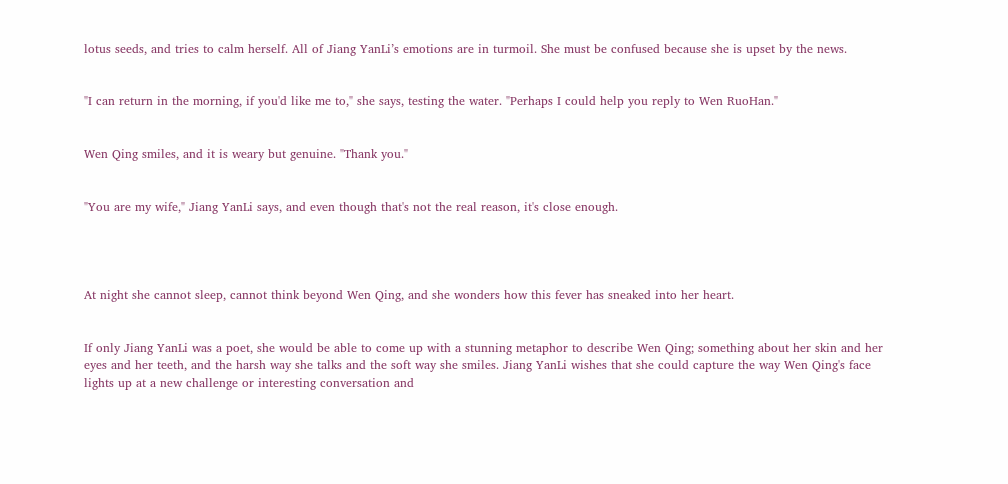lotus seeds, and tries to calm herself. All of Jiang YanLi’s emotions are in turmoil. She must be confused because she is upset by the news.


"I can return in the morning, if you'd like me to," she says, testing the water. "Perhaps I could help you reply to Wen RuoHan."


Wen Qing smiles, and it is weary but genuine. "Thank you."


"You are my wife," Jiang YanLi says, and even though that's not the real reason, it's close enough.




At night she cannot sleep, cannot think beyond Wen Qing, and she wonders how this fever has sneaked into her heart.


If only Jiang YanLi was a poet, she would be able to come up with a stunning metaphor to describe Wen Qing; something about her skin and her eyes and her teeth, and the harsh way she talks and the soft way she smiles. Jiang YanLi wishes that she could capture the way Wen Qing's face lights up at a new challenge or interesting conversation and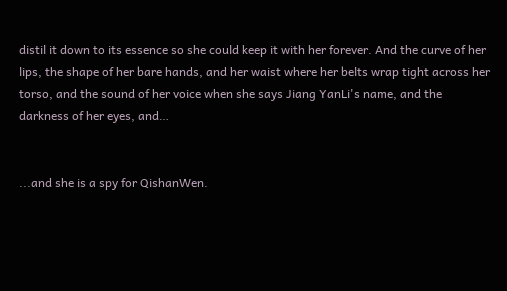distil it down to its essence so she could keep it with her forever. And the curve of her lips, the shape of her bare hands, and her waist where her belts wrap tight across her torso, and the sound of her voice when she says Jiang YanLi's name, and the darkness of her eyes, and…


...and she is a spy for QishanWen.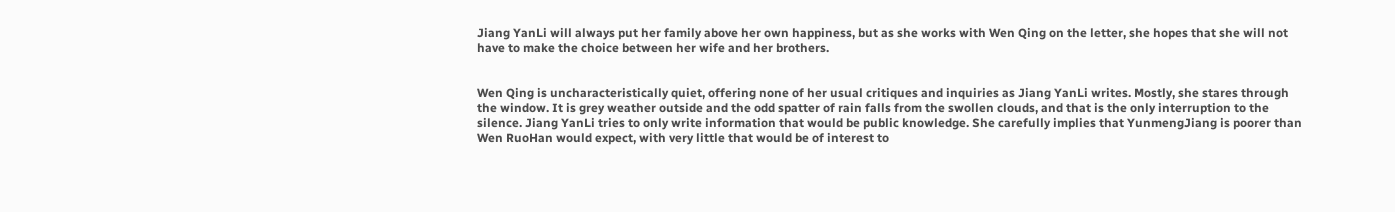Jiang YanLi will always put her family above her own happiness, but as she works with Wen Qing on the letter, she hopes that she will not have to make the choice between her wife and her brothers.


Wen Qing is uncharacteristically quiet, offering none of her usual critiques and inquiries as Jiang YanLi writes. Mostly, she stares through the window. It is grey weather outside and the odd spatter of rain falls from the swollen clouds, and that is the only interruption to the silence. Jiang YanLi tries to only write information that would be public knowledge. She carefully implies that YunmengJiang is poorer than Wen RuoHan would expect, with very little that would be of interest to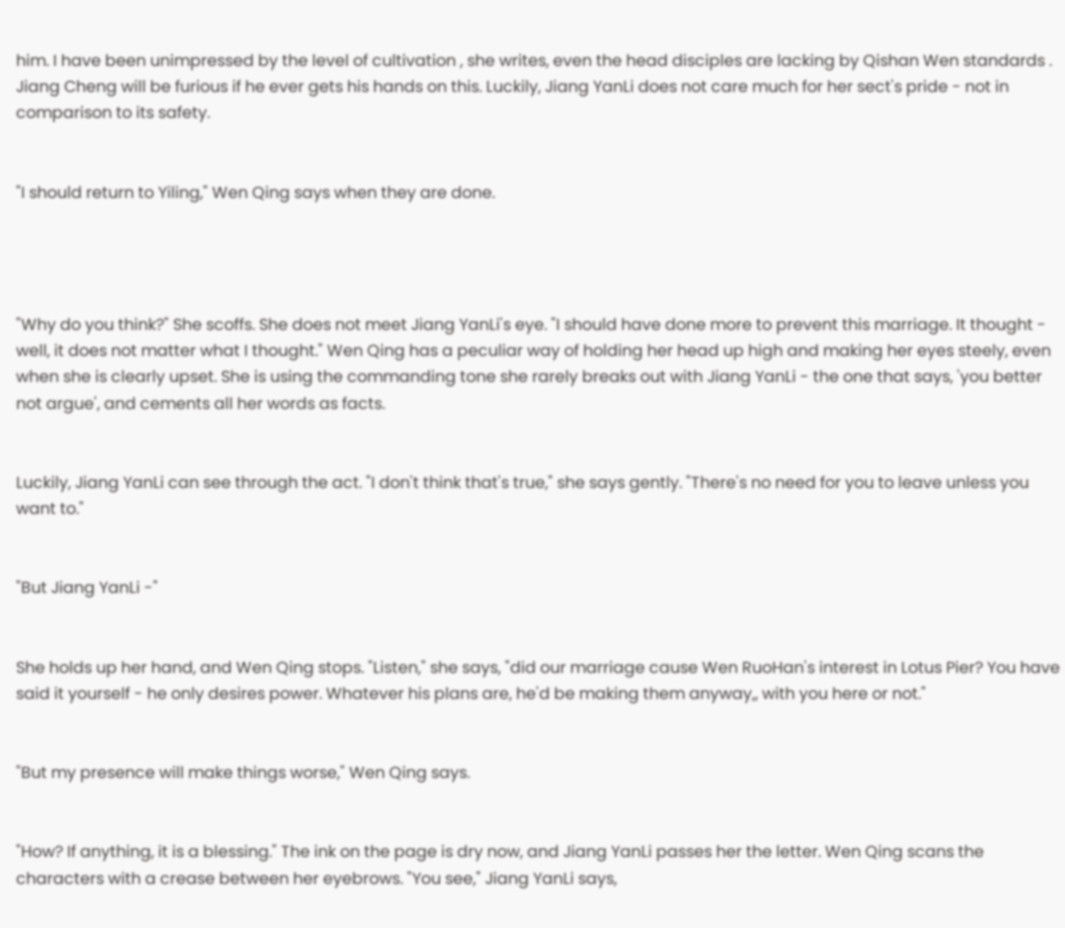him. I have been unimpressed by the level of cultivation , she writes, even the head disciples are lacking by Qishan Wen standards . Jiang Cheng will be furious if he ever gets his hands on this. Luckily, Jiang YanLi does not care much for her sect's pride - not in comparison to its safety.


"I should return to Yiling," Wen Qing says when they are done.




"Why do you think?" She scoffs. She does not meet Jiang YanLi's eye. "I should have done more to prevent this marriage. It thought - well, it does not matter what I thought." Wen Qing has a peculiar way of holding her head up high and making her eyes steely, even when she is clearly upset. She is using the commanding tone she rarely breaks out with Jiang YanLi - the one that says, 'you better not argue', and cements all her words as facts.


Luckily, Jiang YanLi can see through the act. "I don't think that's true," she says gently. "There's no need for you to leave unless you want to."


"But Jiang YanLi -"


She holds up her hand, and Wen Qing stops. "Listen," she says, "did our marriage cause Wen RuoHan's interest in Lotus Pier? You have said it yourself - he only desires power. Whatever his plans are, he'd be making them anyway,, with you here or not."


"But my presence will make things worse," Wen Qing says.


"How? If anything, it is a blessing." The ink on the page is dry now, and Jiang YanLi passes her the letter. Wen Qing scans the characters with a crease between her eyebrows. "You see," Jiang YanLi says,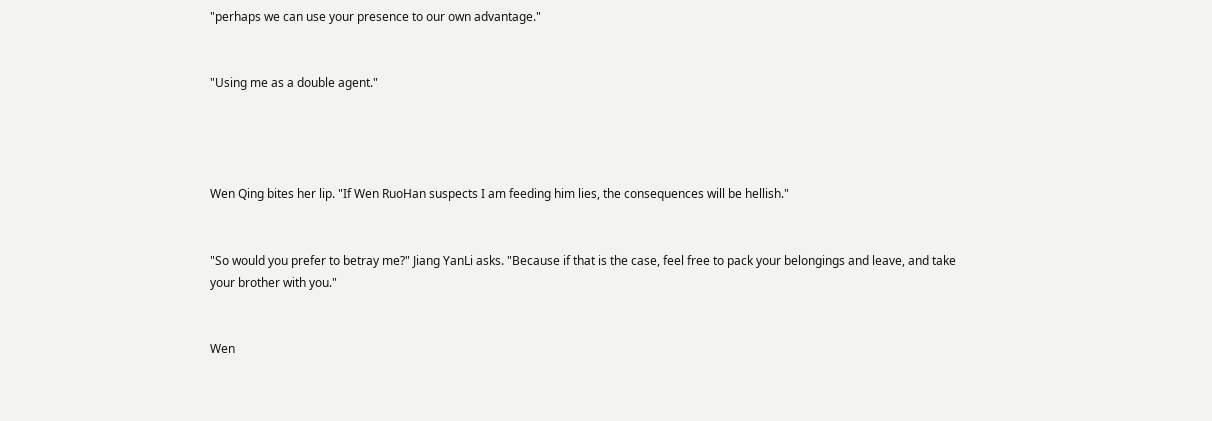"perhaps we can use your presence to our own advantage."


"Using me as a double agent."




Wen Qing bites her lip. "If Wen RuoHan suspects I am feeding him lies, the consequences will be hellish."


"So would you prefer to betray me?" Jiang YanLi asks. "Because if that is the case, feel free to pack your belongings and leave, and take your brother with you."


Wen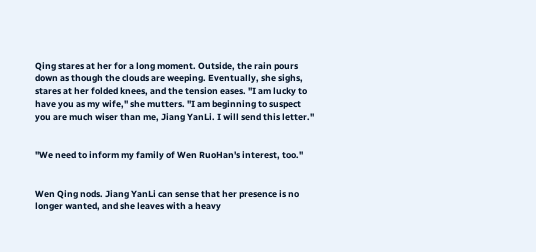Qing stares at her for a long moment. Outside, the rain pours down as though the clouds are weeping. Eventually, she sighs, stares at her folded knees, and the tension eases. "I am lucky to have you as my wife," she mutters. "I am beginning to suspect you are much wiser than me, Jiang YanLi. I will send this letter."


"We need to inform my family of Wen RuoHan's interest, too."


Wen Qing nods. Jiang YanLi can sense that her presence is no longer wanted, and she leaves with a heavy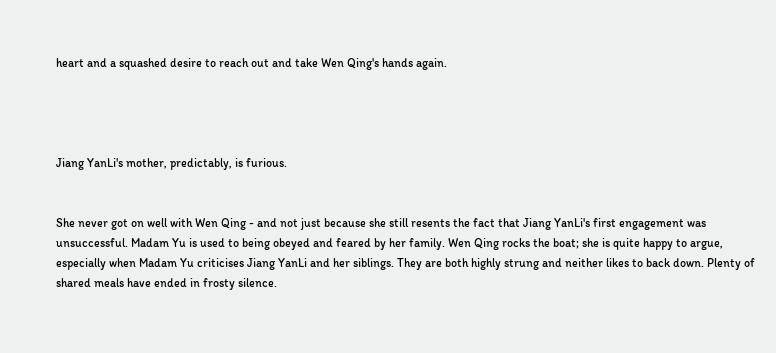heart and a squashed desire to reach out and take Wen Qing's hands again.




Jiang YanLi's mother, predictably, is furious.


She never got on well with Wen Qing - and not just because she still resents the fact that Jiang YanLi's first engagement was unsuccessful. Madam Yu is used to being obeyed and feared by her family. Wen Qing rocks the boat; she is quite happy to argue, especially when Madam Yu criticises Jiang YanLi and her siblings. They are both highly strung and neither likes to back down. Plenty of shared meals have ended in frosty silence.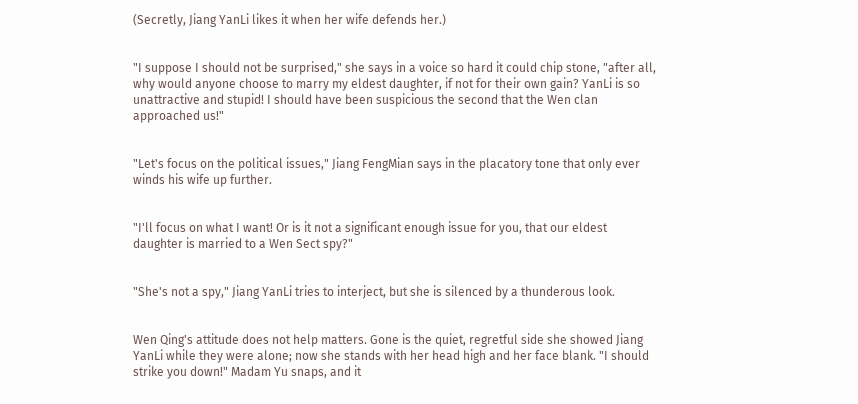(Secretly, Jiang YanLi likes it when her wife defends her.)


"I suppose I should not be surprised," she says in a voice so hard it could chip stone, "after all, why would anyone choose to marry my eldest daughter, if not for their own gain? YanLi is so unattractive and stupid! I should have been suspicious the second that the Wen clan approached us!"


"Let's focus on the political issues," Jiang FengMian says in the placatory tone that only ever winds his wife up further.


"I'll focus on what I want! Or is it not a significant enough issue for you, that our eldest daughter is married to a Wen Sect spy?"


"She's not a spy," Jiang YanLi tries to interject, but she is silenced by a thunderous look.


Wen Qing's attitude does not help matters. Gone is the quiet, regretful side she showed Jiang YanLi while they were alone; now she stands with her head high and her face blank. "I should strike you down!" Madam Yu snaps, and it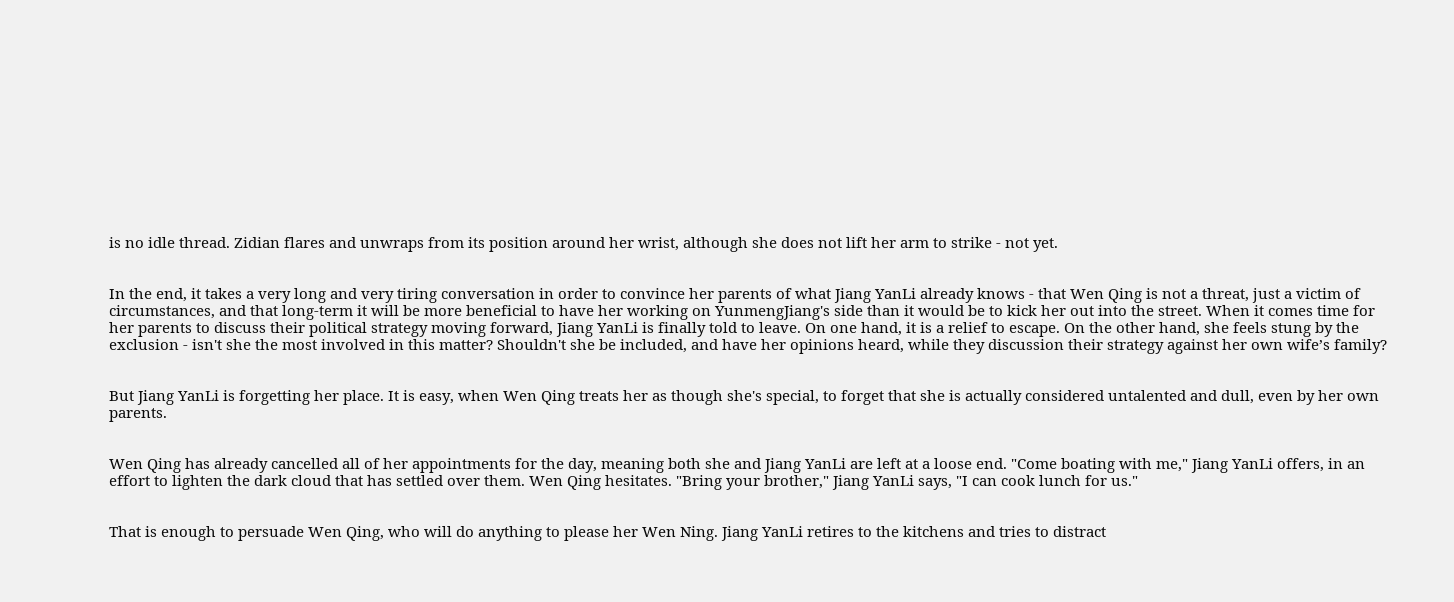is no idle thread. Zidian flares and unwraps from its position around her wrist, although she does not lift her arm to strike - not yet.


In the end, it takes a very long and very tiring conversation in order to convince her parents of what Jiang YanLi already knows - that Wen Qing is not a threat, just a victim of circumstances, and that long-term it will be more beneficial to have her working on YunmengJiang's side than it would be to kick her out into the street. When it comes time for her parents to discuss their political strategy moving forward, Jiang YanLi is finally told to leave. On one hand, it is a relief to escape. On the other hand, she feels stung by the exclusion - isn't she the most involved in this matter? Shouldn't she be included, and have her opinions heard, while they discussion their strategy against her own wife’s family?


But Jiang YanLi is forgetting her place. It is easy, when Wen Qing treats her as though she's special, to forget that she is actually considered untalented and dull, even by her own parents.


Wen Qing has already cancelled all of her appointments for the day, meaning both she and Jiang YanLi are left at a loose end. "Come boating with me," Jiang YanLi offers, in an effort to lighten the dark cloud that has settled over them. Wen Qing hesitates. "Bring your brother," Jiang YanLi says, "I can cook lunch for us."


That is enough to persuade Wen Qing, who will do anything to please her Wen Ning. Jiang YanLi retires to the kitchens and tries to distract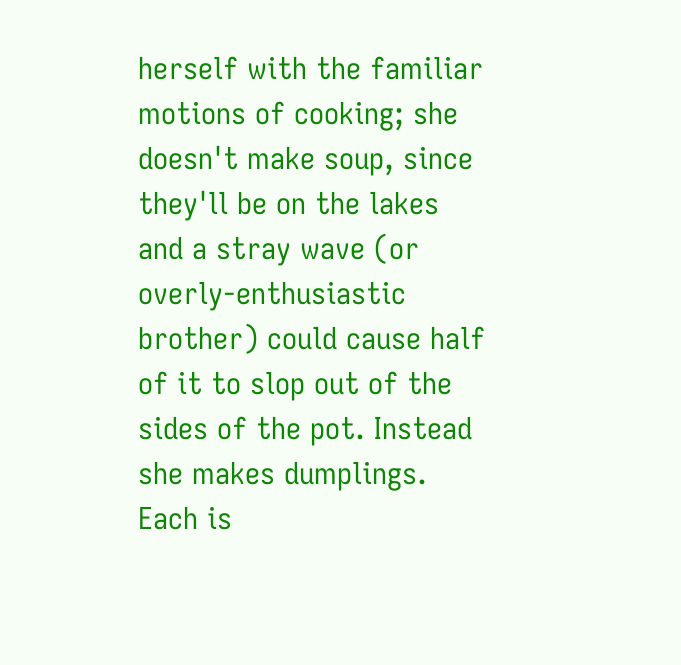herself with the familiar motions of cooking; she doesn't make soup, since they'll be on the lakes and a stray wave (or overly-enthusiastic brother) could cause half of it to slop out of the sides of the pot. Instead she makes dumplings. Each is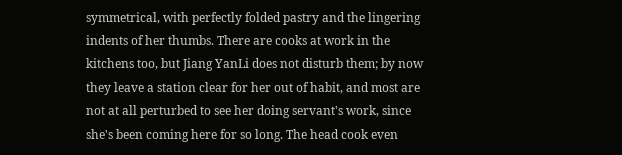symmetrical, with perfectly folded pastry and the lingering indents of her thumbs. There are cooks at work in the kitchens too, but Jiang YanLi does not disturb them; by now they leave a station clear for her out of habit, and most are not at all perturbed to see her doing servant's work, since she's been coming here for so long. The head cook even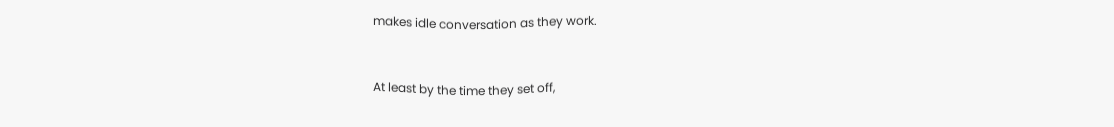makes idle conversation as they work.


At least by the time they set off,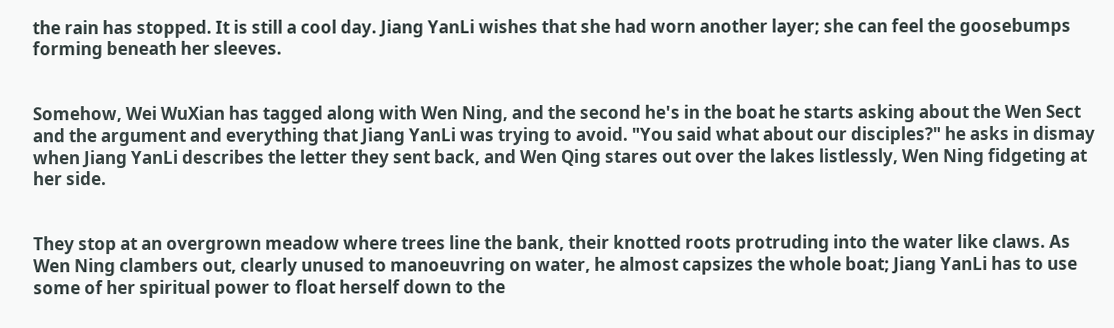the rain has stopped. It is still a cool day. Jiang YanLi wishes that she had worn another layer; she can feel the goosebumps forming beneath her sleeves.


Somehow, Wei WuXian has tagged along with Wen Ning, and the second he's in the boat he starts asking about the Wen Sect and the argument and everything that Jiang YanLi was trying to avoid. "You said what about our disciples?" he asks in dismay when Jiang YanLi describes the letter they sent back, and Wen Qing stares out over the lakes listlessly, Wen Ning fidgeting at her side.


They stop at an overgrown meadow where trees line the bank, their knotted roots protruding into the water like claws. As Wen Ning clambers out, clearly unused to manoeuvring on water, he almost capsizes the whole boat; Jiang YanLi has to use some of her spiritual power to float herself down to the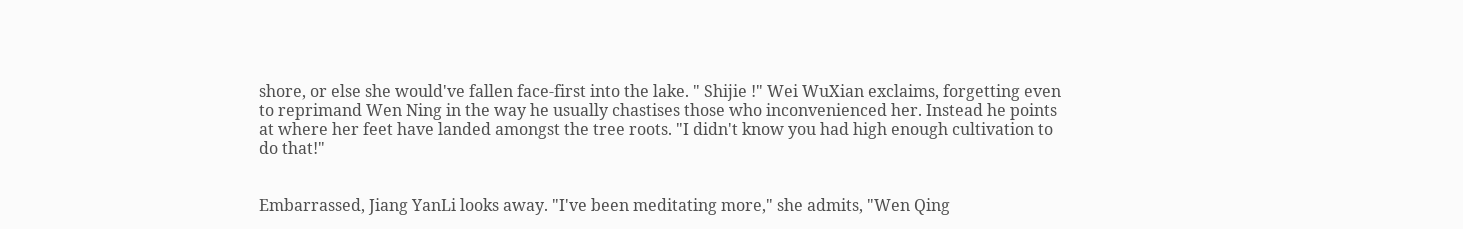shore, or else she would've fallen face-first into the lake. " Shijie !" Wei WuXian exclaims, forgetting even to reprimand Wen Ning in the way he usually chastises those who inconvenienced her. Instead he points at where her feet have landed amongst the tree roots. "I didn't know you had high enough cultivation to do that!"


Embarrassed, Jiang YanLi looks away. "I've been meditating more," she admits, "Wen Qing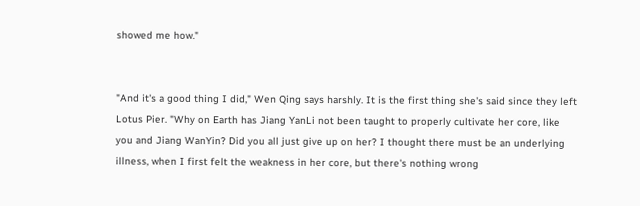showed me how."


"And it's a good thing I did," Wen Qing says harshly. It is the first thing she's said since they left Lotus Pier. "Why on Earth has Jiang YanLi not been taught to properly cultivate her core, like you and Jiang WanYin? Did you all just give up on her? I thought there must be an underlying illness, when I first felt the weakness in her core, but there's nothing wrong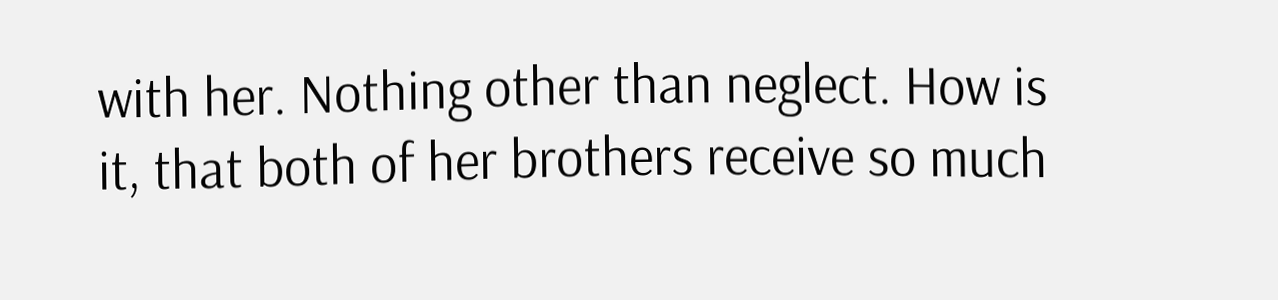with her. Nothing other than neglect. How is it, that both of her brothers receive so much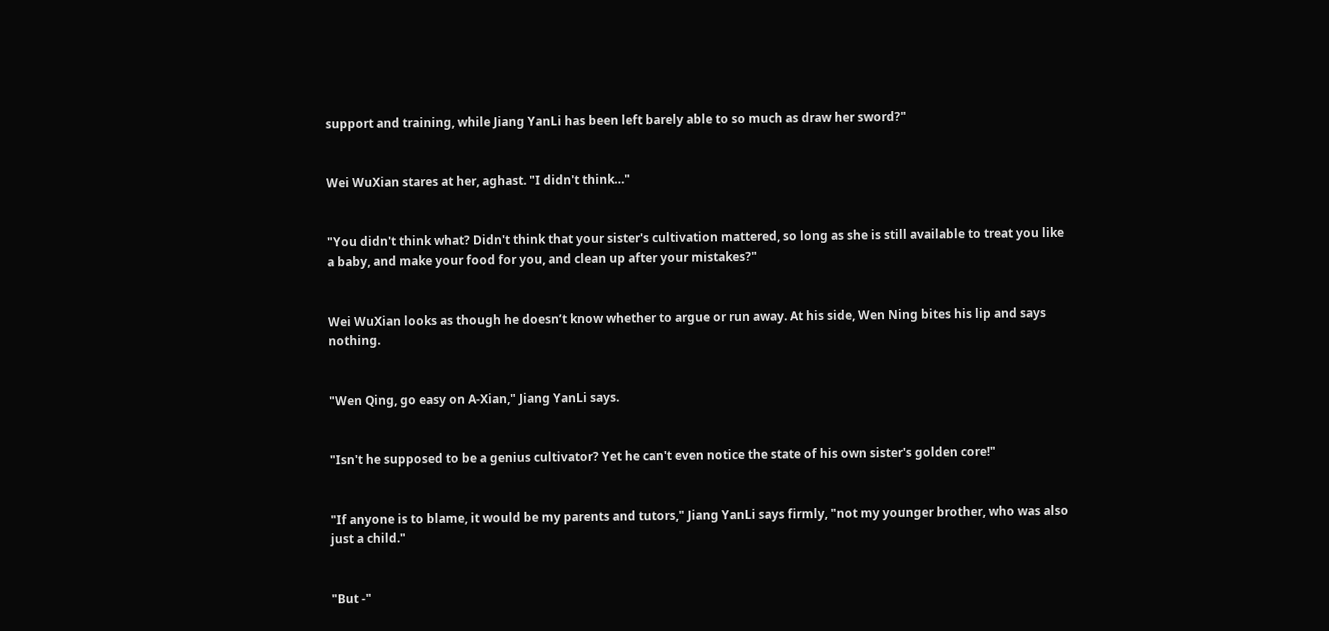support and training, while Jiang YanLi has been left barely able to so much as draw her sword?"


Wei WuXian stares at her, aghast. "I didn't think…"


"You didn't think what? Didn't think that your sister's cultivation mattered, so long as she is still available to treat you like a baby, and make your food for you, and clean up after your mistakes?"


Wei WuXian looks as though he doesn’t know whether to argue or run away. At his side, Wen Ning bites his lip and says nothing.


"Wen Qing, go easy on A-Xian," Jiang YanLi says.


"Isn't he supposed to be a genius cultivator? Yet he can't even notice the state of his own sister's golden core!"


"If anyone is to blame, it would be my parents and tutors," Jiang YanLi says firmly, "not my younger brother, who was also just a child."


"But -"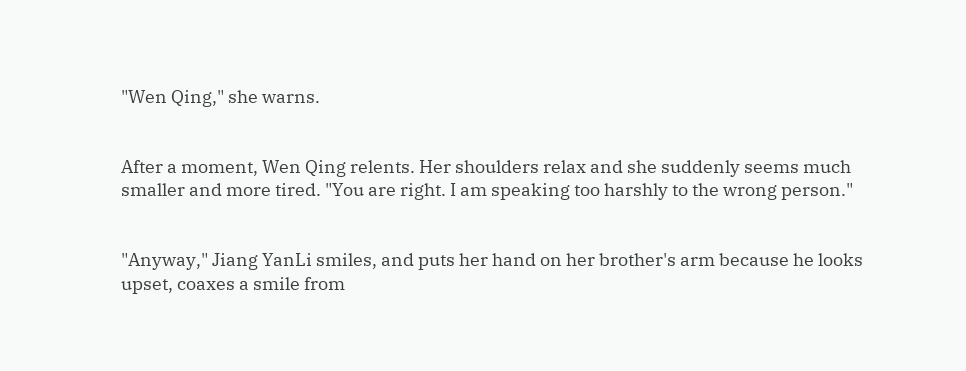"Wen Qing," she warns.


After a moment, Wen Qing relents. Her shoulders relax and she suddenly seems much smaller and more tired. "You are right. I am speaking too harshly to the wrong person."


"Anyway," Jiang YanLi smiles, and puts her hand on her brother's arm because he looks upset, coaxes a smile from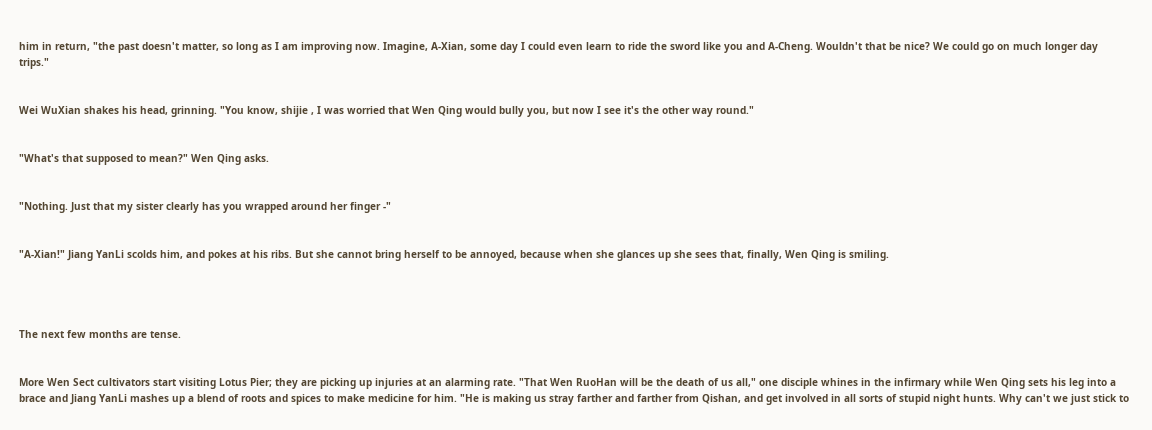him in return, "the past doesn't matter, so long as I am improving now. Imagine, A-Xian, some day I could even learn to ride the sword like you and A-Cheng. Wouldn't that be nice? We could go on much longer day trips."


Wei WuXian shakes his head, grinning. "You know, shijie , I was worried that Wen Qing would bully you, but now I see it's the other way round."


"What's that supposed to mean?" Wen Qing asks.


"Nothing. Just that my sister clearly has you wrapped around her finger -"


"A-Xian!" Jiang YanLi scolds him, and pokes at his ribs. But she cannot bring herself to be annoyed, because when she glances up she sees that, finally, Wen Qing is smiling.




The next few months are tense.


More Wen Sect cultivators start visiting Lotus Pier; they are picking up injuries at an alarming rate. "That Wen RuoHan will be the death of us all," one disciple whines in the infirmary while Wen Qing sets his leg into a brace and Jiang YanLi mashes up a blend of roots and spices to make medicine for him. "He is making us stray farther and farther from Qishan, and get involved in all sorts of stupid night hunts. Why can't we just stick to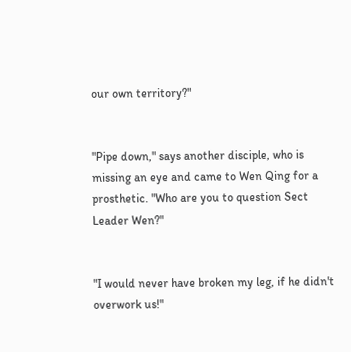our own territory?"


"Pipe down," says another disciple, who is missing an eye and came to Wen Qing for a prosthetic. "Who are you to question Sect Leader Wen?"


"I would never have broken my leg, if he didn't overwork us!"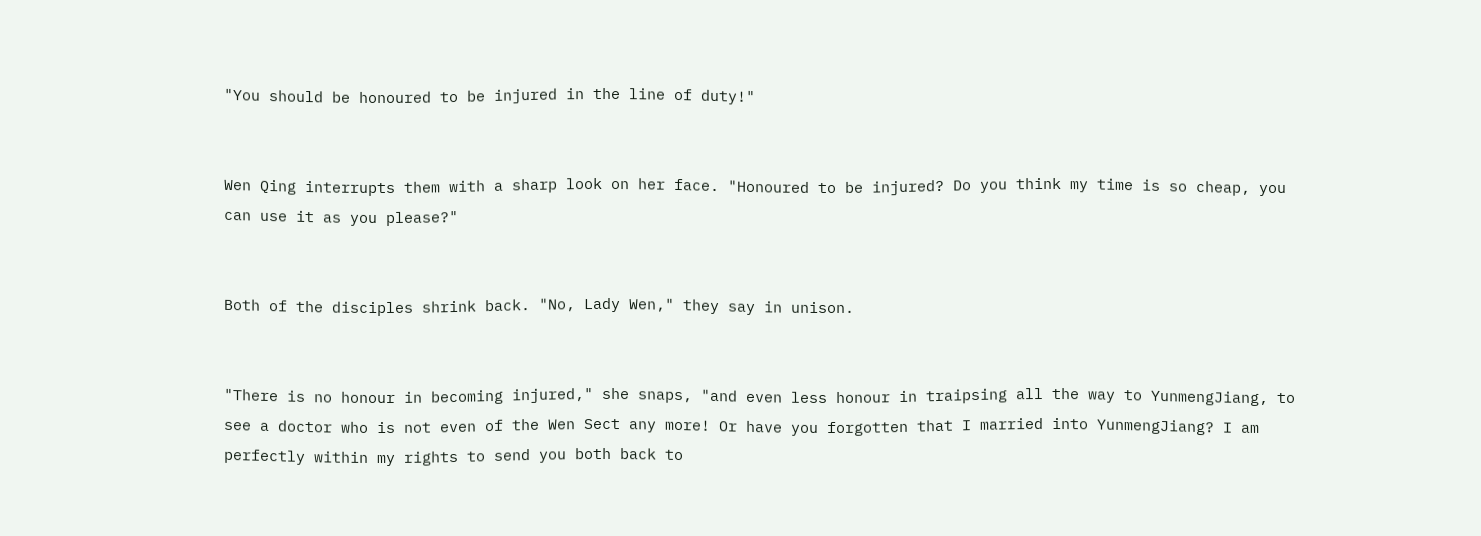"You should be honoured to be injured in the line of duty!"


Wen Qing interrupts them with a sharp look on her face. "Honoured to be injured? Do you think my time is so cheap, you can use it as you please?"


Both of the disciples shrink back. "No, Lady Wen," they say in unison.


"There is no honour in becoming injured," she snaps, "and even less honour in traipsing all the way to YunmengJiang, to see a doctor who is not even of the Wen Sect any more! Or have you forgotten that I married into YunmengJiang? I am perfectly within my rights to send you both back to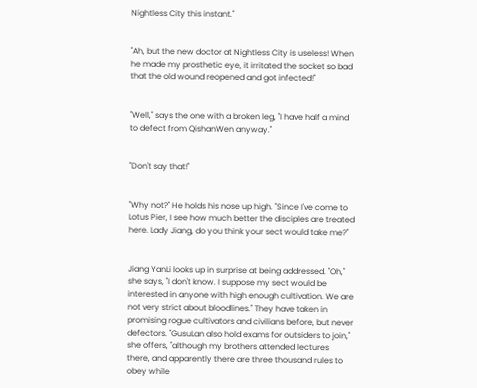Nightless City this instant."


"Ah, but the new doctor at Nightless City is useless! When he made my prosthetic eye, it irritated the socket so bad that the old wound reopened and got infected!"


"Well," says the one with a broken leg, "I have half a mind to defect from QishanWen anyway."


"Don't say that!"


"Why not?" He holds his nose up high. "Since I've come to Lotus Pier, I see how much better the disciples are treated here. Lady Jiang, do you think your sect would take me?"


Jiang YanLi looks up in surprise at being addressed. "Oh," she says, "I don't know. I suppose my sect would be interested in anyone with high enough cultivation. We are not very strict about bloodlines." They have taken in promising rogue cultivators and civilians before, but never defectors. "GusuLan also hold exams for outsiders to join," she offers, "although my brothers attended lectures there, and apparently there are three thousand rules to obey while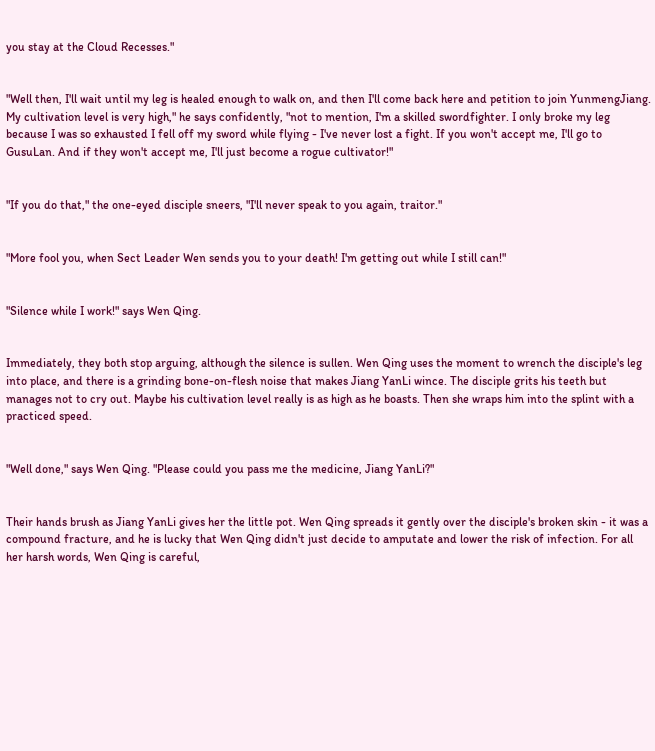you stay at the Cloud Recesses."


"Well then, I'll wait until my leg is healed enough to walk on, and then I'll come back here and petition to join YunmengJiang. My cultivation level is very high," he says confidently, "not to mention, I'm a skilled swordfighter. I only broke my leg because I was so exhausted I fell off my sword while flying - I've never lost a fight. If you won't accept me, I'll go to GusuLan. And if they won't accept me, I'll just become a rogue cultivator!"


"If you do that," the one-eyed disciple sneers, "I'll never speak to you again, traitor."


"More fool you, when Sect Leader Wen sends you to your death! I'm getting out while I still can!"


"Silence while I work!" says Wen Qing.


Immediately, they both stop arguing, although the silence is sullen. Wen Qing uses the moment to wrench the disciple's leg into place, and there is a grinding bone-on-flesh noise that makes Jiang YanLi wince. The disciple grits his teeth but manages not to cry out. Maybe his cultivation level really is as high as he boasts. Then she wraps him into the splint with a practiced speed.


"Well done," says Wen Qing. "Please could you pass me the medicine, Jiang YanLi?"


Their hands brush as Jiang YanLi gives her the little pot. Wen Qing spreads it gently over the disciple's broken skin - it was a compound fracture, and he is lucky that Wen Qing didn't just decide to amputate and lower the risk of infection. For all her harsh words, Wen Qing is careful,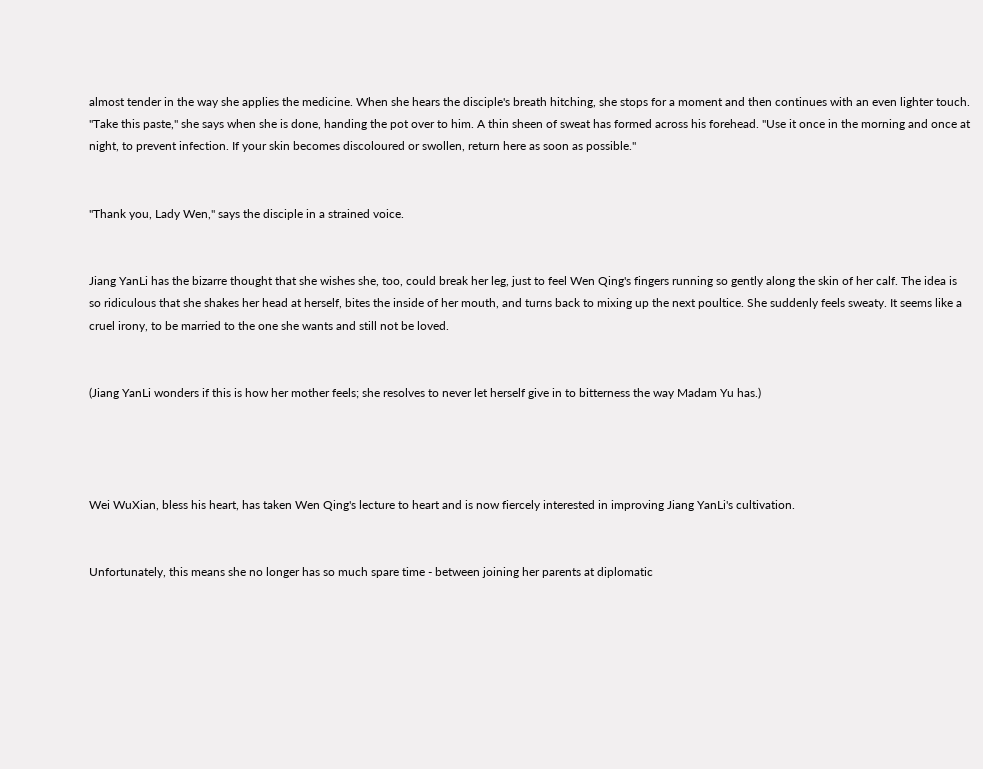almost tender in the way she applies the medicine. When she hears the disciple's breath hitching, she stops for a moment and then continues with an even lighter touch. "Take this paste," she says when she is done, handing the pot over to him. A thin sheen of sweat has formed across his forehead. "Use it once in the morning and once at night, to prevent infection. If your skin becomes discoloured or swollen, return here as soon as possible."


"Thank you, Lady Wen," says the disciple in a strained voice.


Jiang YanLi has the bizarre thought that she wishes she, too, could break her leg, just to feel Wen Qing's fingers running so gently along the skin of her calf. The idea is so ridiculous that she shakes her head at herself, bites the inside of her mouth, and turns back to mixing up the next poultice. She suddenly feels sweaty. It seems like a cruel irony, to be married to the one she wants and still not be loved.


(Jiang YanLi wonders if this is how her mother feels; she resolves to never let herself give in to bitterness the way Madam Yu has.)




Wei WuXian, bless his heart, has taken Wen Qing's lecture to heart and is now fiercely interested in improving Jiang YanLi's cultivation.


Unfortunately, this means she no longer has so much spare time - between joining her parents at diplomatic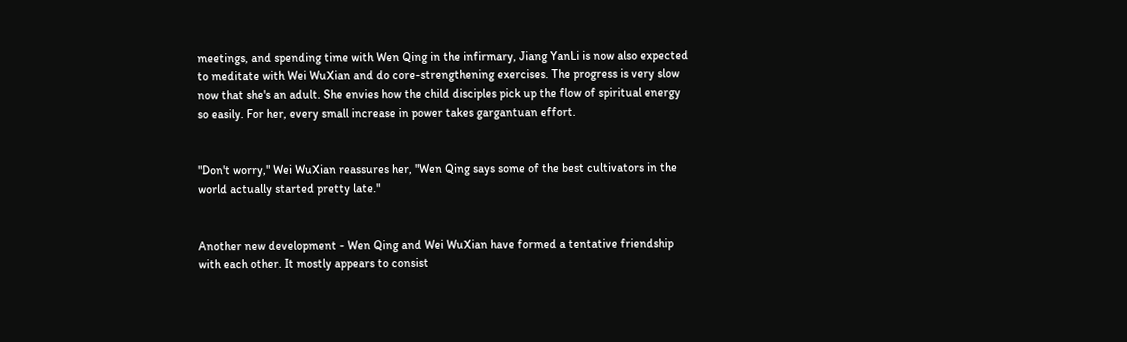meetings, and spending time with Wen Qing in the infirmary, Jiang YanLi is now also expected to meditate with Wei WuXian and do core-strengthening exercises. The progress is very slow now that she's an adult. She envies how the child disciples pick up the flow of spiritual energy so easily. For her, every small increase in power takes gargantuan effort.


"Don't worry," Wei WuXian reassures her, "Wen Qing says some of the best cultivators in the world actually started pretty late."


Another new development - Wen Qing and Wei WuXian have formed a tentative friendship with each other. It mostly appears to consist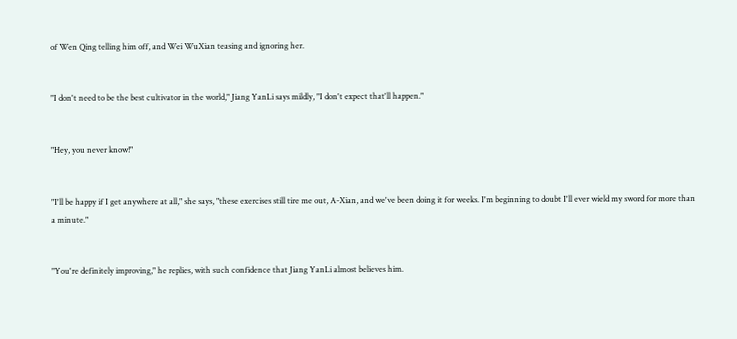of Wen Qing telling him off, and Wei WuXian teasing and ignoring her.


"I don't need to be the best cultivator in the world," Jiang YanLi says mildly, "I don't expect that'll happen."


"Hey, you never know!"


"I'll be happy if I get anywhere at all," she says, "these exercises still tire me out, A-Xian, and we've been doing it for weeks. I'm beginning to doubt I'll ever wield my sword for more than a minute."


"You're definitely improving," he replies, with such confidence that Jiang YanLi almost believes him.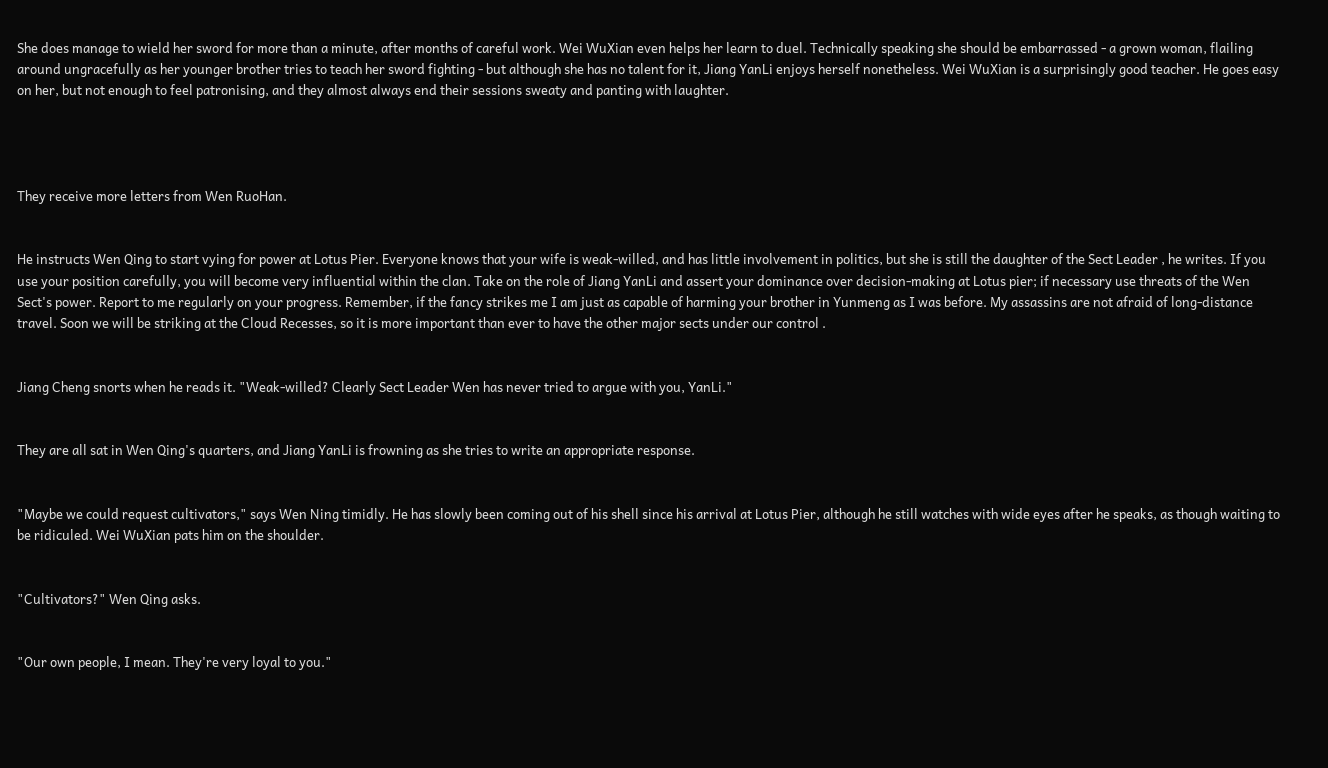She does manage to wield her sword for more than a minute, after months of careful work. Wei WuXian even helps her learn to duel. Technically speaking she should be embarrassed - a grown woman, flailing around ungracefully as her younger brother tries to teach her sword fighting - but although she has no talent for it, Jiang YanLi enjoys herself nonetheless. Wei WuXian is a surprisingly good teacher. He goes easy on her, but not enough to feel patronising, and they almost always end their sessions sweaty and panting with laughter.




They receive more letters from Wen RuoHan.


He instructs Wen Qing to start vying for power at Lotus Pier. Everyone knows that your wife is weak-willed, and has little involvement in politics, but she is still the daughter of the Sect Leader , he writes. If you use your position carefully, you will become very influential within the clan. Take on the role of Jiang YanLi and assert your dominance over decision-making at Lotus pier; if necessary use threats of the Wen Sect's power. Report to me regularly on your progress. Remember, if the fancy strikes me I am just as capable of harming your brother in Yunmeng as I was before. My assassins are not afraid of long-distance travel. Soon we will be striking at the Cloud Recesses, so it is more important than ever to have the other major sects under our control .


Jiang Cheng snorts when he reads it. "Weak-willed? Clearly Sect Leader Wen has never tried to argue with you, YanLi."


They are all sat in Wen Qing's quarters, and Jiang YanLi is frowning as she tries to write an appropriate response.


"Maybe we could request cultivators," says Wen Ning timidly. He has slowly been coming out of his shell since his arrival at Lotus Pier, although he still watches with wide eyes after he speaks, as though waiting to be ridiculed. Wei WuXian pats him on the shoulder.


"Cultivators?" Wen Qing asks.


"Our own people, I mean. They're very loyal to you."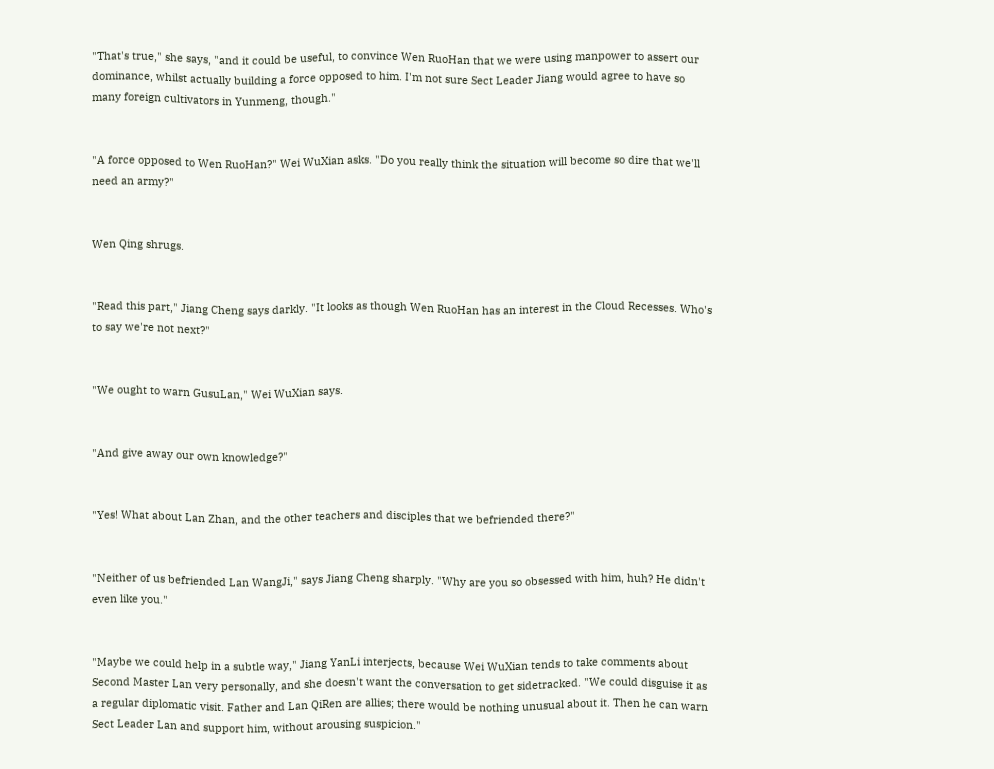"That's true," she says, "and it could be useful, to convince Wen RuoHan that we were using manpower to assert our dominance, whilst actually building a force opposed to him. I'm not sure Sect Leader Jiang would agree to have so many foreign cultivators in Yunmeng, though."


"A force opposed to Wen RuoHan?" Wei WuXian asks. "Do you really think the situation will become so dire that we'll need an army?"


Wen Qing shrugs.


"Read this part," Jiang Cheng says darkly. "It looks as though Wen RuoHan has an interest in the Cloud Recesses. Who's to say we're not next?"


"We ought to warn GusuLan," Wei WuXian says.


"And give away our own knowledge?"


"Yes! What about Lan Zhan, and the other teachers and disciples that we befriended there?"


"Neither of us befriended Lan WangJi," says Jiang Cheng sharply. "Why are you so obsessed with him, huh? He didn't even like you."


"Maybe we could help in a subtle way," Jiang YanLi interjects, because Wei WuXian tends to take comments about Second Master Lan very personally, and she doesn't want the conversation to get sidetracked. "We could disguise it as a regular diplomatic visit. Father and Lan QiRen are allies; there would be nothing unusual about it. Then he can warn Sect Leader Lan and support him, without arousing suspicion."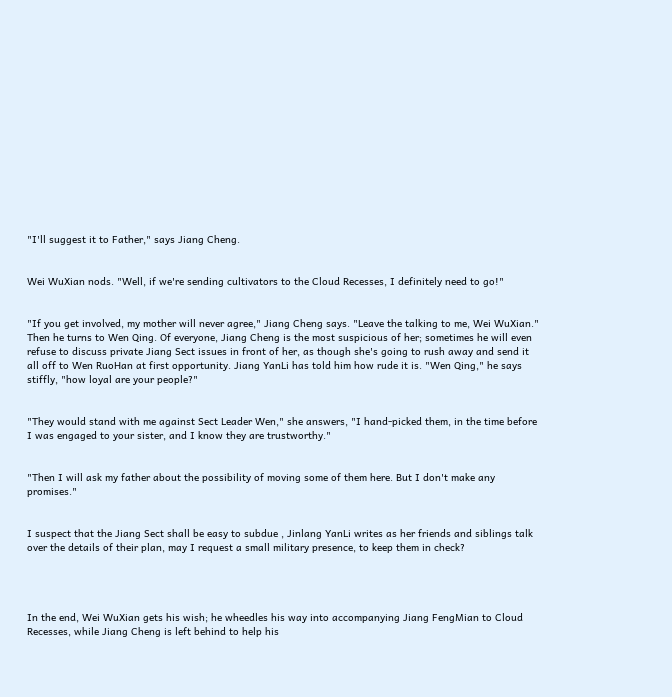"I'll suggest it to Father," says Jiang Cheng.


Wei WuXian nods. "Well, if we're sending cultivators to the Cloud Recesses, I definitely need to go!"


"If you get involved, my mother will never agree," Jiang Cheng says. "Leave the talking to me, Wei WuXian." Then he turns to Wen Qing. Of everyone, Jiang Cheng is the most suspicious of her; sometimes he will even refuse to discuss private Jiang Sect issues in front of her, as though she's going to rush away and send it all off to Wen RuoHan at first opportunity. Jiang YanLi has told him how rude it is. "Wen Qing," he says stiffly, "how loyal are your people?"


"They would stand with me against Sect Leader Wen," she answers, "I hand-picked them, in the time before I was engaged to your sister, and I know they are trustworthy."


"Then I will ask my father about the possibility of moving some of them here. But I don't make any promises."


I suspect that the Jiang Sect shall be easy to subdue , Jinlang YanLi writes as her friends and siblings talk over the details of their plan, may I request a small military presence, to keep them in check?




In the end, Wei WuXian gets his wish; he wheedles his way into accompanying Jiang FengMian to Cloud Recesses, while Jiang Cheng is left behind to help his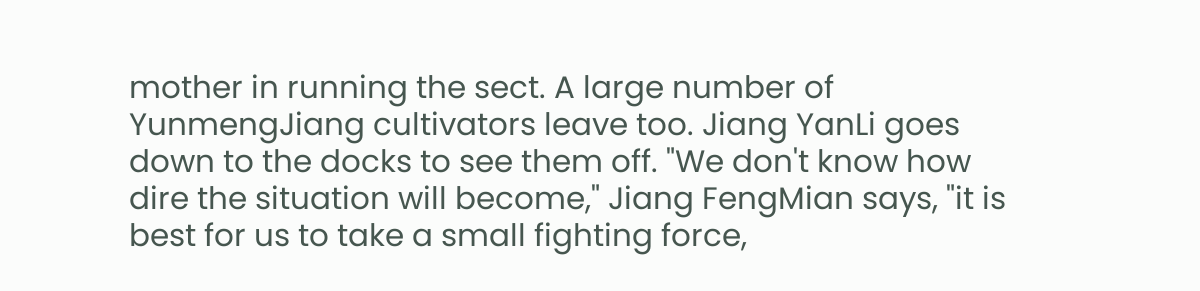mother in running the sect. A large number of YunmengJiang cultivators leave too. Jiang YanLi goes down to the docks to see them off. "We don't know how dire the situation will become," Jiang FengMian says, "it is best for us to take a small fighting force,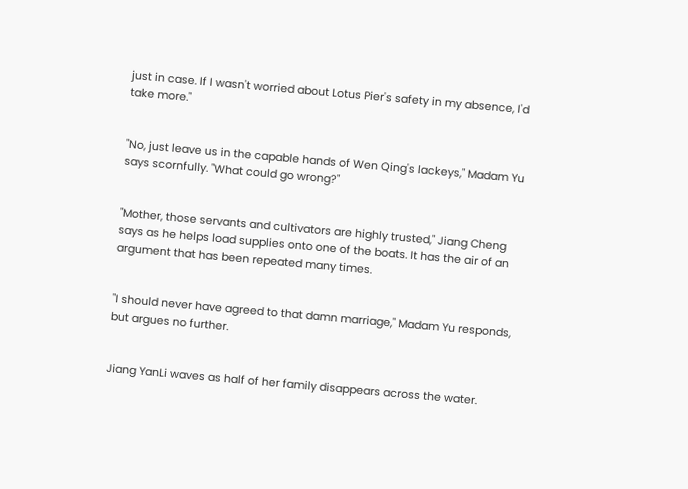just in case. If I wasn't worried about Lotus Pier's safety in my absence, I'd take more."


"No, just leave us in the capable hands of Wen Qing's lackeys," Madam Yu says scornfully. "What could go wrong?"


"Mother, those servants and cultivators are highly trusted," Jiang Cheng says as he helps load supplies onto one of the boats. It has the air of an argument that has been repeated many times.


"I should never have agreed to that damn marriage," Madam Yu responds, but argues no further.


Jiang YanLi waves as half of her family disappears across the water.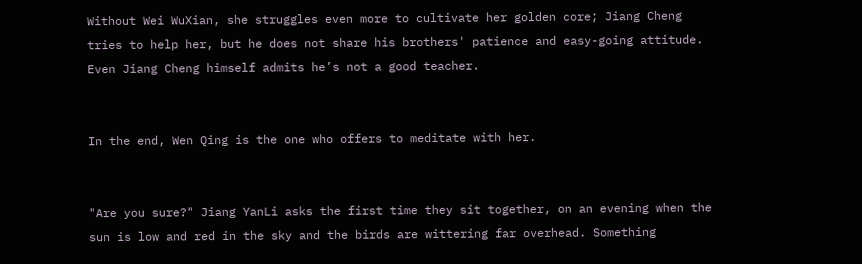Without Wei WuXian, she struggles even more to cultivate her golden core; Jiang Cheng tries to help her, but he does not share his brothers' patience and easy-going attitude. Even Jiang Cheng himself admits he’s not a good teacher.


In the end, Wen Qing is the one who offers to meditate with her.


"Are you sure?" Jiang YanLi asks the first time they sit together, on an evening when the sun is low and red in the sky and the birds are wittering far overhead. Something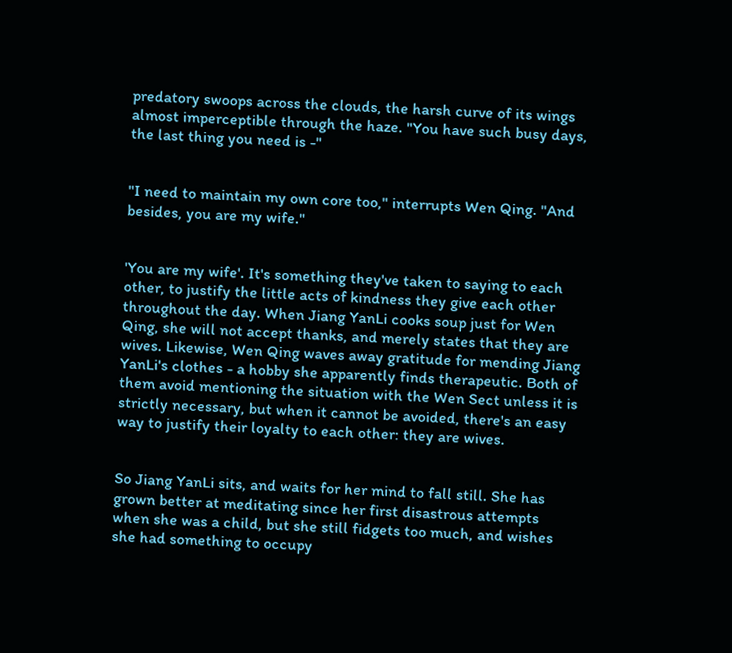predatory swoops across the clouds, the harsh curve of its wings almost imperceptible through the haze. "You have such busy days, the last thing you need is -"


"I need to maintain my own core too," interrupts Wen Qing. "And besides, you are my wife."


'You are my wife'. It's something they've taken to saying to each other, to justify the little acts of kindness they give each other throughout the day. When Jiang YanLi cooks soup just for Wen Qing, she will not accept thanks, and merely states that they are wives. Likewise, Wen Qing waves away gratitude for mending Jiang YanLi's clothes - a hobby she apparently finds therapeutic. Both of them avoid mentioning the situation with the Wen Sect unless it is strictly necessary, but when it cannot be avoided, there's an easy way to justify their loyalty to each other: they are wives.


So Jiang YanLi sits, and waits for her mind to fall still. She has grown better at meditating since her first disastrous attempts when she was a child, but she still fidgets too much, and wishes she had something to occupy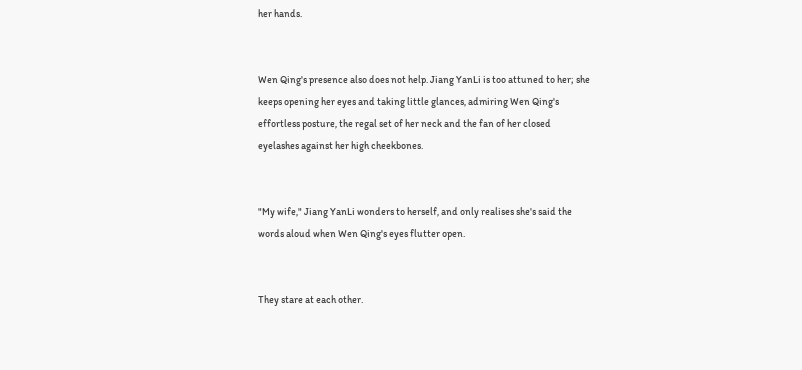her hands.


Wen Qing's presence also does not help. Jiang YanLi is too attuned to her; she keeps opening her eyes and taking little glances, admiring Wen Qing's effortless posture, the regal set of her neck and the fan of her closed eyelashes against her high cheekbones.


"My wife," Jiang YanLi wonders to herself, and only realises she's said the words aloud when Wen Qing's eyes flutter open.


They stare at each other.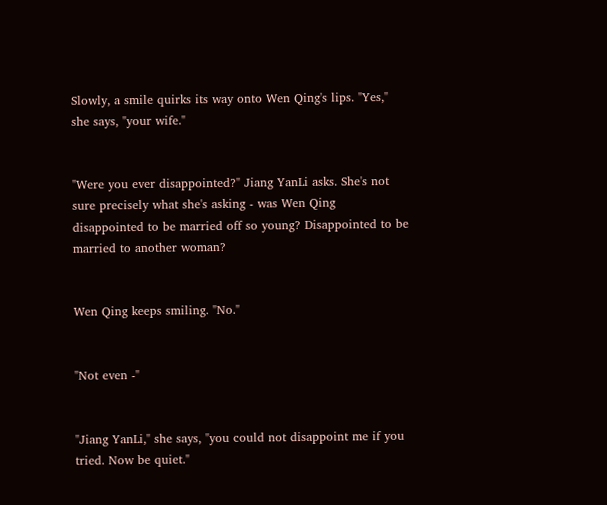Slowly, a smile quirks its way onto Wen Qing's lips. "Yes," she says, "your wife."


"Were you ever disappointed?" Jiang YanLi asks. She's not sure precisely what she's asking - was Wen Qing disappointed to be married off so young? Disappointed to be married to another woman?


Wen Qing keeps smiling. "No."


"Not even -"


"Jiang YanLi," she says, "you could not disappoint me if you tried. Now be quiet."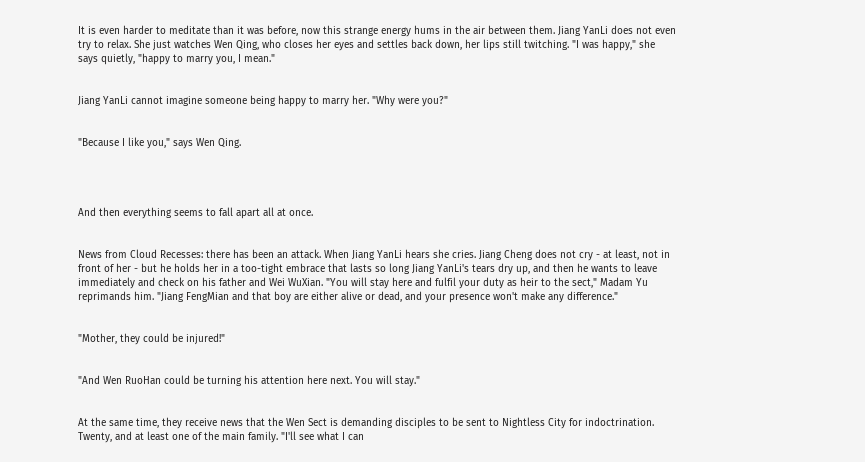It is even harder to meditate than it was before, now this strange energy hums in the air between them. Jiang YanLi does not even try to relax. She just watches Wen Qing, who closes her eyes and settles back down, her lips still twitching. "I was happy," she says quietly, "happy to marry you, I mean."


Jiang YanLi cannot imagine someone being happy to marry her. "Why were you?"


"Because I like you," says Wen Qing.




And then everything seems to fall apart all at once.


News from Cloud Recesses: there has been an attack. When Jiang YanLi hears she cries. Jiang Cheng does not cry - at least, not in front of her - but he holds her in a too-tight embrace that lasts so long Jiang YanLi's tears dry up, and then he wants to leave immediately and check on his father and Wei WuXian. "You will stay here and fulfil your duty as heir to the sect," Madam Yu reprimands him. "Jiang FengMian and that boy are either alive or dead, and your presence won't make any difference."


"Mother, they could be injured!"


"And Wen RuoHan could be turning his attention here next. You will stay."


At the same time, they receive news that the Wen Sect is demanding disciples to be sent to Nightless City for indoctrination. Twenty, and at least one of the main family. "I'll see what I can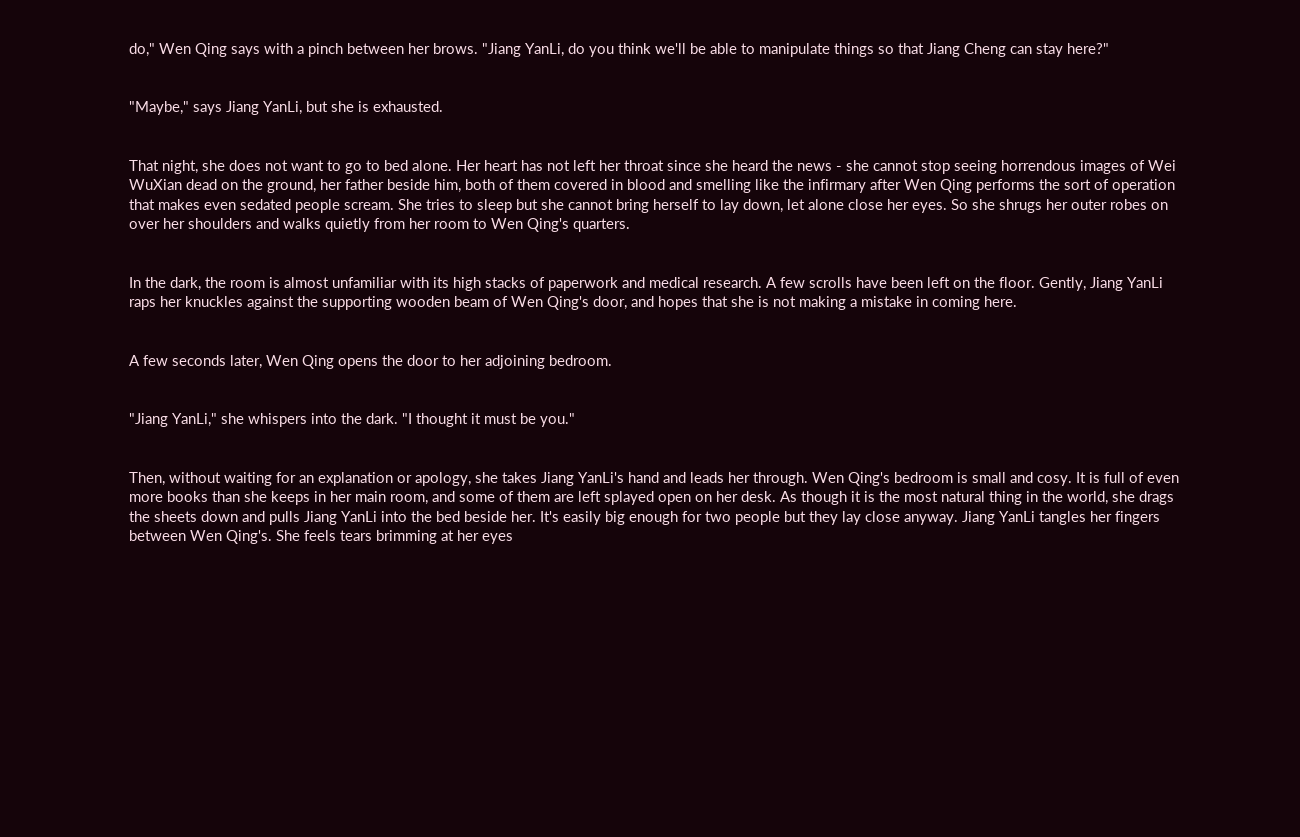do," Wen Qing says with a pinch between her brows. "Jiang YanLi, do you think we'll be able to manipulate things so that Jiang Cheng can stay here?"


"Maybe," says Jiang YanLi, but she is exhausted.


That night, she does not want to go to bed alone. Her heart has not left her throat since she heard the news - she cannot stop seeing horrendous images of Wei WuXian dead on the ground, her father beside him, both of them covered in blood and smelling like the infirmary after Wen Qing performs the sort of operation that makes even sedated people scream. She tries to sleep but she cannot bring herself to lay down, let alone close her eyes. So she shrugs her outer robes on over her shoulders and walks quietly from her room to Wen Qing's quarters.


In the dark, the room is almost unfamiliar with its high stacks of paperwork and medical research. A few scrolls have been left on the floor. Gently, Jiang YanLi raps her knuckles against the supporting wooden beam of Wen Qing's door, and hopes that she is not making a mistake in coming here.


A few seconds later, Wen Qing opens the door to her adjoining bedroom.


"Jiang YanLi," she whispers into the dark. "I thought it must be you."


Then, without waiting for an explanation or apology, she takes Jiang YanLi's hand and leads her through. Wen Qing's bedroom is small and cosy. It is full of even more books than she keeps in her main room, and some of them are left splayed open on her desk. As though it is the most natural thing in the world, she drags the sheets down and pulls Jiang YanLi into the bed beside her. It's easily big enough for two people but they lay close anyway. Jiang YanLi tangles her fingers between Wen Qing's. She feels tears brimming at her eyes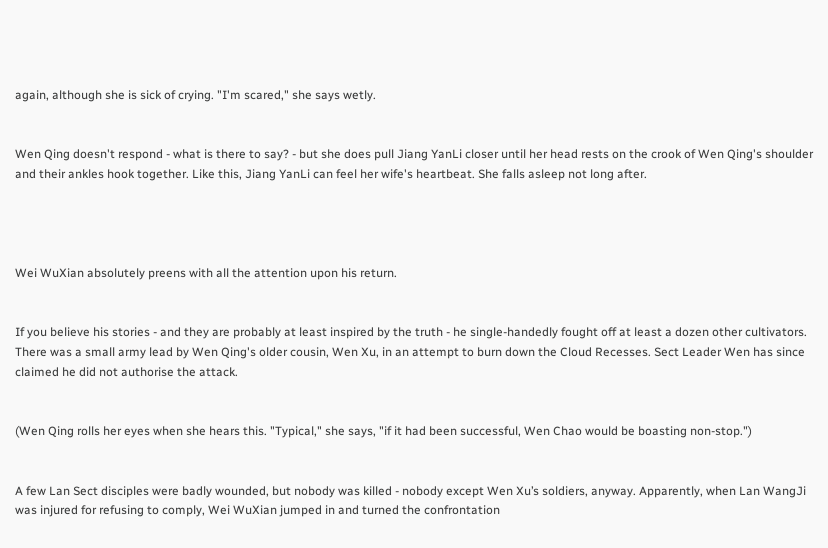again, although she is sick of crying. "I'm scared," she says wetly.


Wen Qing doesn't respond - what is there to say? - but she does pull Jiang YanLi closer until her head rests on the crook of Wen Qing's shoulder and their ankles hook together. Like this, Jiang YanLi can feel her wife's heartbeat. She falls asleep not long after.




Wei WuXian absolutely preens with all the attention upon his return.


If you believe his stories - and they are probably at least inspired by the truth - he single-handedly fought off at least a dozen other cultivators. There was a small army lead by Wen Qing's older cousin, Wen Xu, in an attempt to burn down the Cloud Recesses. Sect Leader Wen has since claimed he did not authorise the attack.


(Wen Qing rolls her eyes when she hears this. "Typical," she says, "if it had been successful, Wen Chao would be boasting non-stop.")


A few Lan Sect disciples were badly wounded, but nobody was killed - nobody except Wen Xu’s soldiers, anyway. Apparently, when Lan WangJi was injured for refusing to comply, Wei WuXian jumped in and turned the confrontation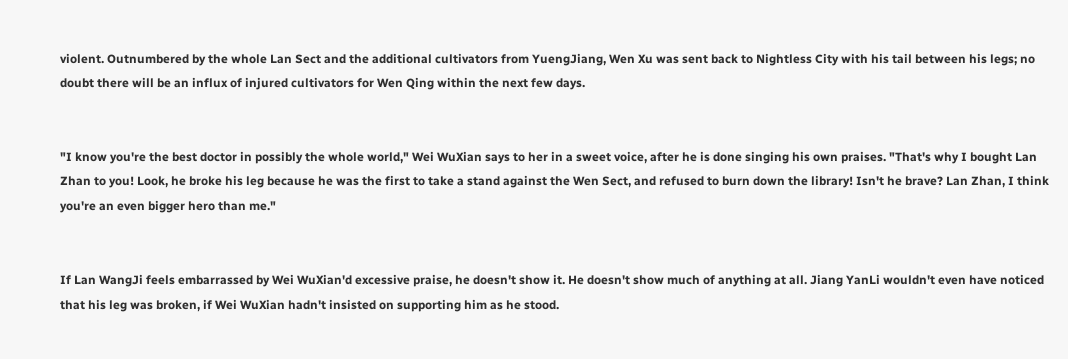violent. Outnumbered by the whole Lan Sect and the additional cultivators from YuengJiang, Wen Xu was sent back to Nightless City with his tail between his legs; no doubt there will be an influx of injured cultivators for Wen Qing within the next few days.


"I know you're the best doctor in possibly the whole world," Wei WuXian says to her in a sweet voice, after he is done singing his own praises. "That's why I bought Lan Zhan to you! Look, he broke his leg because he was the first to take a stand against the Wen Sect, and refused to burn down the library! Isn't he brave? Lan Zhan, I think you're an even bigger hero than me."


If Lan WangJi feels embarrassed by Wei WuXian'd excessive praise, he doesn't show it. He doesn't show much of anything at all. Jiang YanLi wouldn't even have noticed that his leg was broken, if Wei WuXian hadn't insisted on supporting him as he stood.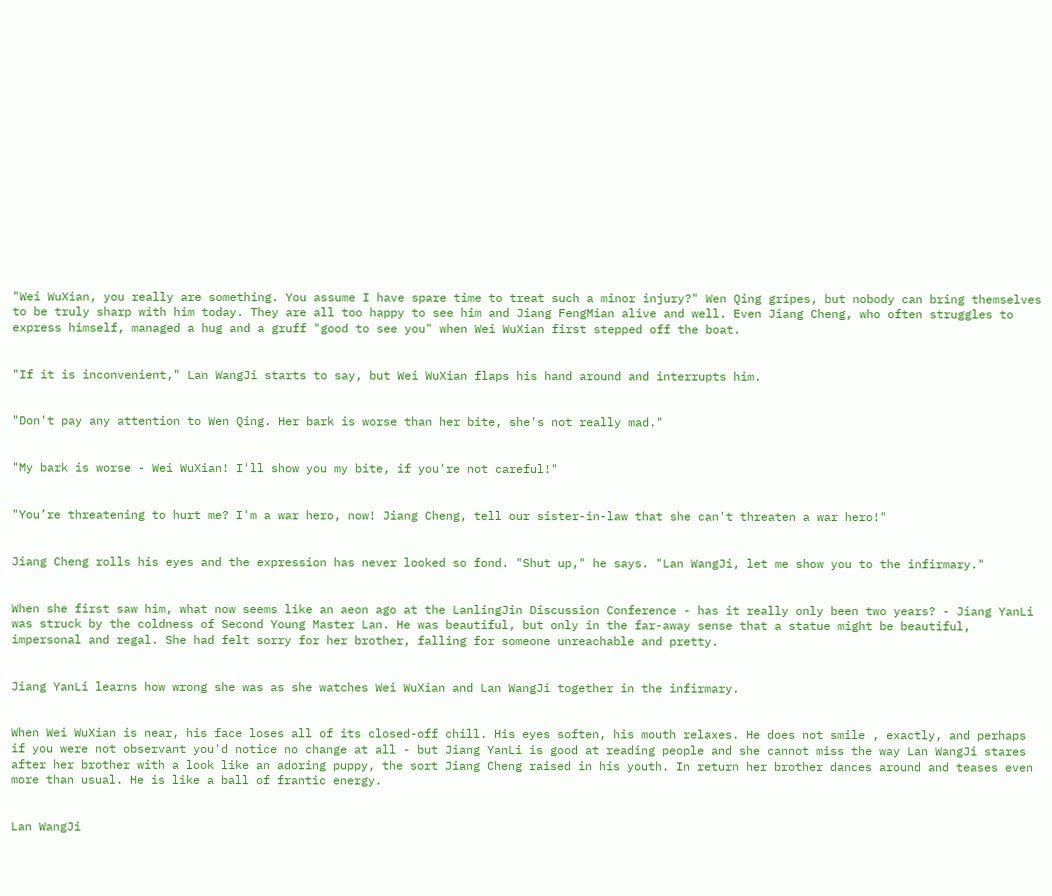"Wei WuXian, you really are something. You assume I have spare time to treat such a minor injury?" Wen Qing gripes, but nobody can bring themselves to be truly sharp with him today. They are all too happy to see him and Jiang FengMian alive and well. Even Jiang Cheng, who often struggles to express himself, managed a hug and a gruff "good to see you" when Wei WuXian first stepped off the boat.


"If it is inconvenient," Lan WangJi starts to say, but Wei WuXian flaps his hand around and interrupts him.


"Don't pay any attention to Wen Qing. Her bark is worse than her bite, she's not really mad."


"My bark is worse - Wei WuXian! I'll show you my bite, if you're not careful!"


"You’re threatening to hurt me? I'm a war hero, now! Jiang Cheng, tell our sister-in-law that she can't threaten a war hero!"


Jiang Cheng rolls his eyes and the expression has never looked so fond. "Shut up," he says. "Lan WangJi, let me show you to the infirmary."


When she first saw him, what now seems like an aeon ago at the LanlingJin Discussion Conference - has it really only been two years? - Jiang YanLi was struck by the coldness of Second Young Master Lan. He was beautiful, but only in the far-away sense that a statue might be beautiful, impersonal and regal. She had felt sorry for her brother, falling for someone unreachable and pretty.


Jiang YanLi learns how wrong she was as she watches Wei WuXian and Lan WangJi together in the infirmary.


When Wei WuXian is near, his face loses all of its closed-off chill. His eyes soften, his mouth relaxes. He does not smile , exactly, and perhaps if you were not observant you'd notice no change at all - but Jiang YanLi is good at reading people and she cannot miss the way Lan WangJi stares after her brother with a look like an adoring puppy, the sort Jiang Cheng raised in his youth. In return her brother dances around and teases even more than usual. He is like a ball of frantic energy.


Lan WangJi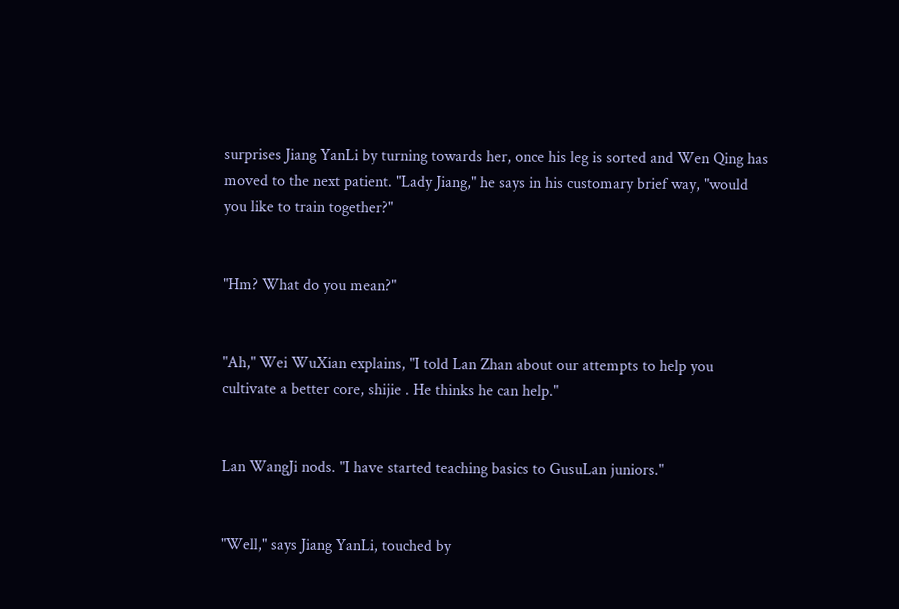surprises Jiang YanLi by turning towards her, once his leg is sorted and Wen Qing has moved to the next patient. "Lady Jiang," he says in his customary brief way, "would you like to train together?"


"Hm? What do you mean?"


"Ah," Wei WuXian explains, "I told Lan Zhan about our attempts to help you cultivate a better core, shijie . He thinks he can help."


Lan WangJi nods. "I have started teaching basics to GusuLan juniors."


"Well," says Jiang YanLi, touched by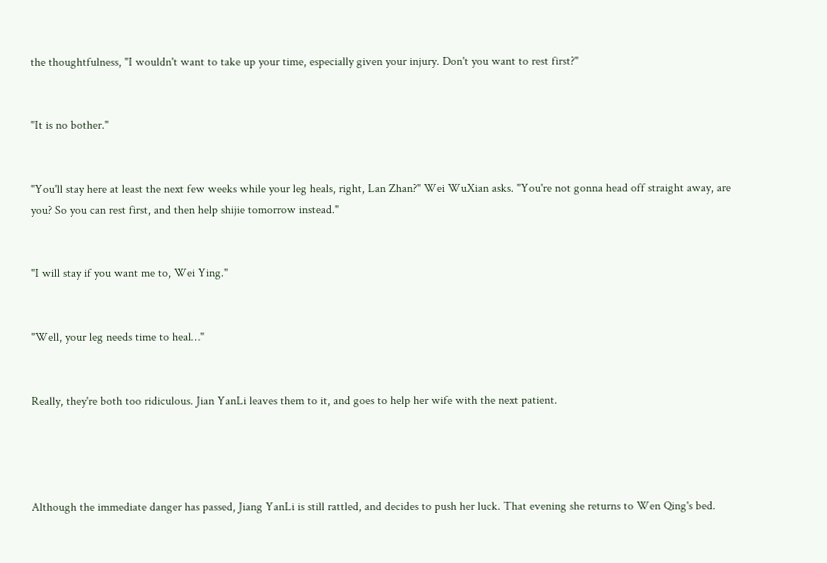the thoughtfulness, "I wouldn't want to take up your time, especially given your injury. Don't you want to rest first?"


"It is no bother."


"You'll stay here at least the next few weeks while your leg heals, right, Lan Zhan?" Wei WuXian asks. "You're not gonna head off straight away, are you? So you can rest first, and then help shijie tomorrow instead."


"I will stay if you want me to, Wei Ying."


"Well, your leg needs time to heal…"


Really, they're both too ridiculous. Jian YanLi leaves them to it, and goes to help her wife with the next patient.




Although the immediate danger has passed, Jiang YanLi is still rattled, and decides to push her luck. That evening she returns to Wen Qing's bed.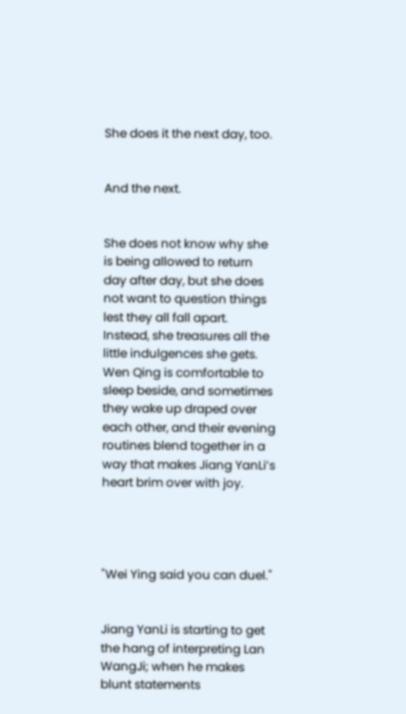She does it the next day, too.


And the next.


She does not know why she is being allowed to return day after day, but she does not want to question things lest they all fall apart. Instead, she treasures all the little indulgences she gets. Wen Qing is comfortable to sleep beside, and sometimes they wake up draped over each other, and their evening routines blend together in a way that makes Jiang YanLi’s heart brim over with joy.




"Wei Ying said you can duel."


Jiang YanLi is starting to get the hang of interpreting Lan WangJi; when he makes blunt statements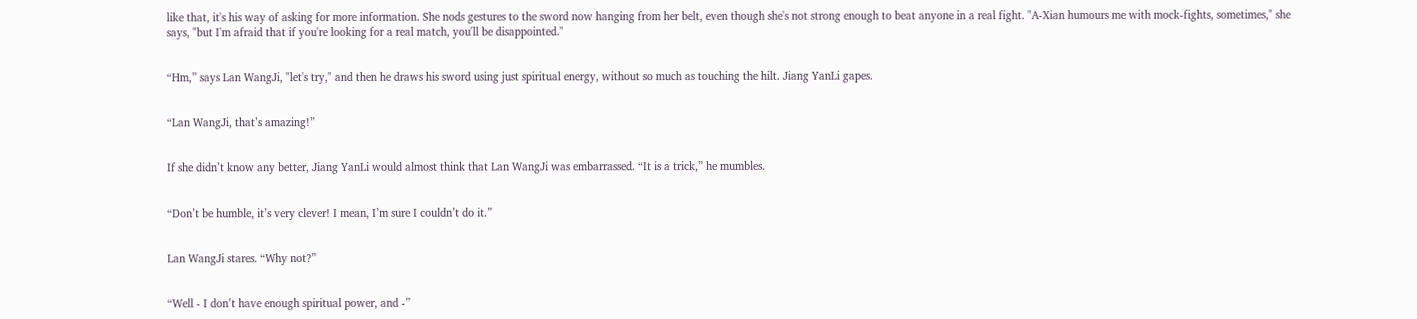like that, it's his way of asking for more information. She nods gestures to the sword now hanging from her belt, even though she's not strong enough to beat anyone in a real fight. "A-Xian humours me with mock-fights, sometimes," she says, "but I'm afraid that if you're looking for a real match, you'll be disappointed."


“Hm,” says Lan WangJi, "let's try," and then he draws his sword using just spiritual energy, without so much as touching the hilt. Jiang YanLi gapes.


“Lan WangJi, that’s amazing!”


If she didn’t know any better, Jiang YanLi would almost think that Lan WangJi was embarrassed. “It is a trick,” he mumbles.


“Don’t be humble, it’s very clever! I mean, I’m sure I couldn’t do it.”


Lan WangJi stares. “Why not?”


“Well - I don’t have enough spiritual power, and -”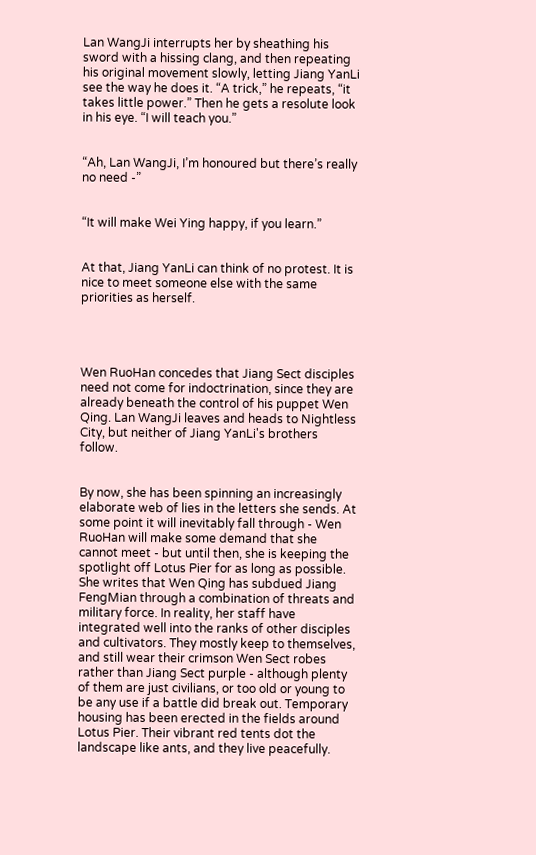Lan WangJi interrupts her by sheathing his sword with a hissing clang, and then repeating his original movement slowly, letting Jiang YanLi see the way he does it. “A trick,” he repeats, “it takes little power.” Then he gets a resolute look in his eye. “I will teach you.”


“Ah, Lan WangJi, I’m honoured but there’s really no need -”


“It will make Wei Ying happy, if you learn.”


At that, Jiang YanLi can think of no protest. It is nice to meet someone else with the same priorities as herself.




Wen RuoHan concedes that Jiang Sect disciples need not come for indoctrination, since they are already beneath the control of his puppet Wen Qing. Lan WangJi leaves and heads to Nightless City, but neither of Jiang YanLi's brothers follow.


By now, she has been spinning an increasingly elaborate web of lies in the letters she sends. At some point it will inevitably fall through - Wen RuoHan will make some demand that she cannot meet - but until then, she is keeping the spotlight off Lotus Pier for as long as possible. She writes that Wen Qing has subdued Jiang FengMian through a combination of threats and military force. In reality, her staff have integrated well into the ranks of other disciples and cultivators. They mostly keep to themselves, and still wear their crimson Wen Sect robes rather than Jiang Sect purple - although plenty of them are just civilians, or too old or young to be any use if a battle did break out. Temporary housing has been erected in the fields around Lotus Pier. Their vibrant red tents dot the landscape like ants, and they live peacefully.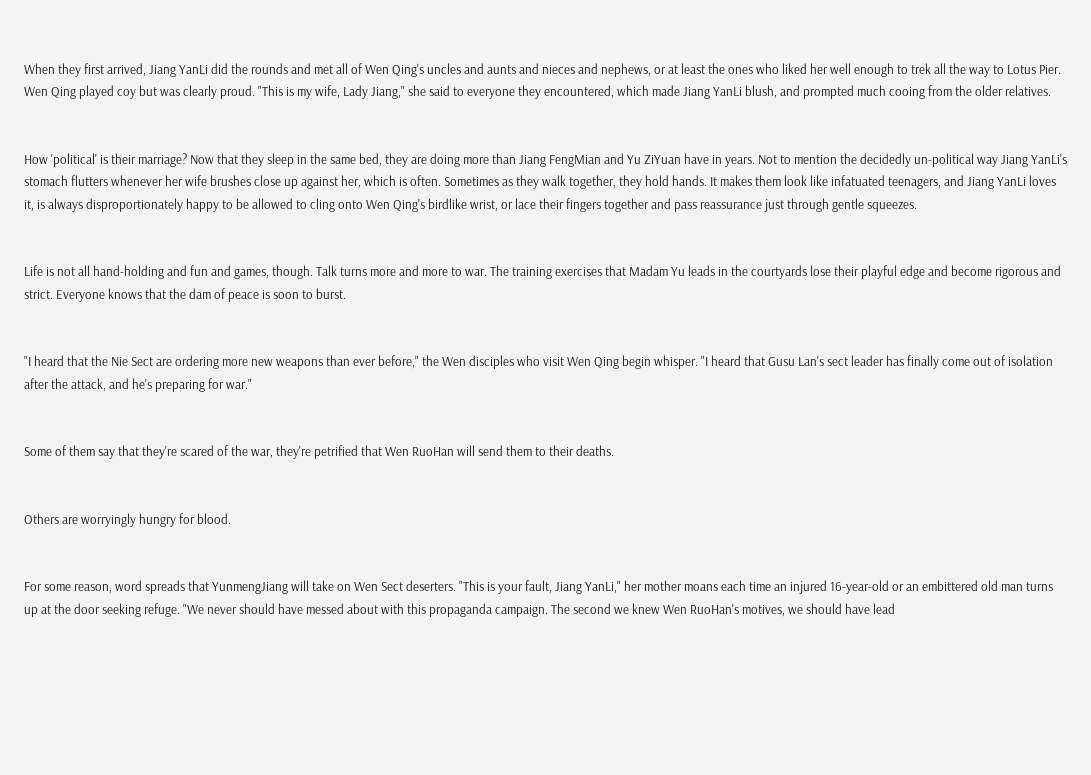When they first arrived, Jiang YanLi did the rounds and met all of Wen Qing's uncles and aunts and nieces and nephews, or at least the ones who liked her well enough to trek all the way to Lotus Pier. Wen Qing played coy but was clearly proud. "This is my wife, Lady Jiang," she said to everyone they encountered, which made Jiang YanLi blush, and prompted much cooing from the older relatives.


How 'political' is their marriage? Now that they sleep in the same bed, they are doing more than Jiang FengMian and Yu ZiYuan have in years. Not to mention the decidedly un-political way Jiang YanLi's stomach flutters whenever her wife brushes close up against her, which is often. Sometimes as they walk together, they hold hands. It makes them look like infatuated teenagers, and Jiang YanLi loves it, is always disproportionately happy to be allowed to cling onto Wen Qing's birdlike wrist, or lace their fingers together and pass reassurance just through gentle squeezes.


Life is not all hand-holding and fun and games, though. Talk turns more and more to war. The training exercises that Madam Yu leads in the courtyards lose their playful edge and become rigorous and strict. Everyone knows that the dam of peace is soon to burst.


"I heard that the Nie Sect are ordering more new weapons than ever before," the Wen disciples who visit Wen Qing begin whisper. "I heard that Gusu Lan's sect leader has finally come out of isolation after the attack, and he's preparing for war."


Some of them say that they're scared of the war, they're petrified that Wen RuoHan will send them to their deaths.


Others are worryingly hungry for blood.


For some reason, word spreads that YunmengJiang will take on Wen Sect deserters. "This is your fault, Jiang YanLi," her mother moans each time an injured 16-year-old or an embittered old man turns up at the door seeking refuge. "We never should have messed about with this propaganda campaign. The second we knew Wen RuoHan's motives, we should have lead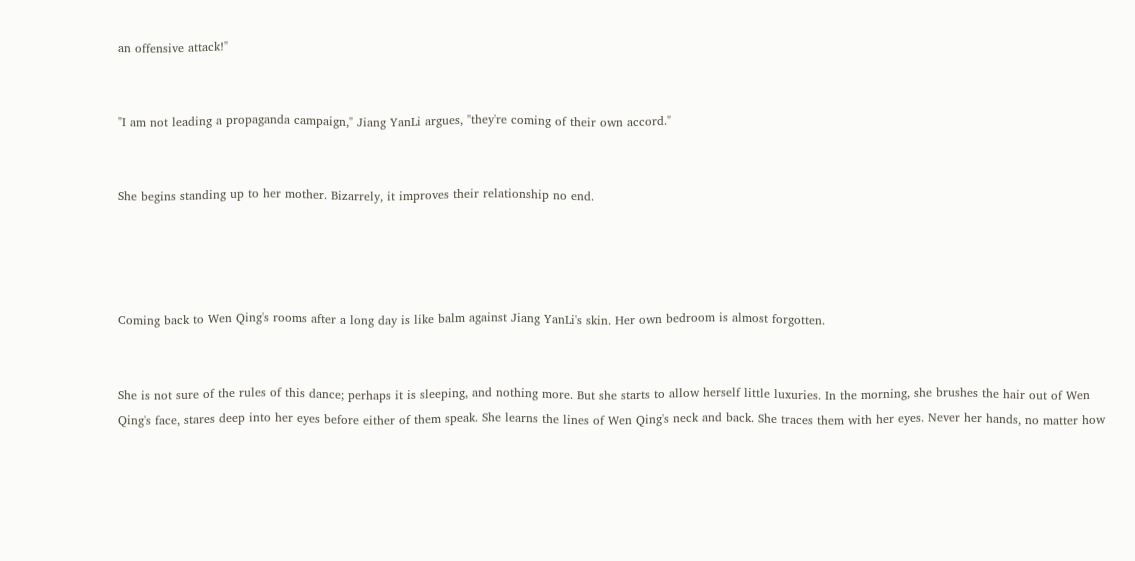an offensive attack!"


"I am not leading a propaganda campaign," Jiang YanLi argues, "they're coming of their own accord."


She begins standing up to her mother. Bizarrely, it improves their relationship no end.




Coming back to Wen Qing's rooms after a long day is like balm against Jiang YanLi's skin. Her own bedroom is almost forgotten.


She is not sure of the rules of this dance; perhaps it is sleeping, and nothing more. But she starts to allow herself little luxuries. In the morning, she brushes the hair out of Wen Qing's face, stares deep into her eyes before either of them speak. She learns the lines of Wen Qing's neck and back. She traces them with her eyes. Never her hands, no matter how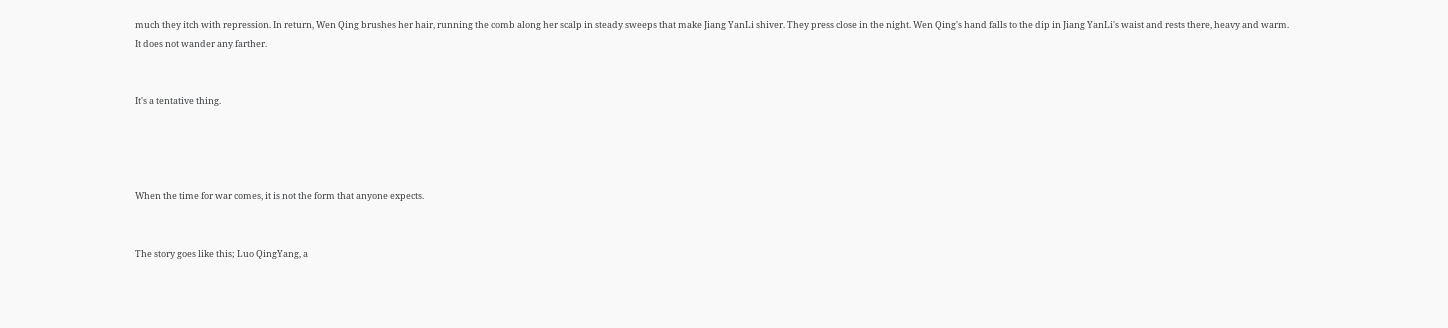much they itch with repression. In return, Wen Qing brushes her hair, running the comb along her scalp in steady sweeps that make Jiang YanLi shiver. They press close in the night. Wen Qing's hand falls to the dip in Jiang YanLi's waist and rests there, heavy and warm. It does not wander any farther.


It's a tentative thing.




When the time for war comes, it is not the form that anyone expects.


The story goes like this; Luo QingYang, a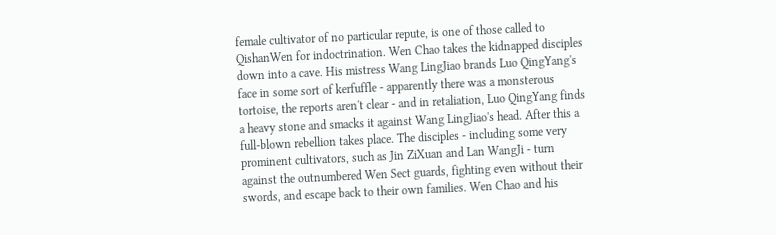female cultivator of no particular repute, is one of those called to QishanWen for indoctrination. Wen Chao takes the kidnapped disciples down into a cave. His mistress Wang LingJiao brands Luo QingYang's face in some sort of kerfuffle - apparently there was a monsterous tortoise, the reports aren't clear - and in retaliation, Luo QingYang finds a heavy stone and smacks it against Wang LingJiao's head. After this a full-blown rebellion takes place. The disciples - including some very prominent cultivators, such as Jin ZiXuan and Lan WangJi - turn against the outnumbered Wen Sect guards, fighting even without their swords, and escape back to their own families. Wen Chao and his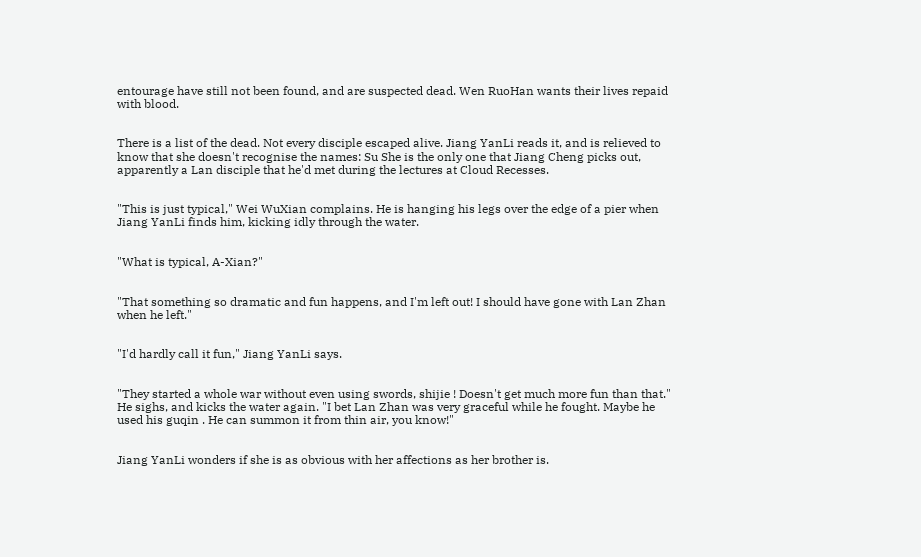entourage have still not been found, and are suspected dead. Wen RuoHan wants their lives repaid with blood.


There is a list of the dead. Not every disciple escaped alive. Jiang YanLi reads it, and is relieved to know that she doesn't recognise the names: Su She is the only one that Jiang Cheng picks out, apparently a Lan disciple that he'd met during the lectures at Cloud Recesses.


"This is just typical," Wei WuXian complains. He is hanging his legs over the edge of a pier when Jiang YanLi finds him, kicking idly through the water.


"What is typical, A-Xian?"


"That something so dramatic and fun happens, and I'm left out! I should have gone with Lan Zhan when he left."


"I'd hardly call it fun," Jiang YanLi says.


"They started a whole war without even using swords, shijie ! Doesn't get much more fun than that." He sighs, and kicks the water again. "I bet Lan Zhan was very graceful while he fought. Maybe he used his guqin . He can summon it from thin air, you know!"


Jiang YanLi wonders if she is as obvious with her affections as her brother is.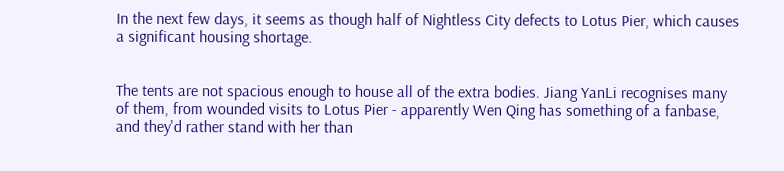In the next few days, it seems as though half of Nightless City defects to Lotus Pier, which causes a significant housing shortage.


The tents are not spacious enough to house all of the extra bodies. Jiang YanLi recognises many of them, from wounded visits to Lotus Pier - apparently Wen Qing has something of a fanbase, and they'd rather stand with her than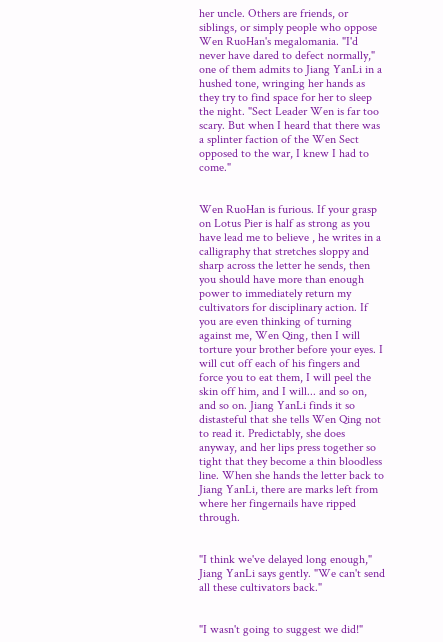her uncle. Others are friends, or siblings, or simply people who oppose Wen RuoHan's megalomania. "I'd never have dared to defect normally," one of them admits to Jiang YanLi in a hushed tone, wringing her hands as they try to find space for her to sleep the night. "Sect Leader Wen is far too scary. But when I heard that there was a splinter faction of the Wen Sect opposed to the war, I knew I had to come."


Wen RuoHan is furious. If your grasp on Lotus Pier is half as strong as you have lead me to believe , he writes in a calligraphy that stretches sloppy and sharp across the letter he sends, then you should have more than enough power to immediately return my cultivators for disciplinary action. If you are even thinking of turning against me, Wen Qing, then I will torture your brother before your eyes. I will cut off each of his fingers and force you to eat them, I will peel the skin off him, and I will... and so on, and so on. Jiang YanLi finds it so distasteful that she tells Wen Qing not to read it. Predictably, she does anyway, and her lips press together so tight that they become a thin bloodless line. When she hands the letter back to Jiang YanLi, there are marks left from where her fingernails have ripped through.


"I think we've delayed long enough," Jiang YanLi says gently. "We can't send all these cultivators back."


"I wasn't going to suggest we did!"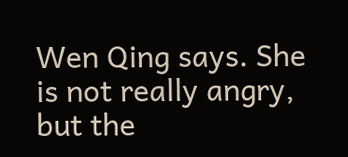Wen Qing says. She is not really angry, but the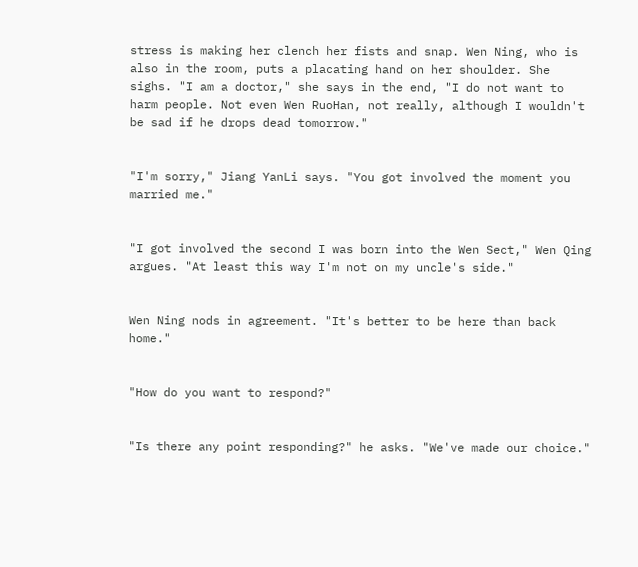stress is making her clench her fists and snap. Wen Ning, who is also in the room, puts a placating hand on her shoulder. She sighs. "I am a doctor," she says in the end, "I do not want to harm people. Not even Wen RuoHan, not really, although I wouldn't be sad if he drops dead tomorrow."


"I'm sorry," Jiang YanLi says. "You got involved the moment you married me."


"I got involved the second I was born into the Wen Sect," Wen Qing argues. "At least this way I'm not on my uncle's side."


Wen Ning nods in agreement. "It's better to be here than back home."


"How do you want to respond?"


"Is there any point responding?" he asks. "We've made our choice."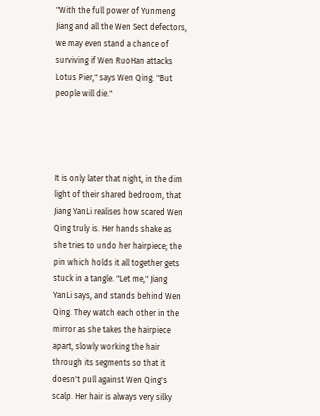"With the full power of Yunmeng Jiang and all the Wen Sect defectors, we may even stand a chance of surviving if Wen RuoHan attacks Lotus Pier," says Wen Qing. "But people will die."




It is only later that night, in the dim light of their shared bedroom, that Jiang YanLi realises how scared Wen Qing truly is. Her hands shake as she tries to undo her hairpiece; the pin which holds it all together gets stuck in a tangle. "Let me," Jiang YanLi says, and stands behind Wen Qing. They watch each other in the mirror as she takes the hairpiece apart, slowly working the hair through its segments so that it doesn't pull against Wen Qing's scalp. Her hair is always very silky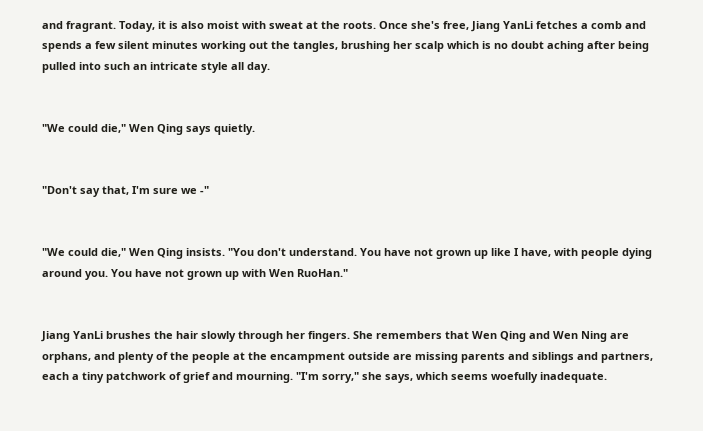and fragrant. Today, it is also moist with sweat at the roots. Once she's free, Jiang YanLi fetches a comb and spends a few silent minutes working out the tangles, brushing her scalp which is no doubt aching after being pulled into such an intricate style all day.


"We could die," Wen Qing says quietly.


"Don't say that, I'm sure we -"


"We could die," Wen Qing insists. "You don't understand. You have not grown up like I have, with people dying around you. You have not grown up with Wen RuoHan."


Jiang YanLi brushes the hair slowly through her fingers. She remembers that Wen Qing and Wen Ning are orphans, and plenty of the people at the encampment outside are missing parents and siblings and partners, each a tiny patchwork of grief and mourning. "I'm sorry," she says, which seems woefully inadequate.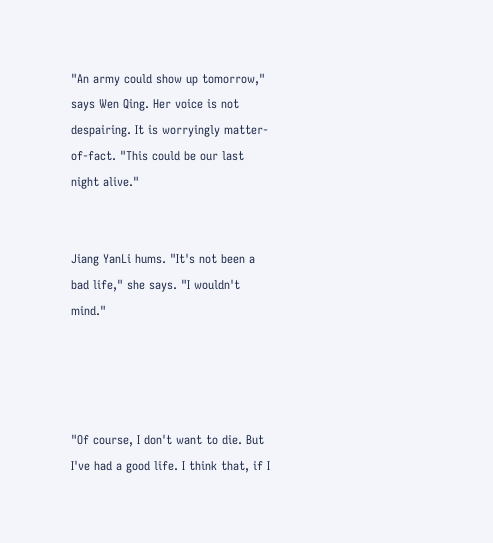"An army could show up tomorrow," says Wen Qing. Her voice is not despairing. It is worryingly matter-of-fact. "This could be our last night alive."


Jiang YanLi hums. "It's not been a bad life," she says. "I wouldn't mind."




"Of course, I don't want to die. But I've had a good life. I think that, if I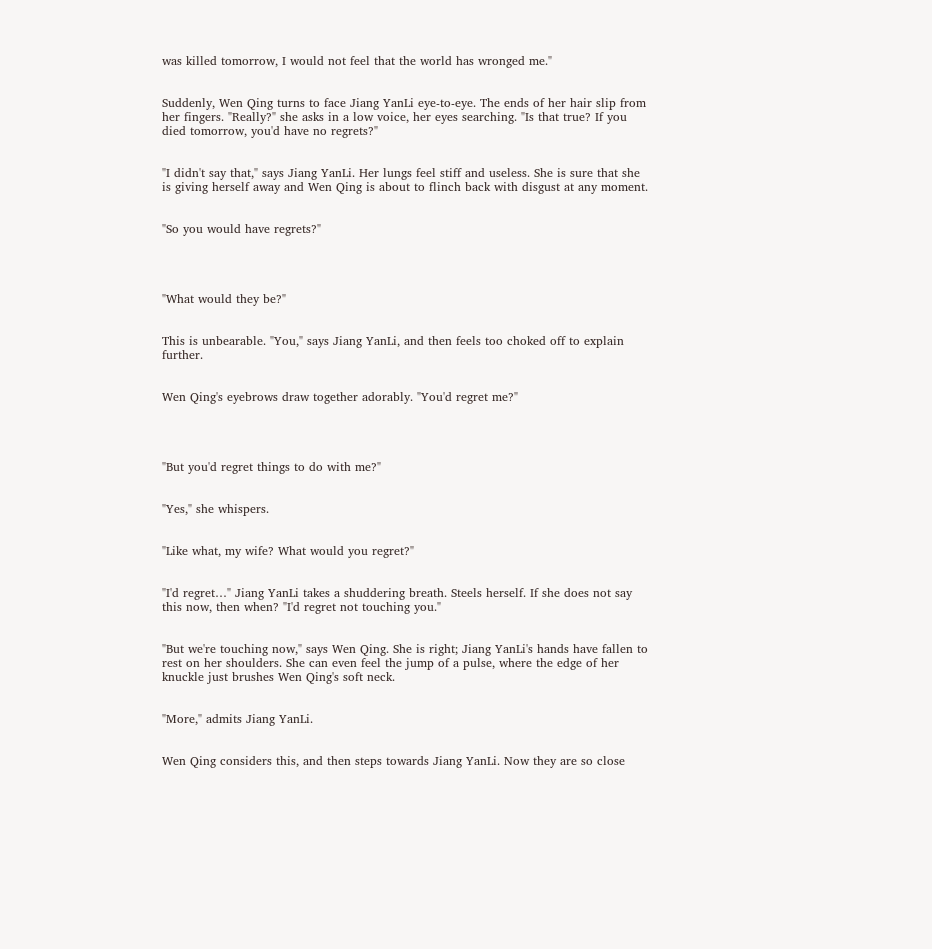was killed tomorrow, I would not feel that the world has wronged me."


Suddenly, Wen Qing turns to face Jiang YanLi eye-to-eye. The ends of her hair slip from her fingers. "Really?" she asks in a low voice, her eyes searching. "Is that true? If you died tomorrow, you'd have no regrets?"


"I didn't say that," says Jiang YanLi. Her lungs feel stiff and useless. She is sure that she is giving herself away and Wen Qing is about to flinch back with disgust at any moment.


"So you would have regrets?"




"What would they be?"


This is unbearable. "You," says Jiang YanLi, and then feels too choked off to explain further.


Wen Qing's eyebrows draw together adorably. "You'd regret me?"




"But you'd regret things to do with me?"


"Yes," she whispers.


"Like what, my wife? What would you regret?"


"I'd regret…" Jiang YanLi takes a shuddering breath. Steels herself. If she does not say this now, then when? "I'd regret not touching you."


"But we're touching now," says Wen Qing. She is right; Jiang YanLi's hands have fallen to rest on her shoulders. She can even feel the jump of a pulse, where the edge of her knuckle just brushes Wen Qing's soft neck.


"More," admits Jiang YanLi.


Wen Qing considers this, and then steps towards Jiang YanLi. Now they are so close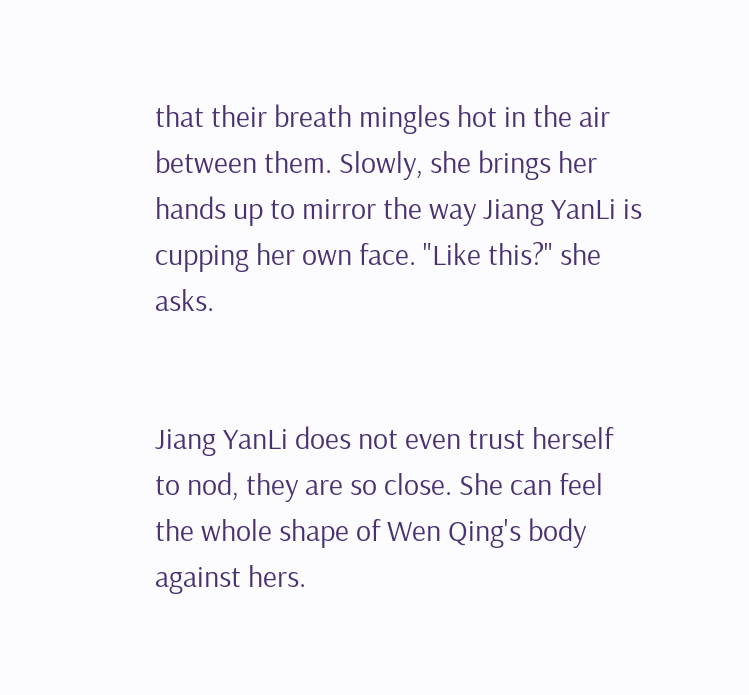that their breath mingles hot in the air between them. Slowly, she brings her hands up to mirror the way Jiang YanLi is cupping her own face. "Like this?" she asks.


Jiang YanLi does not even trust herself to nod, they are so close. She can feel the whole shape of Wen Qing's body against hers.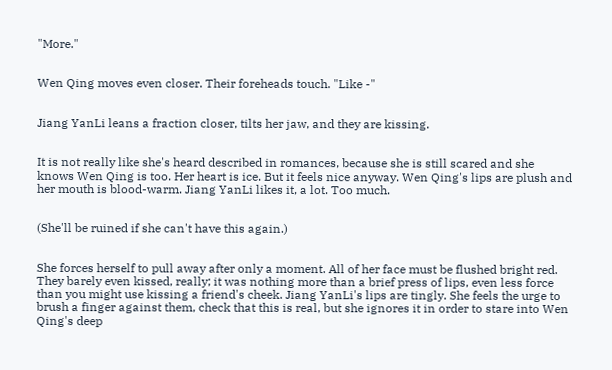"More."


Wen Qing moves even closer. Their foreheads touch. "Like -"


Jiang YanLi leans a fraction closer, tilts her jaw, and they are kissing.


It is not really like she's heard described in romances, because she is still scared and she knows Wen Qing is too. Her heart is ice. But it feels nice anyway. Wen Qing's lips are plush and her mouth is blood-warm. Jiang YanLi likes it, a lot. Too much.


(She'll be ruined if she can't have this again.)


She forces herself to pull away after only a moment. All of her face must be flushed bright red. They barely even kissed, really; it was nothing more than a brief press of lips, even less force than you might use kissing a friend's cheek. Jiang YanLi's lips are tingly. She feels the urge to brush a finger against them, check that this is real, but she ignores it in order to stare into Wen Qing's deep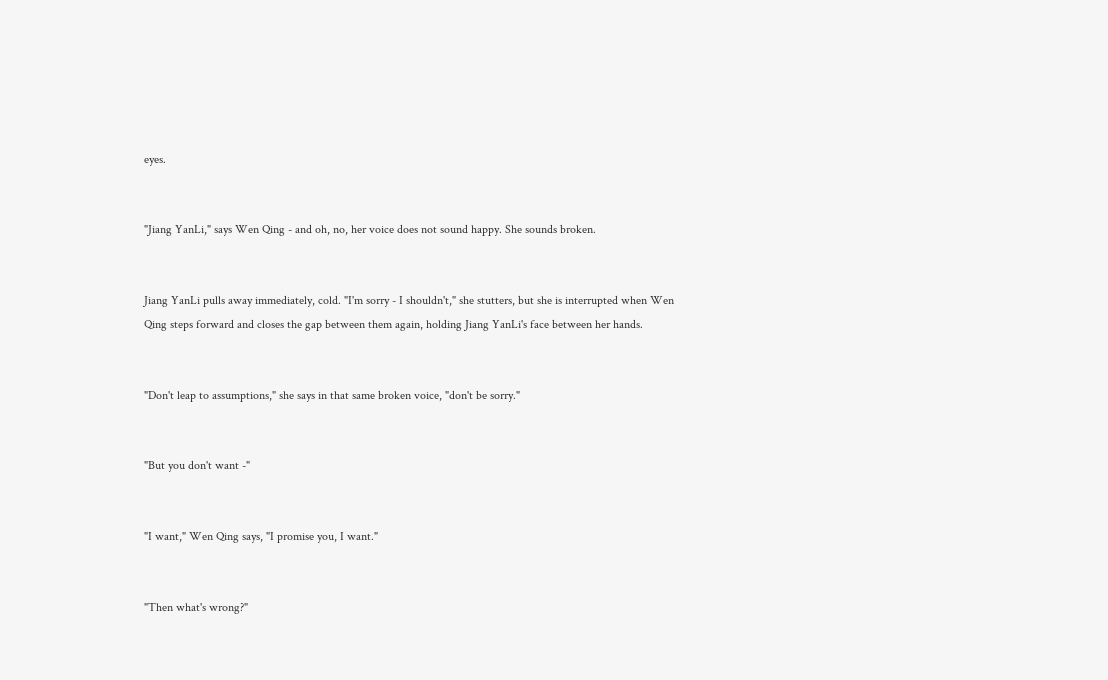eyes.


"Jiang YanLi," says Wen Qing - and oh, no, her voice does not sound happy. She sounds broken.


Jiang YanLi pulls away immediately, cold. "I'm sorry - I shouldn't," she stutters, but she is interrupted when Wen Qing steps forward and closes the gap between them again, holding Jiang YanLi's face between her hands.


"Don't leap to assumptions," she says in that same broken voice, "don't be sorry."


"But you don't want -"


"I want," Wen Qing says, "I promise you, I want."


"Then what's wrong?"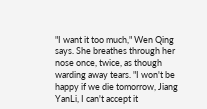"I want it too much," Wen Qing says. She breathes through her nose once, twice, as though warding away tears. "I won't be happy if we die tomorrow, Jiang YanLi, I can't accept it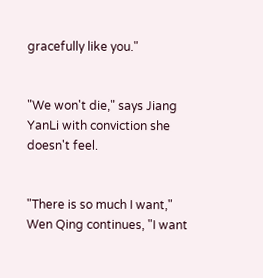gracefully like you."


"We won't die," says Jiang YanLi with conviction she doesn't feel.


"There is so much I want," Wen Qing continues, "I want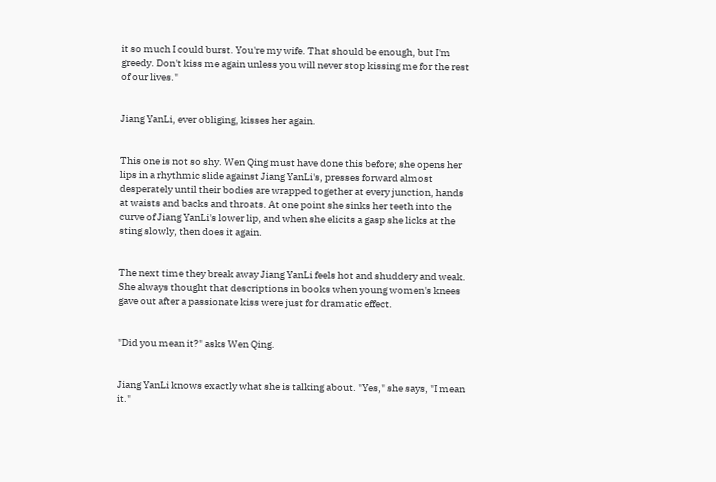it so much I could burst. You're my wife. That should be enough, but I'm greedy. Don't kiss me again unless you will never stop kissing me for the rest of our lives."


Jiang YanLi, ever obliging, kisses her again.


This one is not so shy. Wen Qing must have done this before; she opens her lips in a rhythmic slide against Jiang YanLi's, presses forward almost desperately until their bodies are wrapped together at every junction, hands at waists and backs and throats. At one point she sinks her teeth into the curve of Jiang YanLi's lower lip, and when she elicits a gasp she licks at the sting slowly, then does it again.


The next time they break away Jiang YanLi feels hot and shuddery and weak. She always thought that descriptions in books when young women's knees gave out after a passionate kiss were just for dramatic effect.


"Did you mean it?" asks Wen Qing.


Jiang YanLi knows exactly what she is talking about. "Yes," she says, "I mean it."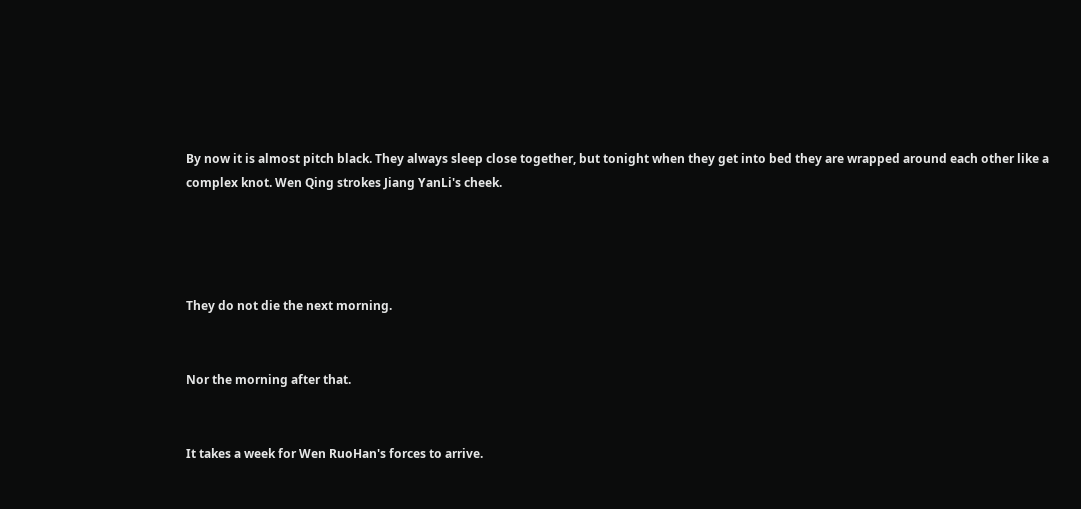By now it is almost pitch black. They always sleep close together, but tonight when they get into bed they are wrapped around each other like a complex knot. Wen Qing strokes Jiang YanLi's cheek.




They do not die the next morning.


Nor the morning after that.


It takes a week for Wen RuoHan's forces to arrive.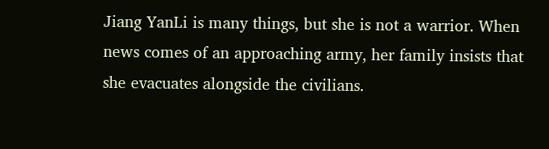Jiang YanLi is many things, but she is not a warrior. When news comes of an approaching army, her family insists that she evacuates alongside the civilians.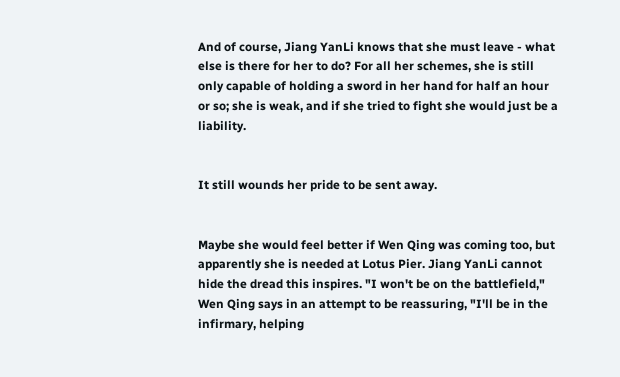And of course, Jiang YanLi knows that she must leave - what else is there for her to do? For all her schemes, she is still only capable of holding a sword in her hand for half an hour or so; she is weak, and if she tried to fight she would just be a liability.


It still wounds her pride to be sent away.


Maybe she would feel better if Wen Qing was coming too, but apparently she is needed at Lotus Pier. Jiang YanLi cannot hide the dread this inspires. "I won't be on the battlefield," Wen Qing says in an attempt to be reassuring, "I'll be in the infirmary, helping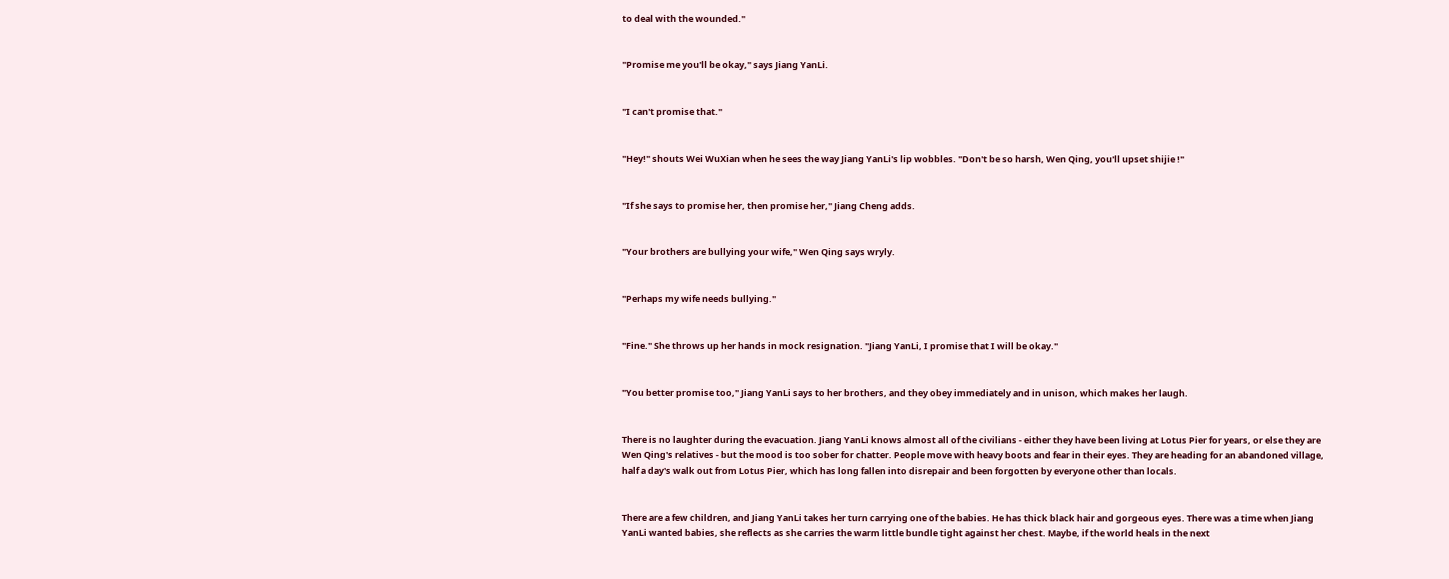to deal with the wounded."


"Promise me you'll be okay," says Jiang YanLi.


"I can't promise that."


"Hey!" shouts Wei WuXian when he sees the way Jiang YanLi's lip wobbles. "Don't be so harsh, Wen Qing, you'll upset shijie !"


"If she says to promise her, then promise her," Jiang Cheng adds.


"Your brothers are bullying your wife," Wen Qing says wryly.


"Perhaps my wife needs bullying."


"Fine." She throws up her hands in mock resignation. "Jiang YanLi, I promise that I will be okay."


"You better promise too," Jiang YanLi says to her brothers, and they obey immediately and in unison, which makes her laugh.


There is no laughter during the evacuation. Jiang YanLi knows almost all of the civilians - either they have been living at Lotus Pier for years, or else they are Wen Qing's relatives - but the mood is too sober for chatter. People move with heavy boots and fear in their eyes. They are heading for an abandoned village, half a day's walk out from Lotus Pier, which has long fallen into disrepair and been forgotten by everyone other than locals.


There are a few children, and Jiang YanLi takes her turn carrying one of the babies. He has thick black hair and gorgeous eyes. There was a time when Jiang YanLi wanted babies, she reflects as she carries the warm little bundle tight against her chest. Maybe, if the world heals in the next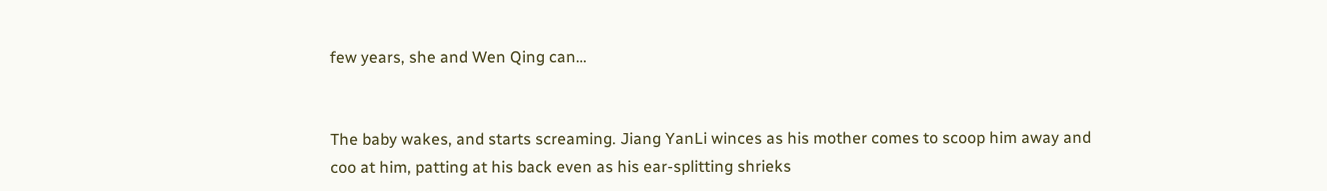few years, she and Wen Qing can…


The baby wakes, and starts screaming. Jiang YanLi winces as his mother comes to scoop him away and coo at him, patting at his back even as his ear-splitting shrieks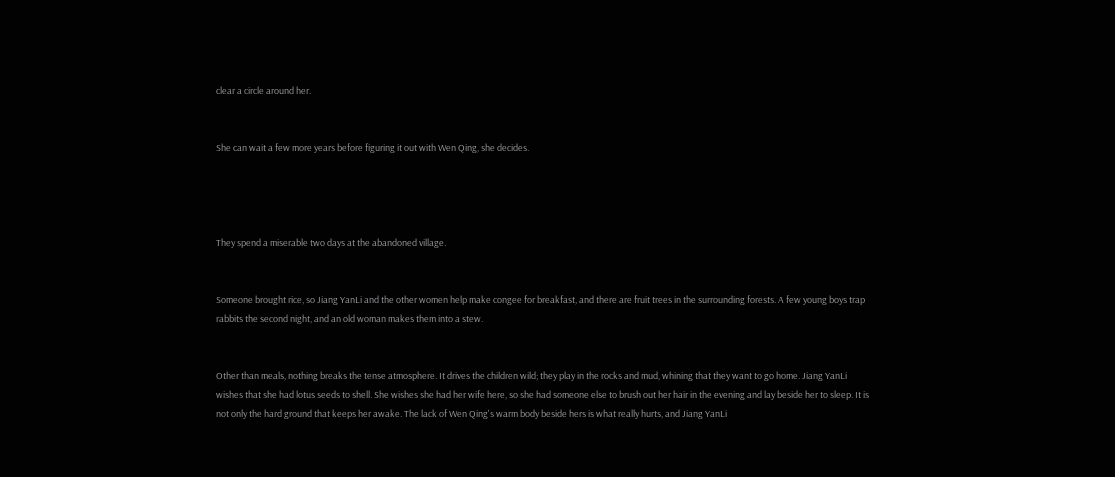clear a circle around her.


She can wait a few more years before figuring it out with Wen Qing, she decides.




They spend a miserable two days at the abandoned village.


Someone brought rice, so Jiang YanLi and the other women help make congee for breakfast, and there are fruit trees in the surrounding forests. A few young boys trap rabbits the second night, and an old woman makes them into a stew.


Other than meals, nothing breaks the tense atmosphere. It drives the children wild; they play in the rocks and mud, whining that they want to go home. Jiang YanLi wishes that she had lotus seeds to shell. She wishes she had her wife here, so she had someone else to brush out her hair in the evening and lay beside her to sleep. It is not only the hard ground that keeps her awake. The lack of Wen Qing's warm body beside hers is what really hurts, and Jiang YanLi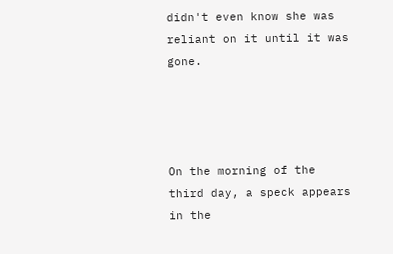didn't even know she was reliant on it until it was gone.




On the morning of the third day, a speck appears in the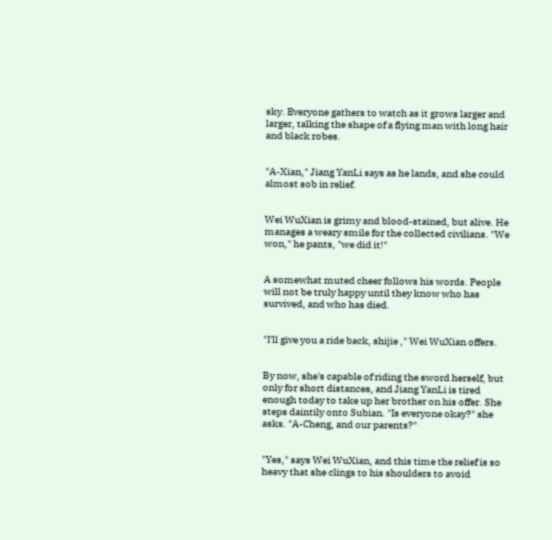sky. Everyone gathers to watch as it grows larger and larger, talking the shape of a flying man with long hair and black robes.


"A-Xian," Jiang YanLi says as he lands, and she could almost sob in relief.


Wei WuXian is grimy and blood-stained, but alive. He manages a weary smile for the collected civilians. "We won," he pants, "we did it!"


A somewhat muted cheer follows his words. People will not be truly happy until they know who has survived, and who has died.


"I'll give you a ride back, shijie ," Wei WuXian offers.


By now, she's capable of riding the sword herself, but only for short distances, and Jiang YanLi is tired enough today to take up her brother on his offer. She steps daintily onto Subian. "Is everyone okay?" she asks. "A-Cheng, and our parents?"


"Yes," says Wei WuXian, and this time the relief is so heavy that she clings to his shoulders to avoid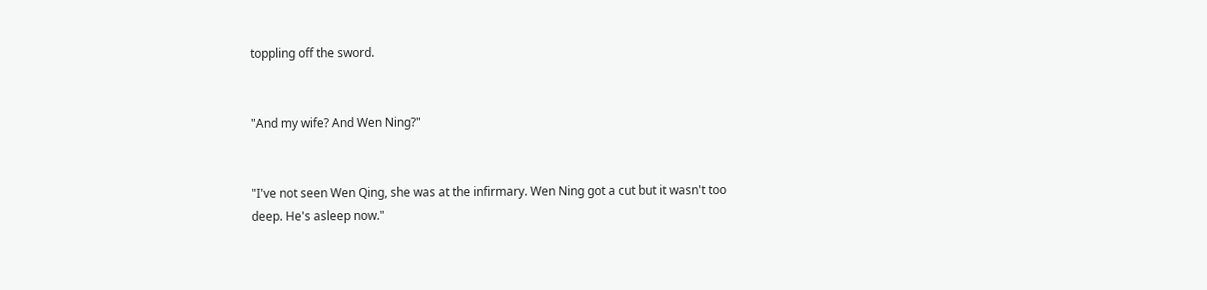toppling off the sword.


"And my wife? And Wen Ning?"


"I've not seen Wen Qing, she was at the infirmary. Wen Ning got a cut but it wasn't too deep. He's asleep now."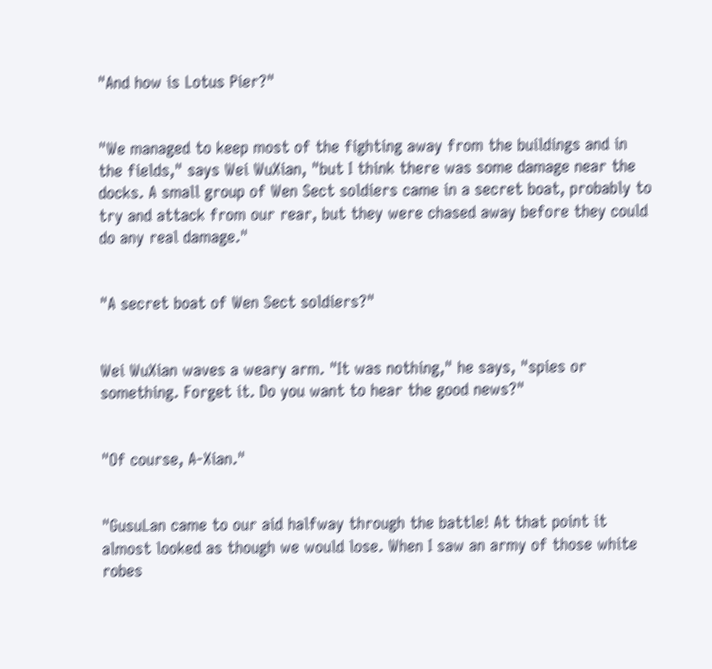"And how is Lotus Pier?"


"We managed to keep most of the fighting away from the buildings and in the fields," says Wei WuXian, "but I think there was some damage near the docks. A small group of Wen Sect soldiers came in a secret boat, probably to try and attack from our rear, but they were chased away before they could do any real damage."


"A secret boat of Wen Sect soldiers?"


Wei WuXian waves a weary arm. "It was nothing," he says, "spies or something. Forget it. Do you want to hear the good news?"


"Of course, A-Xian."


"GusuLan came to our aid halfway through the battle! At that point it almost looked as though we would lose. When I saw an army of those white robes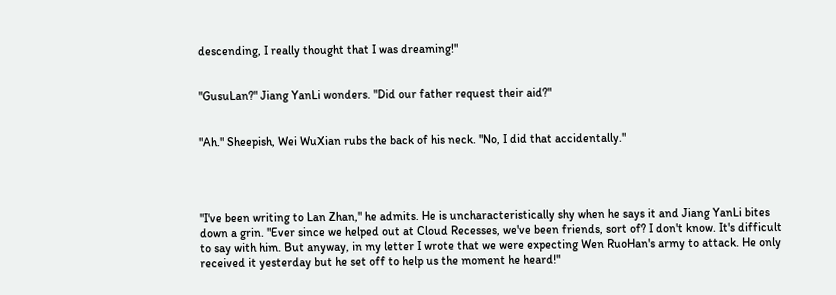descending, I really thought that I was dreaming!"


"GusuLan?" Jiang YanLi wonders. "Did our father request their aid?"


"Ah." Sheepish, Wei WuXian rubs the back of his neck. "No, I did that accidentally."




"I've been writing to Lan Zhan," he admits. He is uncharacteristically shy when he says it and Jiang YanLi bites down a grin. "Ever since we helped out at Cloud Recesses, we've been friends, sort of? I don't know. It's difficult to say with him. But anyway, in my letter I wrote that we were expecting Wen RuoHan's army to attack. He only received it yesterday but he set off to help us the moment he heard!"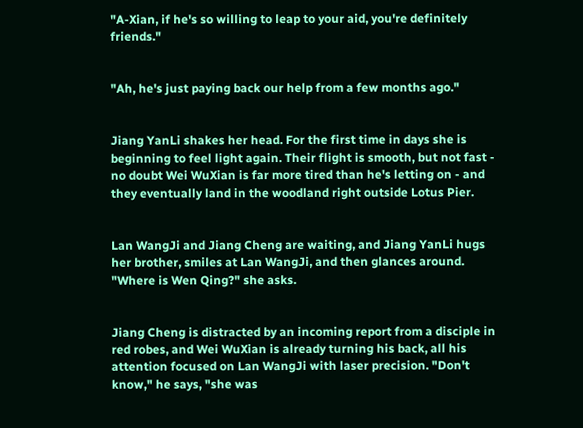"A-Xian, if he's so willing to leap to your aid, you're definitely friends."


"Ah, he's just paying back our help from a few months ago."


Jiang YanLi shakes her head. For the first time in days she is beginning to feel light again. Their flight is smooth, but not fast - no doubt Wei WuXian is far more tired than he's letting on - and they eventually land in the woodland right outside Lotus Pier.


Lan WangJi and Jiang Cheng are waiting, and Jiang YanLi hugs her brother, smiles at Lan WangJi, and then glances around. "Where is Wen Qing?" she asks.


Jiang Cheng is distracted by an incoming report from a disciple in red robes, and Wei WuXian is already turning his back, all his attention focused on Lan WangJi with laser precision. "Don't know," he says, "she was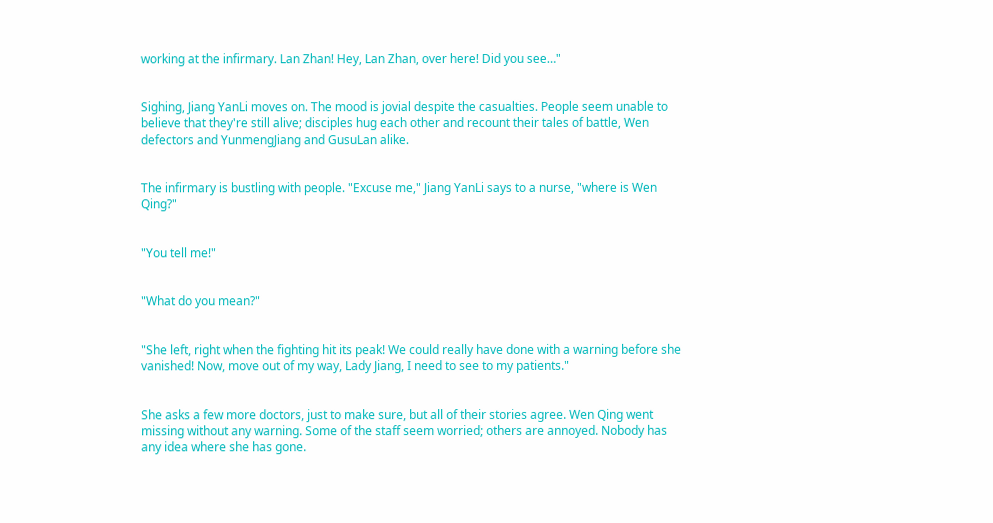working at the infirmary. Lan Zhan! Hey, Lan Zhan, over here! Did you see…"


Sighing, Jiang YanLi moves on. The mood is jovial despite the casualties. People seem unable to believe that they're still alive; disciples hug each other and recount their tales of battle, Wen defectors and YunmengJiang and GusuLan alike.


The infirmary is bustling with people. "Excuse me," Jiang YanLi says to a nurse, "where is Wen Qing?"


"You tell me!"


"What do you mean?"


"She left, right when the fighting hit its peak! We could really have done with a warning before she vanished! Now, move out of my way, Lady Jiang, I need to see to my patients."


She asks a few more doctors, just to make sure, but all of their stories agree. Wen Qing went missing without any warning. Some of the staff seem worried; others are annoyed. Nobody has any idea where she has gone.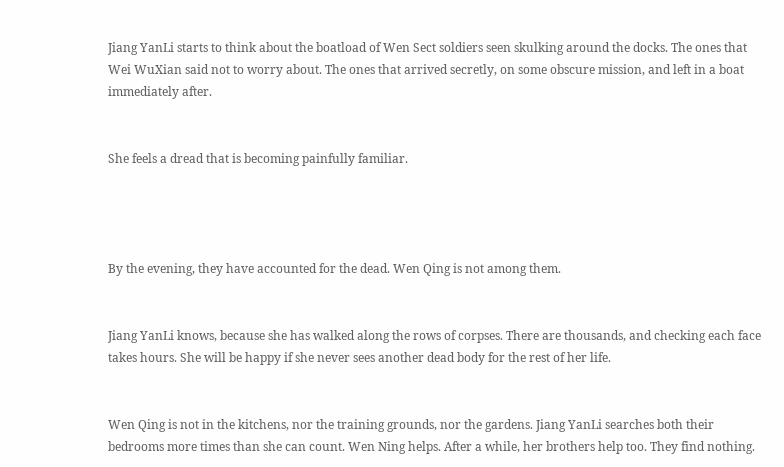Jiang YanLi starts to think about the boatload of Wen Sect soldiers seen skulking around the docks. The ones that Wei WuXian said not to worry about. The ones that arrived secretly, on some obscure mission, and left in a boat immediately after.


She feels a dread that is becoming painfully familiar.




By the evening, they have accounted for the dead. Wen Qing is not among them.


Jiang YanLi knows, because she has walked along the rows of corpses. There are thousands, and checking each face takes hours. She will be happy if she never sees another dead body for the rest of her life.


Wen Qing is not in the kitchens, nor the training grounds, nor the gardens. Jiang YanLi searches both their bedrooms more times than she can count. Wen Ning helps. After a while, her brothers help too. They find nothing.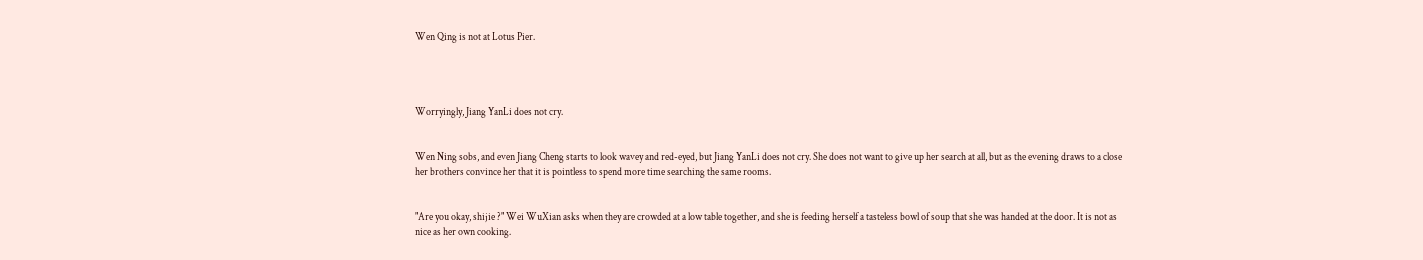Wen Qing is not at Lotus Pier.




Worryingly, Jiang YanLi does not cry.


Wen Ning sobs, and even Jiang Cheng starts to look wavey and red-eyed, but Jiang YanLi does not cry. She does not want to give up her search at all, but as the evening draws to a close her brothers convince her that it is pointless to spend more time searching the same rooms.


"Are you okay, shijie ?" Wei WuXian asks when they are crowded at a low table together, and she is feeding herself a tasteless bowl of soup that she was handed at the door. It is not as nice as her own cooking.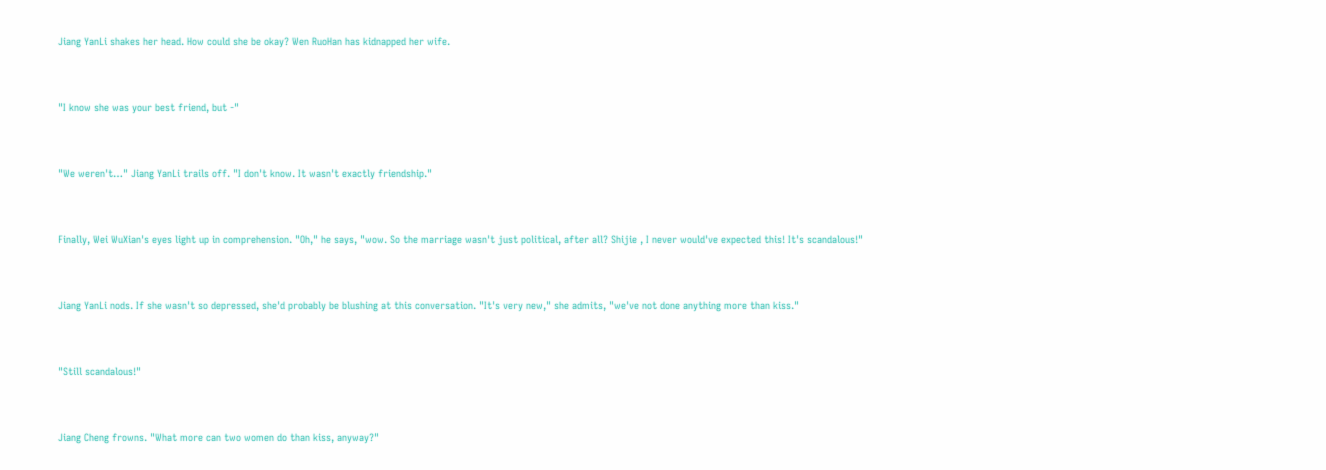Jiang YanLi shakes her head. How could she be okay? Wen RuoHan has kidnapped her wife.


"I know she was your best friend, but -"


"We weren't…" Jiang YanLi trails off. "I don't know. It wasn't exactly friendship."


Finally, Wei WuXian's eyes light up in comprehension. "Oh," he says, "wow. So the marriage wasn't just political, after all? Shijie , I never would've expected this! It's scandalous!"


Jiang YanLi nods. If she wasn't so depressed, she'd probably be blushing at this conversation. "It's very new," she admits, "we've not done anything more than kiss."


"Still scandalous!"


Jiang Cheng frowns. "What more can two women do than kiss, anyway?"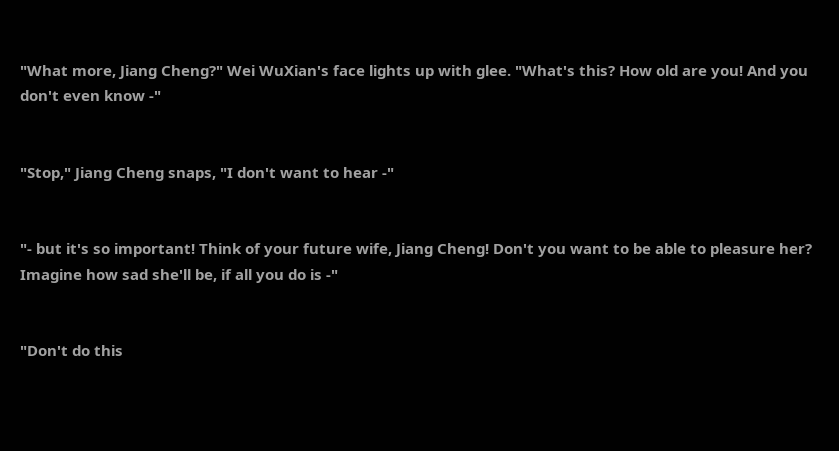"What more, Jiang Cheng?" Wei WuXian's face lights up with glee. "What's this? How old are you! And you don't even know -"


"Stop," Jiang Cheng snaps, "I don't want to hear -"


"- but it's so important! Think of your future wife, Jiang Cheng! Don't you want to be able to pleasure her? Imagine how sad she'll be, if all you do is -"


"Don't do this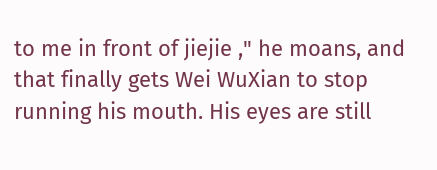to me in front of jiejie ," he moans, and that finally gets Wei WuXian to stop running his mouth. His eyes are still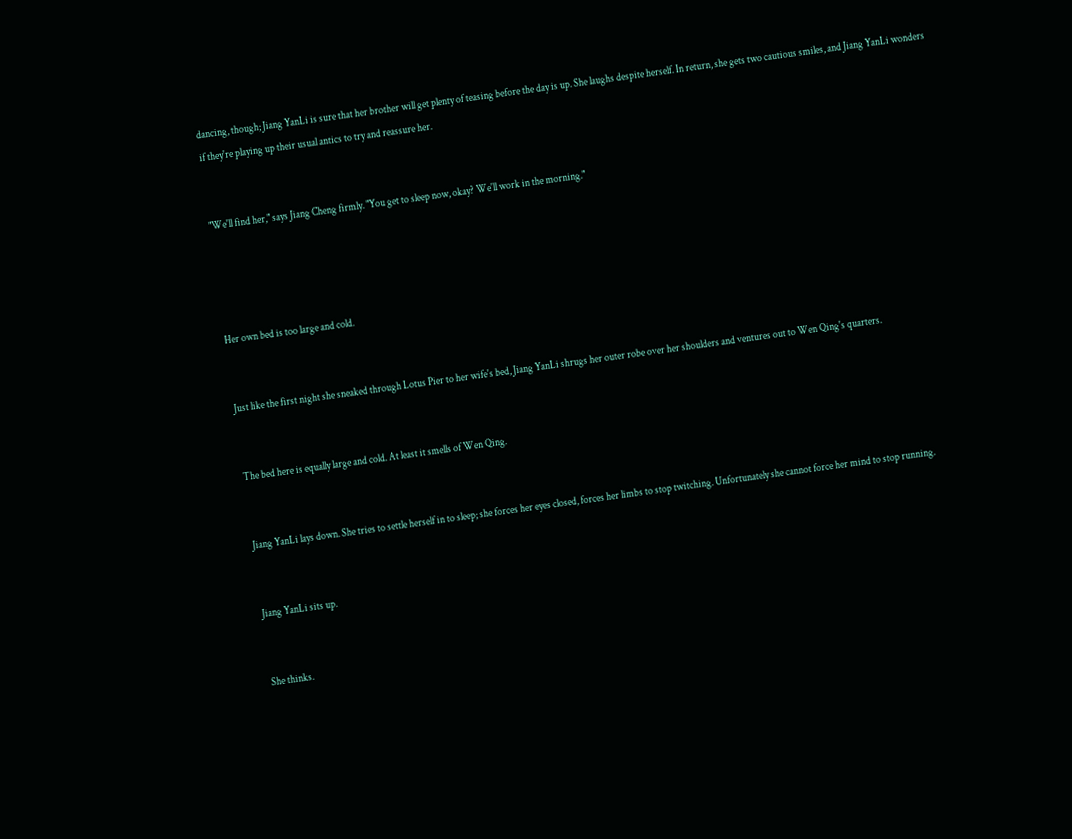dancing, though; Jiang YanLi is sure that her brother will get plenty of teasing before the day is up. She laughs despite herself. In return, she gets two cautious smiles, and Jiang YanLi wonders if they're playing up their usual antics to try and reassure her.


"We'll find her," says Jiang Cheng firmly. "You get to sleep now, okay? We'll work in the morning."




Her own bed is too large and cold.


Just like the first night she sneaked through Lotus Pier to her wife's bed, Jiang YanLi shrugs her outer robe over her shoulders and ventures out to Wen Qing's quarters.


The bed here is equally large and cold. At least it smells of Wen Qing.


Jiang YanLi lays down. She tries to settle herself in to sleep; she forces her eyes closed, forces her limbs to stop twitching. Unfortunately she cannot force her mind to stop running.


Jiang YanLi sits up.


She thinks.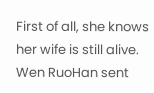First of all, she knows her wife is still alive. Wen RuoHan sent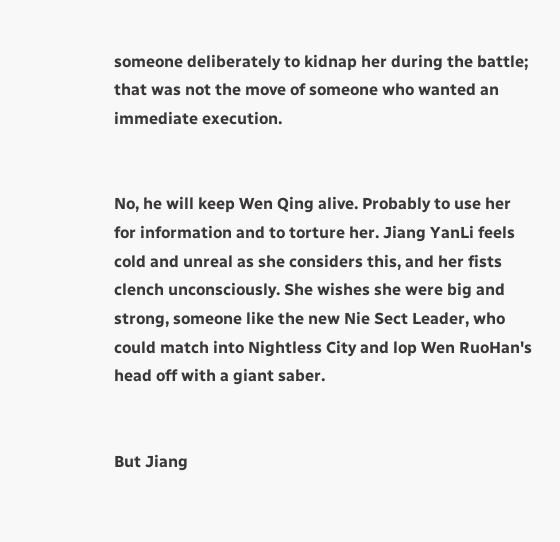someone deliberately to kidnap her during the battle; that was not the move of someone who wanted an immediate execution.


No, he will keep Wen Qing alive. Probably to use her for information and to torture her. Jiang YanLi feels cold and unreal as she considers this, and her fists clench unconsciously. She wishes she were big and strong, someone like the new Nie Sect Leader, who could match into Nightless City and lop Wen RuoHan's head off with a giant saber.


But Jiang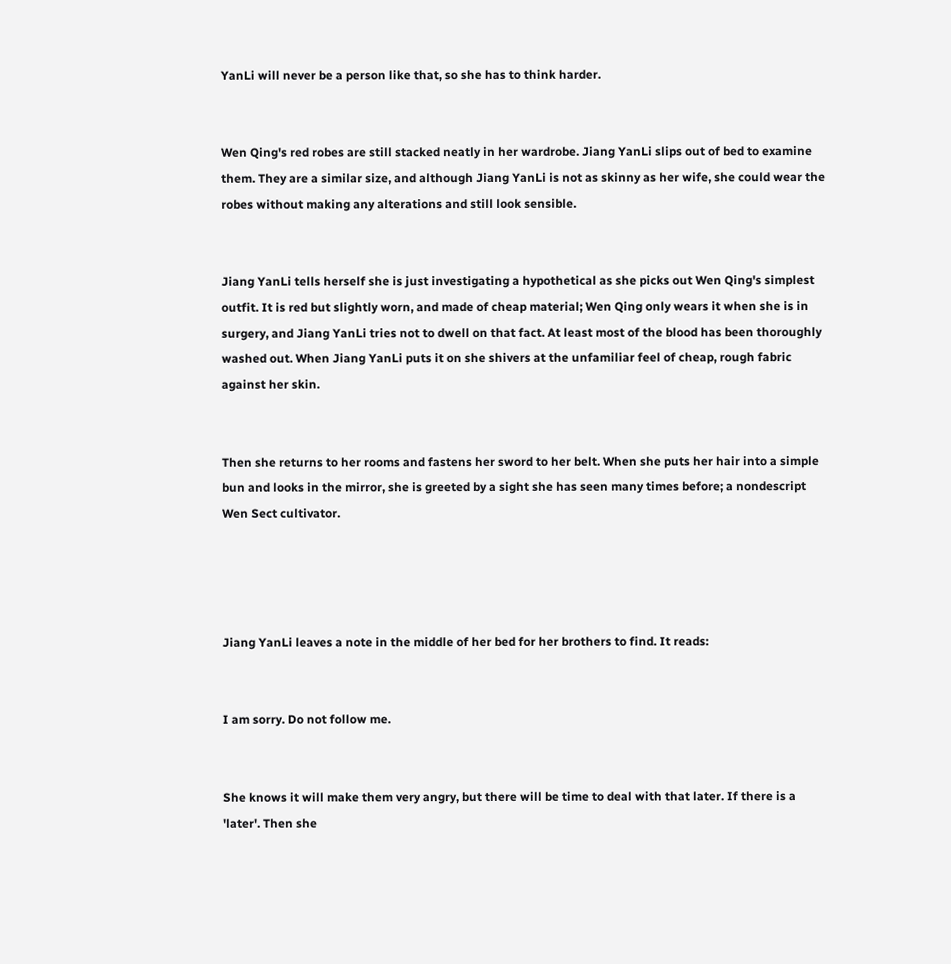YanLi will never be a person like that, so she has to think harder.


Wen Qing's red robes are still stacked neatly in her wardrobe. Jiang YanLi slips out of bed to examine them. They are a similar size, and although Jiang YanLi is not as skinny as her wife, she could wear the robes without making any alterations and still look sensible.


Jiang YanLi tells herself she is just investigating a hypothetical as she picks out Wen Qing's simplest outfit. It is red but slightly worn, and made of cheap material; Wen Qing only wears it when she is in surgery, and Jiang YanLi tries not to dwell on that fact. At least most of the blood has been thoroughly washed out. When Jiang YanLi puts it on she shivers at the unfamiliar feel of cheap, rough fabric against her skin.


Then she returns to her rooms and fastens her sword to her belt. When she puts her hair into a simple bun and looks in the mirror, she is greeted by a sight she has seen many times before; a nondescript Wen Sect cultivator.




Jiang YanLi leaves a note in the middle of her bed for her brothers to find. It reads:


I am sorry. Do not follow me.


She knows it will make them very angry, but there will be time to deal with that later. If there is a 'later'. Then she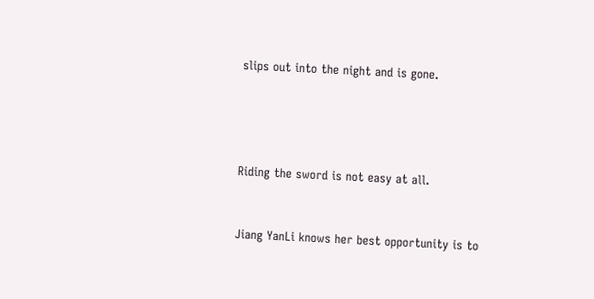slips out into the night and is gone.




Riding the sword is not easy at all.


Jiang YanLi knows her best opportunity is to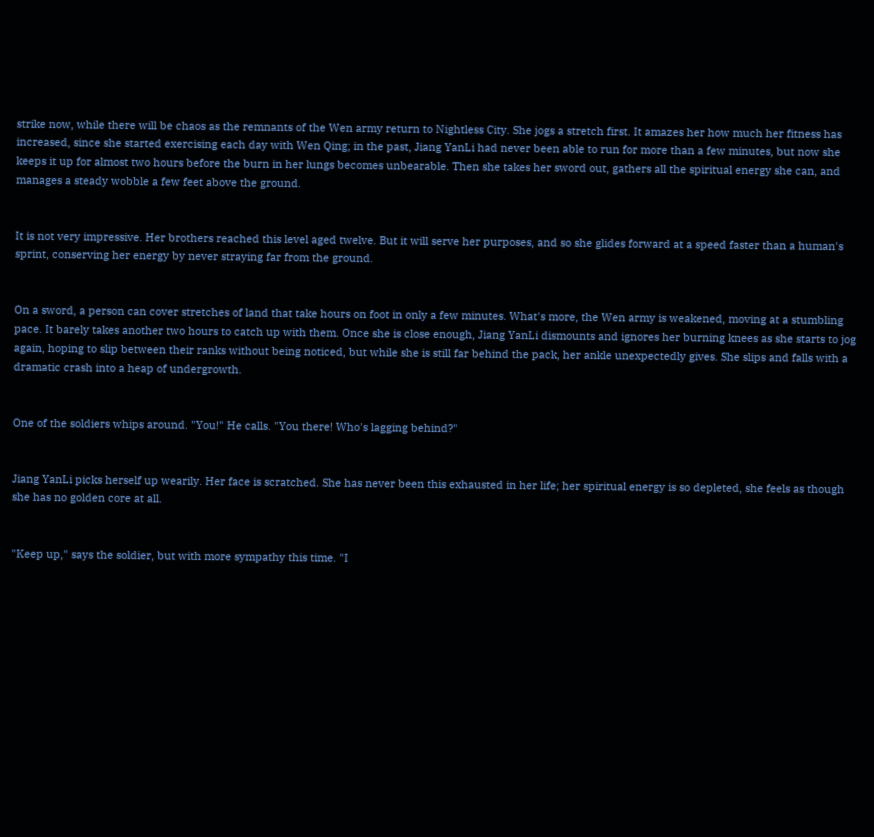strike now, while there will be chaos as the remnants of the Wen army return to Nightless City. She jogs a stretch first. It amazes her how much her fitness has increased, since she started exercising each day with Wen Qing; in the past, Jiang YanLi had never been able to run for more than a few minutes, but now she keeps it up for almost two hours before the burn in her lungs becomes unbearable. Then she takes her sword out, gathers all the spiritual energy she can, and manages a steady wobble a few feet above the ground.


It is not very impressive. Her brothers reached this level aged twelve. But it will serve her purposes, and so she glides forward at a speed faster than a human's sprint, conserving her energy by never straying far from the ground.


On a sword, a person can cover stretches of land that take hours on foot in only a few minutes. What's more, the Wen army is weakened, moving at a stumbling pace. It barely takes another two hours to catch up with them. Once she is close enough, Jiang YanLi dismounts and ignores her burning knees as she starts to jog again, hoping to slip between their ranks without being noticed, but while she is still far behind the pack, her ankle unexpectedly gives. She slips and falls with a dramatic crash into a heap of undergrowth.


One of the soldiers whips around. "You!" He calls. "You there! Who's lagging behind?"


Jiang YanLi picks herself up wearily. Her face is scratched. She has never been this exhausted in her life; her spiritual energy is so depleted, she feels as though she has no golden core at all.


"Keep up," says the soldier, but with more sympathy this time. "I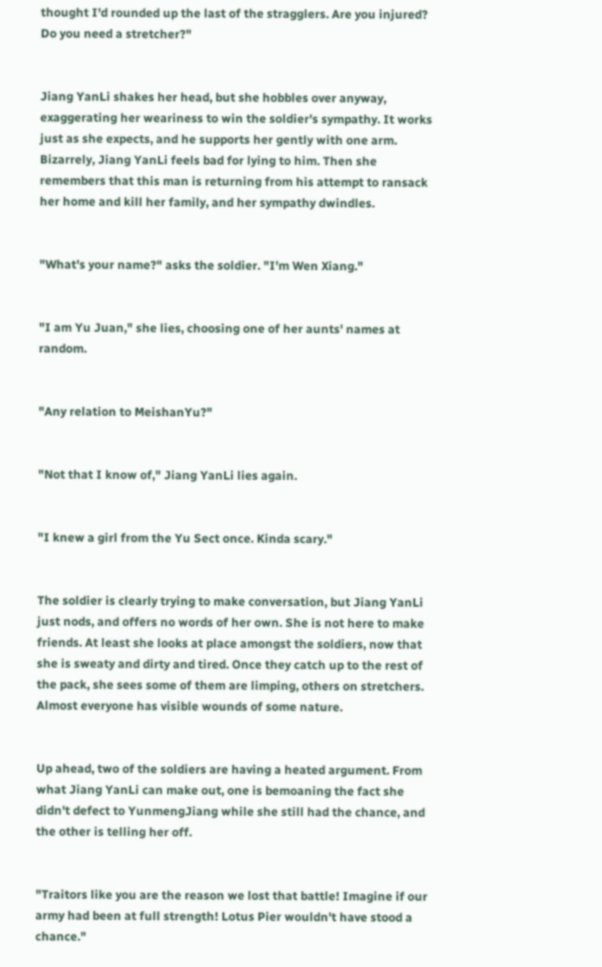thought I'd rounded up the last of the stragglers. Are you injured? Do you need a stretcher?"


Jiang YanLi shakes her head, but she hobbles over anyway, exaggerating her weariness to win the soldier's sympathy. It works just as she expects, and he supports her gently with one arm. Bizarrely, Jiang YanLi feels bad for lying to him. Then she remembers that this man is returning from his attempt to ransack her home and kill her family, and her sympathy dwindles.


"What's your name?" asks the soldier. "I'm Wen Xiang."


"I am Yu Juan," she lies, choosing one of her aunts' names at random.


"Any relation to MeishanYu?"


"Not that I know of," Jiang YanLi lies again.


"I knew a girl from the Yu Sect once. Kinda scary."


The soldier is clearly trying to make conversation, but Jiang YanLi just nods, and offers no words of her own. She is not here to make friends. At least she looks at place amongst the soldiers, now that she is sweaty and dirty and tired. Once they catch up to the rest of the pack, she sees some of them are limping, others on stretchers. Almost everyone has visible wounds of some nature.


Up ahead, two of the soldiers are having a heated argument. From what Jiang YanLi can make out, one is bemoaning the fact she didn't defect to YunmengJiang while she still had the chance, and the other is telling her off.


"Traitors like you are the reason we lost that battle! Imagine if our army had been at full strength! Lotus Pier wouldn't have stood a chance."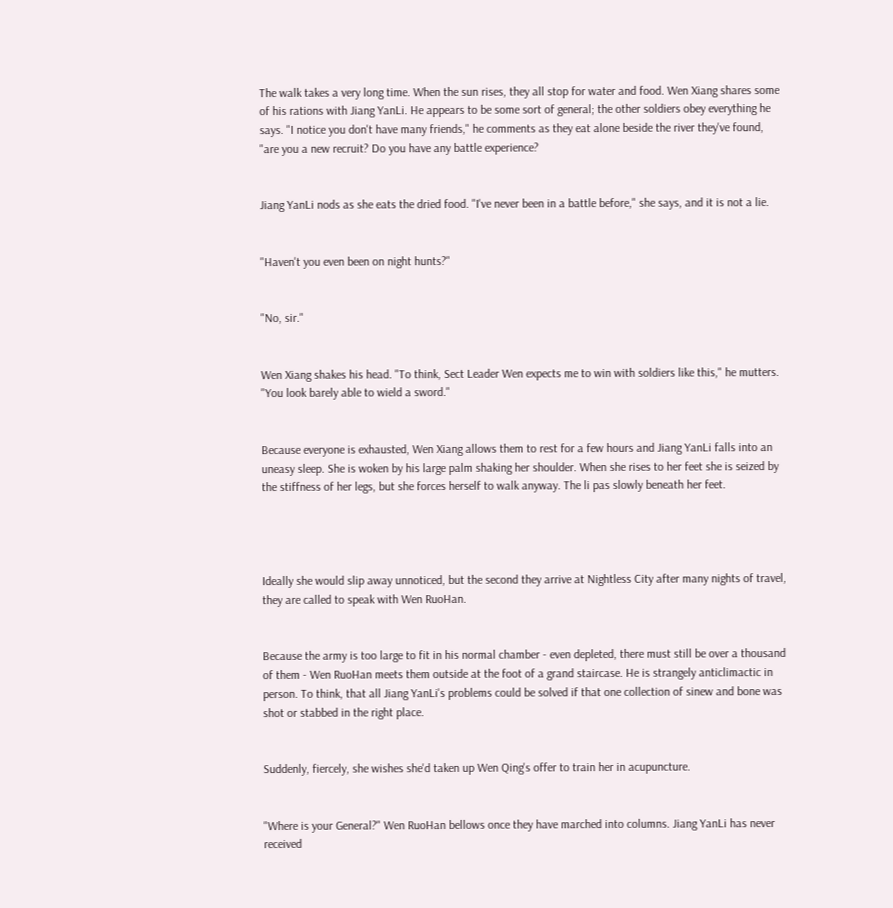The walk takes a very long time. When the sun rises, they all stop for water and food. Wen Xiang shares some of his rations with Jiang YanLi. He appears to be some sort of general; the other soldiers obey everything he says. "I notice you don't have many friends," he comments as they eat alone beside the river they've found, "are you a new recruit? Do you have any battle experience?


Jiang YanLi nods as she eats the dried food. "I've never been in a battle before," she says, and it is not a lie.


"Haven't you even been on night hunts?"


"No, sir."


Wen Xiang shakes his head. "To think, Sect Leader Wen expects me to win with soldiers like this," he mutters. "You look barely able to wield a sword."


Because everyone is exhausted, Wen Xiang allows them to rest for a few hours and Jiang YanLi falls into an uneasy sleep. She is woken by his large palm shaking her shoulder. When she rises to her feet she is seized by the stiffness of her legs, but she forces herself to walk anyway. The li pas slowly beneath her feet.




Ideally she would slip away unnoticed, but the second they arrive at Nightless City after many nights of travel, they are called to speak with Wen RuoHan.


Because the army is too large to fit in his normal chamber - even depleted, there must still be over a thousand of them - Wen RuoHan meets them outside at the foot of a grand staircase. He is strangely anticlimactic in person. To think, that all Jiang YanLi's problems could be solved if that one collection of sinew and bone was shot or stabbed in the right place.


Suddenly, fiercely, she wishes she'd taken up Wen Qing's offer to train her in acupuncture.


"Where is your General?" Wen RuoHan bellows once they have marched into columns. Jiang YanLi has never received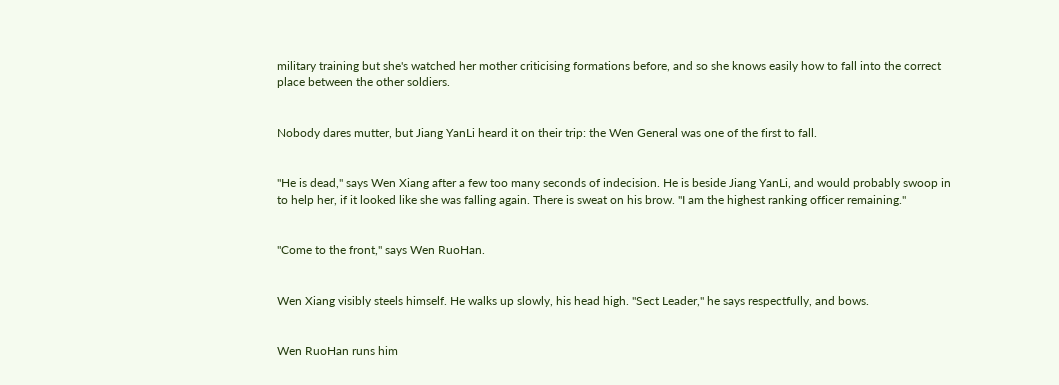military training but she's watched her mother criticising formations before, and so she knows easily how to fall into the correct place between the other soldiers.


Nobody dares mutter, but Jiang YanLi heard it on their trip: the Wen General was one of the first to fall.


"He is dead," says Wen Xiang after a few too many seconds of indecision. He is beside Jiang YanLi, and would probably swoop in to help her, if it looked like she was falling again. There is sweat on his brow. "I am the highest ranking officer remaining."


"Come to the front," says Wen RuoHan.


Wen Xiang visibly steels himself. He walks up slowly, his head high. "Sect Leader," he says respectfully, and bows.


Wen RuoHan runs him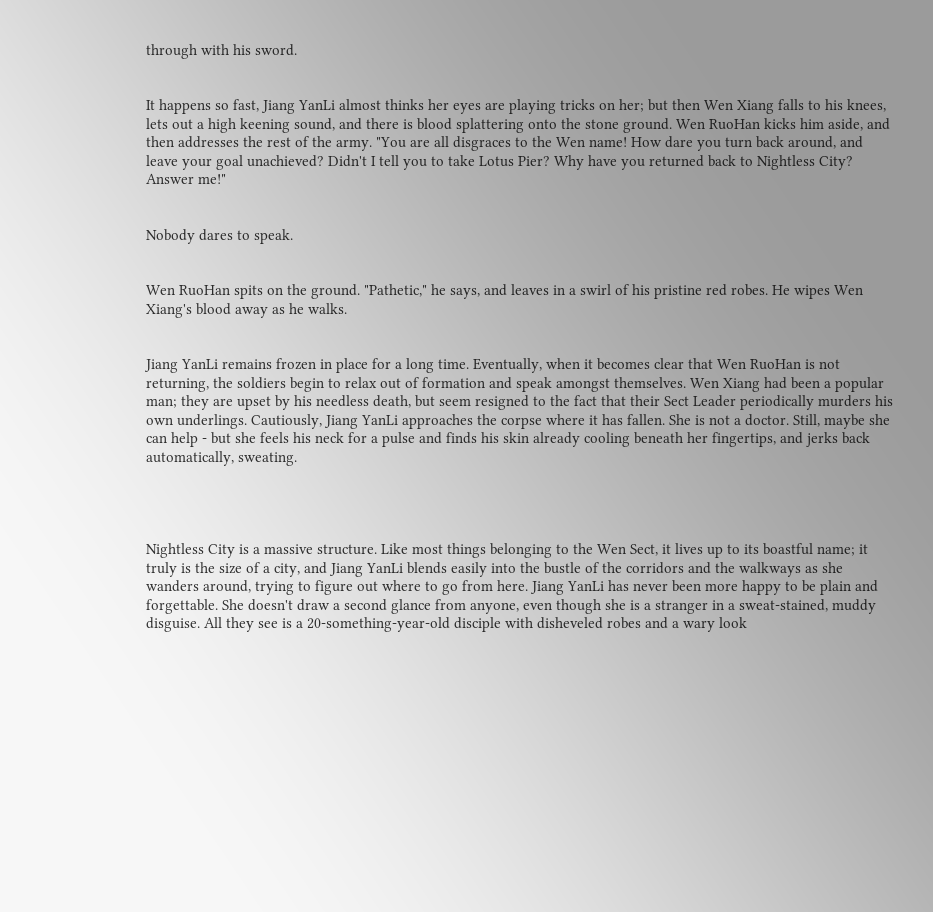through with his sword.


It happens so fast, Jiang YanLi almost thinks her eyes are playing tricks on her; but then Wen Xiang falls to his knees, lets out a high keening sound, and there is blood splattering onto the stone ground. Wen RuoHan kicks him aside, and then addresses the rest of the army. "You are all disgraces to the Wen name! How dare you turn back around, and leave your goal unachieved? Didn't I tell you to take Lotus Pier? Why have you returned back to Nightless City? Answer me!"


Nobody dares to speak.


Wen RuoHan spits on the ground. "Pathetic," he says, and leaves in a swirl of his pristine red robes. He wipes Wen Xiang's blood away as he walks.


Jiang YanLi remains frozen in place for a long time. Eventually, when it becomes clear that Wen RuoHan is not returning, the soldiers begin to relax out of formation and speak amongst themselves. Wen Xiang had been a popular man; they are upset by his needless death, but seem resigned to the fact that their Sect Leader periodically murders his own underlings. Cautiously, Jiang YanLi approaches the corpse where it has fallen. She is not a doctor. Still, maybe she can help - but she feels his neck for a pulse and finds his skin already cooling beneath her fingertips, and jerks back automatically, sweating.




Nightless City is a massive structure. Like most things belonging to the Wen Sect, it lives up to its boastful name; it truly is the size of a city, and Jiang YanLi blends easily into the bustle of the corridors and the walkways as she wanders around, trying to figure out where to go from here. Jiang YanLi has never been more happy to be plain and forgettable. She doesn't draw a second glance from anyone, even though she is a stranger in a sweat-stained, muddy disguise. All they see is a 20-something-year-old disciple with disheveled robes and a wary look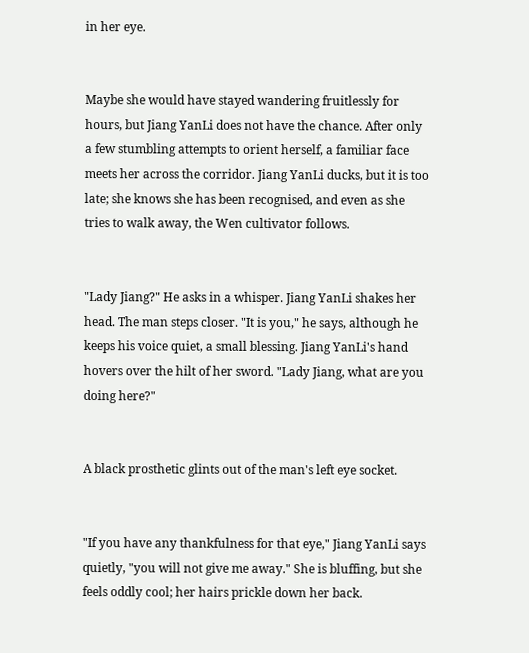in her eye.


Maybe she would have stayed wandering fruitlessly for hours, but Jiang YanLi does not have the chance. After only a few stumbling attempts to orient herself, a familiar face meets her across the corridor. Jiang YanLi ducks, but it is too late; she knows she has been recognised, and even as she tries to walk away, the Wen cultivator follows.


"Lady Jiang?" He asks in a whisper. Jiang YanLi shakes her head. The man steps closer. "It is you," he says, although he keeps his voice quiet, a small blessing. Jiang YanLi's hand hovers over the hilt of her sword. "Lady Jiang, what are you doing here?"


A black prosthetic glints out of the man's left eye socket.


"If you have any thankfulness for that eye," Jiang YanLi says quietly, "you will not give me away." She is bluffing, but she feels oddly cool; her hairs prickle down her back.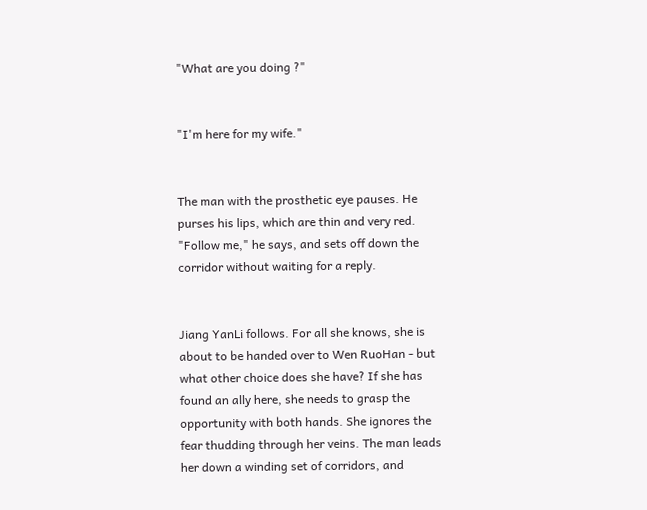"What are you doing ?"


"I'm here for my wife."


The man with the prosthetic eye pauses. He purses his lips, which are thin and very red. "Follow me," he says, and sets off down the corridor without waiting for a reply.


Jiang YanLi follows. For all she knows, she is about to be handed over to Wen RuoHan - but what other choice does she have? If she has found an ally here, she needs to grasp the opportunity with both hands. She ignores the fear thudding through her veins. The man leads her down a winding set of corridors, and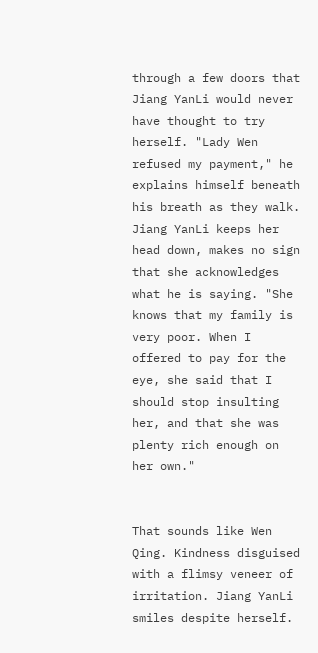through a few doors that Jiang YanLi would never have thought to try herself. "Lady Wen refused my payment," he explains himself beneath his breath as they walk. Jiang YanLi keeps her head down, makes no sign that she acknowledges what he is saying. "She knows that my family is very poor. When I offered to pay for the eye, she said that I should stop insulting her, and that she was plenty rich enough on her own."


That sounds like Wen Qing. Kindness disguised with a flimsy veneer of irritation. Jiang YanLi smiles despite herself.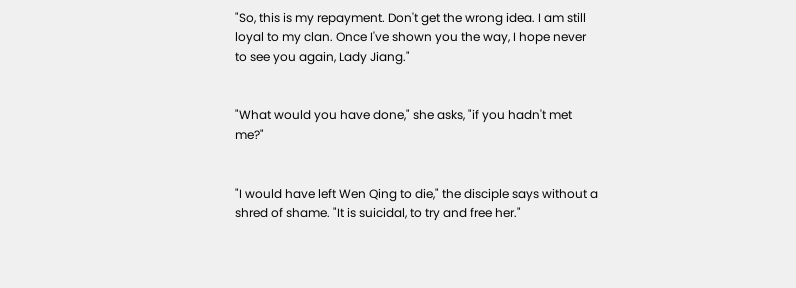"So, this is my repayment. Don't get the wrong idea. I am still loyal to my clan. Once I've shown you the way, I hope never to see you again, Lady Jiang."


"What would you have done," she asks, "if you hadn't met me?"


"I would have left Wen Qing to die," the disciple says without a shred of shame. "It is suicidal, to try and free her."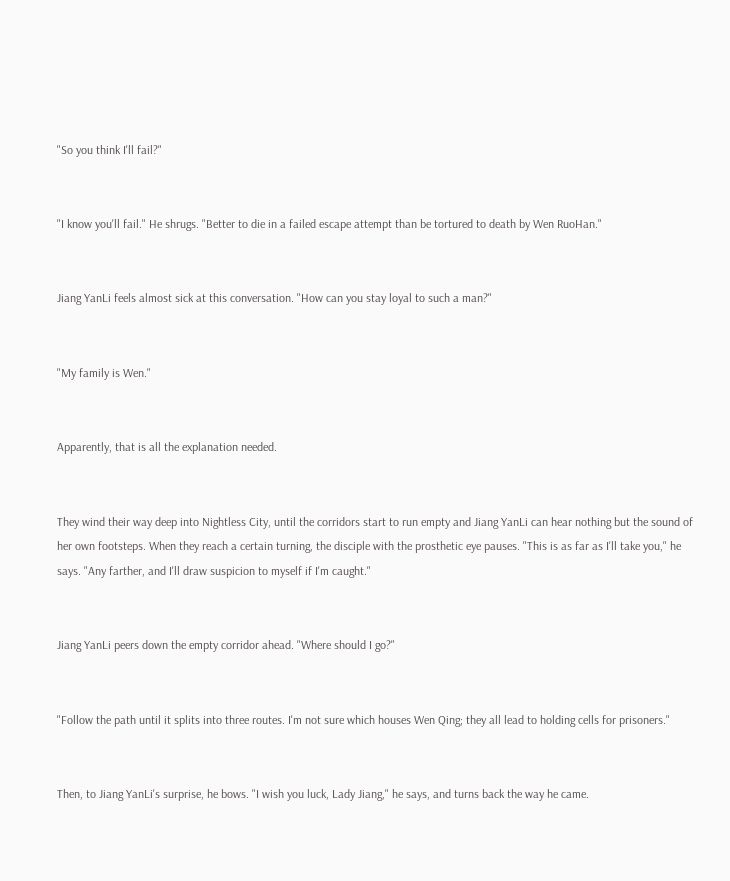"So you think I'll fail?"


"I know you'll fail." He shrugs. "Better to die in a failed escape attempt than be tortured to death by Wen RuoHan."


Jiang YanLi feels almost sick at this conversation. "How can you stay loyal to such a man?"


"My family is Wen."


Apparently, that is all the explanation needed.


They wind their way deep into Nightless City, until the corridors start to run empty and Jiang YanLi can hear nothing but the sound of her own footsteps. When they reach a certain turning, the disciple with the prosthetic eye pauses. "This is as far as I'll take you," he says. "Any farther, and I'll draw suspicion to myself if I'm caught."


Jiang YanLi peers down the empty corridor ahead. "Where should I go?"


"Follow the path until it splits into three routes. I'm not sure which houses Wen Qing; they all lead to holding cells for prisoners."


Then, to Jiang YanLi's surprise, he bows. "I wish you luck, Lady Jiang," he says, and turns back the way he came.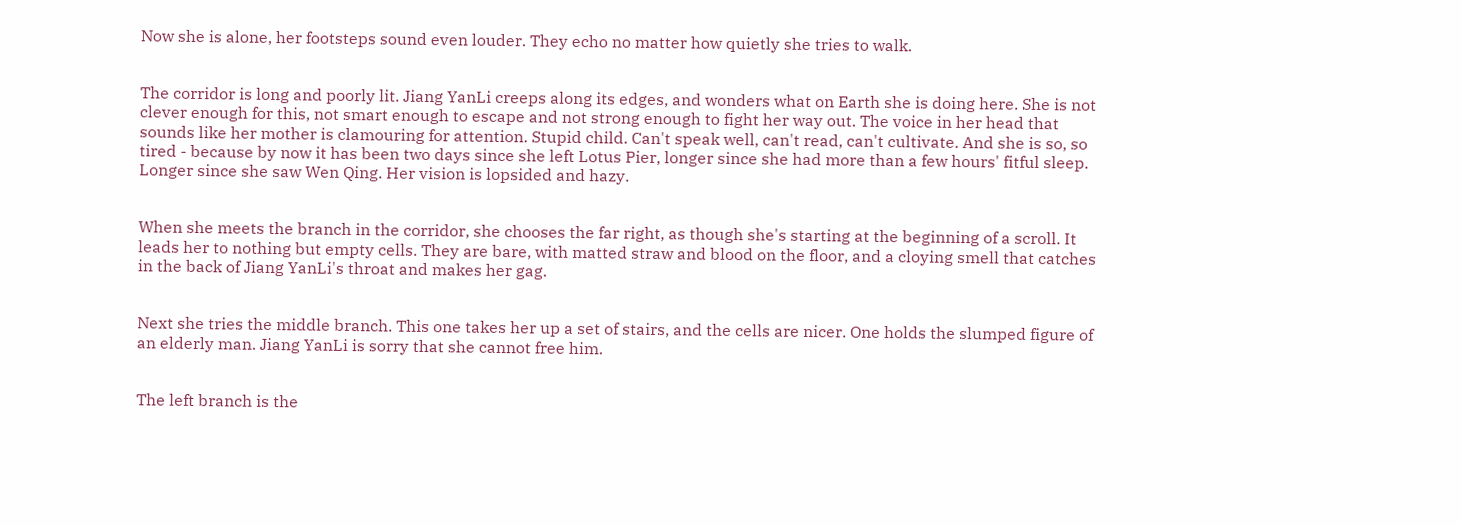Now she is alone, her footsteps sound even louder. They echo no matter how quietly she tries to walk.


The corridor is long and poorly lit. Jiang YanLi creeps along its edges, and wonders what on Earth she is doing here. She is not clever enough for this, not smart enough to escape and not strong enough to fight her way out. The voice in her head that sounds like her mother is clamouring for attention. Stupid child. Can't speak well, can't read, can't cultivate. And she is so, so tired - because by now it has been two days since she left Lotus Pier, longer since she had more than a few hours' fitful sleep. Longer since she saw Wen Qing. Her vision is lopsided and hazy.


When she meets the branch in the corridor, she chooses the far right, as though she's starting at the beginning of a scroll. It leads her to nothing but empty cells. They are bare, with matted straw and blood on the floor, and a cloying smell that catches in the back of Jiang YanLi's throat and makes her gag.


Next she tries the middle branch. This one takes her up a set of stairs, and the cells are nicer. One holds the slumped figure of an elderly man. Jiang YanLi is sorry that she cannot free him.


The left branch is the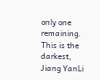only one remaining. This is the darkest, Jiang YanLi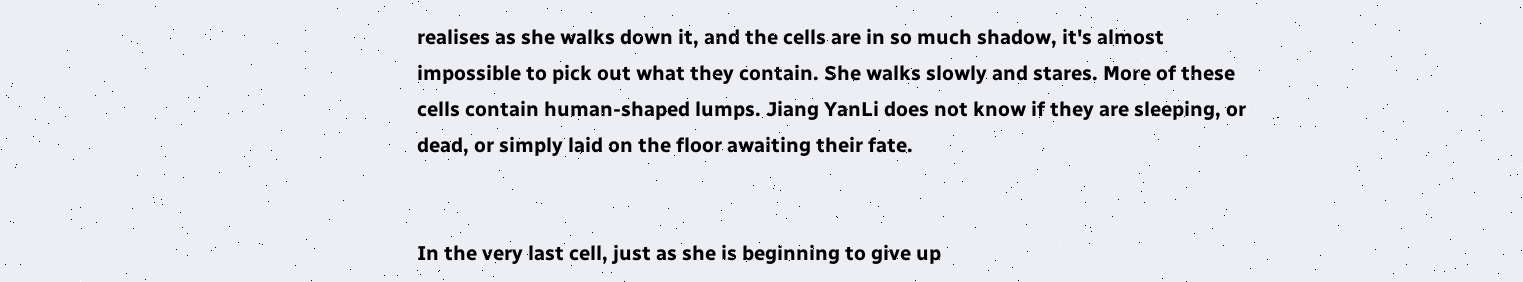realises as she walks down it, and the cells are in so much shadow, it's almost impossible to pick out what they contain. She walks slowly and stares. More of these cells contain human-shaped lumps. Jiang YanLi does not know if they are sleeping, or dead, or simply laid on the floor awaiting their fate.


In the very last cell, just as she is beginning to give up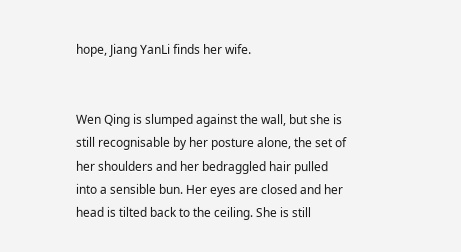hope, Jiang YanLi finds her wife.


Wen Qing is slumped against the wall, but she is still recognisable by her posture alone, the set of her shoulders and her bedraggled hair pulled into a sensible bun. Her eyes are closed and her head is tilted back to the ceiling. She is still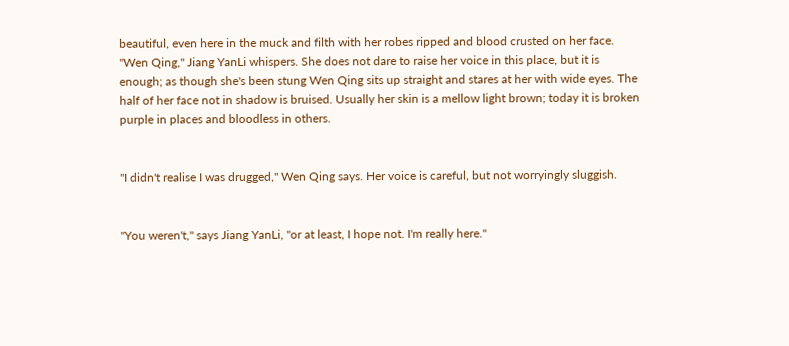beautiful, even here in the muck and filth with her robes ripped and blood crusted on her face. "Wen Qing," Jiang YanLi whispers. She does not dare to raise her voice in this place, but it is enough; as though she's been stung Wen Qing sits up straight and stares at her with wide eyes. The half of her face not in shadow is bruised. Usually her skin is a mellow light brown; today it is broken purple in places and bloodless in others.


"I didn't realise I was drugged," Wen Qing says. Her voice is careful, but not worryingly sluggish.


"You weren't," says Jiang YanLi, "or at least, I hope not. I'm really here."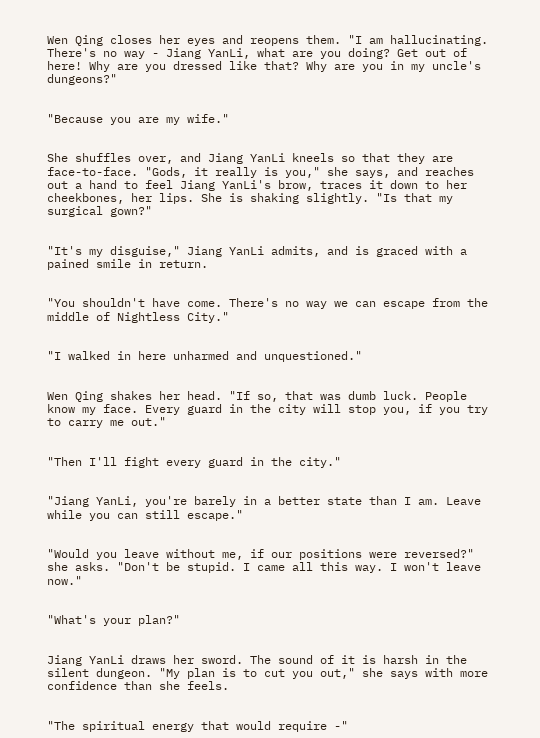Wen Qing closes her eyes and reopens them. "I am hallucinating. There's no way - Jiang YanLi, what are you doing? Get out of here! Why are you dressed like that? Why are you in my uncle's dungeons?"


"Because you are my wife."


She shuffles over, and Jiang YanLi kneels so that they are face-to-face. "Gods, it really is you," she says, and reaches out a hand to feel Jiang YanLi's brow, traces it down to her cheekbones, her lips. She is shaking slightly. "Is that my surgical gown?"


"It's my disguise," Jiang YanLi admits, and is graced with a pained smile in return.


"You shouldn't have come. There's no way we can escape from the middle of Nightless City."


"I walked in here unharmed and unquestioned."


Wen Qing shakes her head. "If so, that was dumb luck. People know my face. Every guard in the city will stop you, if you try to carry me out."


"Then I'll fight every guard in the city."


"Jiang YanLi, you're barely in a better state than I am. Leave while you can still escape."


"Would you leave without me, if our positions were reversed?" she asks. "Don't be stupid. I came all this way. I won't leave now."


"What's your plan?"


Jiang YanLi draws her sword. The sound of it is harsh in the silent dungeon. "My plan is to cut you out," she says with more confidence than she feels.


"The spiritual energy that would require -"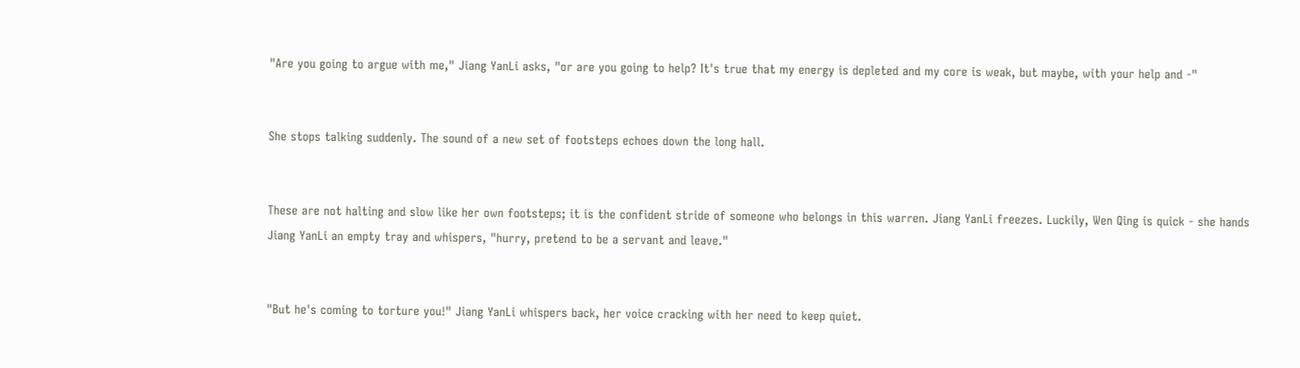"Are you going to argue with me," Jiang YanLi asks, "or are you going to help? It's true that my energy is depleted and my core is weak, but maybe, with your help and -"


She stops talking suddenly. The sound of a new set of footsteps echoes down the long hall.


These are not halting and slow like her own footsteps; it is the confident stride of someone who belongs in this warren. Jiang YanLi freezes. Luckily, Wen Qing is quick - she hands Jiang YanLi an empty tray and whispers, "hurry, pretend to be a servant and leave."


"But he's coming to torture you!" Jiang YanLi whispers back, her voice cracking with her need to keep quiet.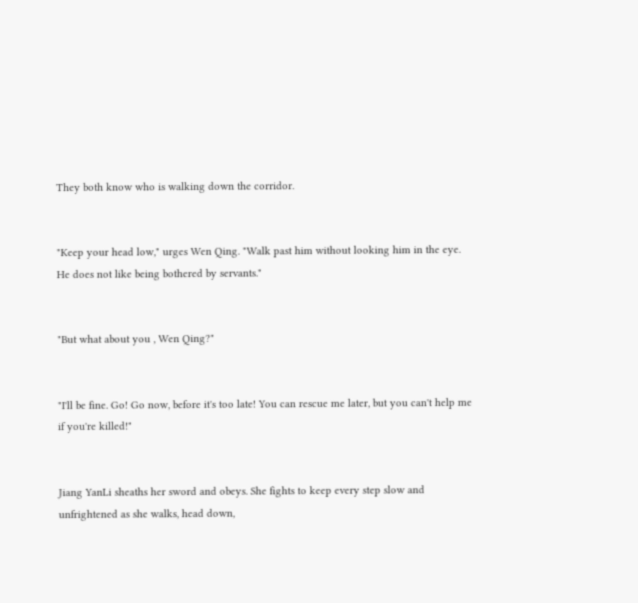They both know who is walking down the corridor.


"Keep your head low," urges Wen Qing. "Walk past him without looking him in the eye. He does not like being bothered by servants."


"But what about you , Wen Qing?"


"I'll be fine. Go! Go now, before it's too late! You can rescue me later, but you can't help me if you're killed!"


Jiang YanLi sheaths her sword and obeys. She fights to keep every step slow and unfrightened as she walks, head down,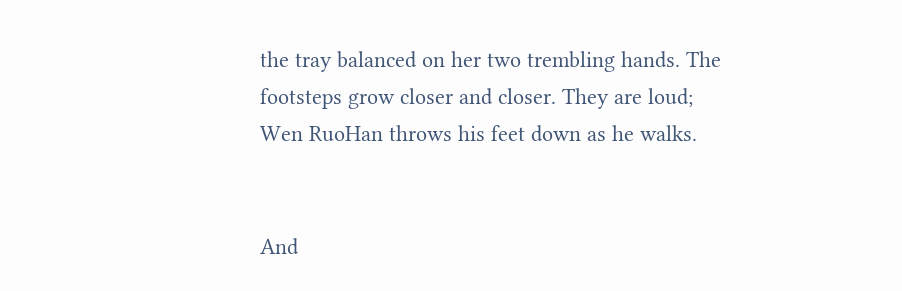the tray balanced on her two trembling hands. The footsteps grow closer and closer. They are loud; Wen RuoHan throws his feet down as he walks.


And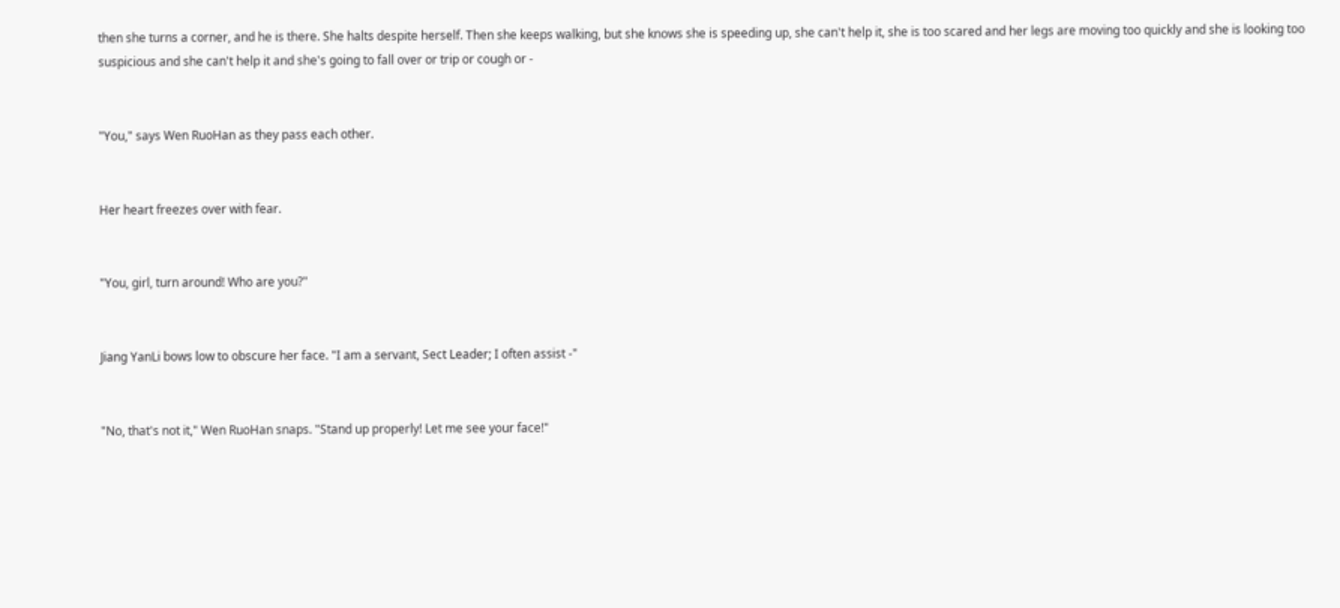then she turns a corner, and he is there. She halts despite herself. Then she keeps walking, but she knows she is speeding up, she can't help it, she is too scared and her legs are moving too quickly and she is looking too suspicious and she can't help it and she's going to fall over or trip or cough or -


"You," says Wen RuoHan as they pass each other.


Her heart freezes over with fear.


"You, girl, turn around! Who are you?"


Jiang YanLi bows low to obscure her face. "I am a servant, Sect Leader; I often assist -"


"No, that's not it," Wen RuoHan snaps. "Stand up properly! Let me see your face!"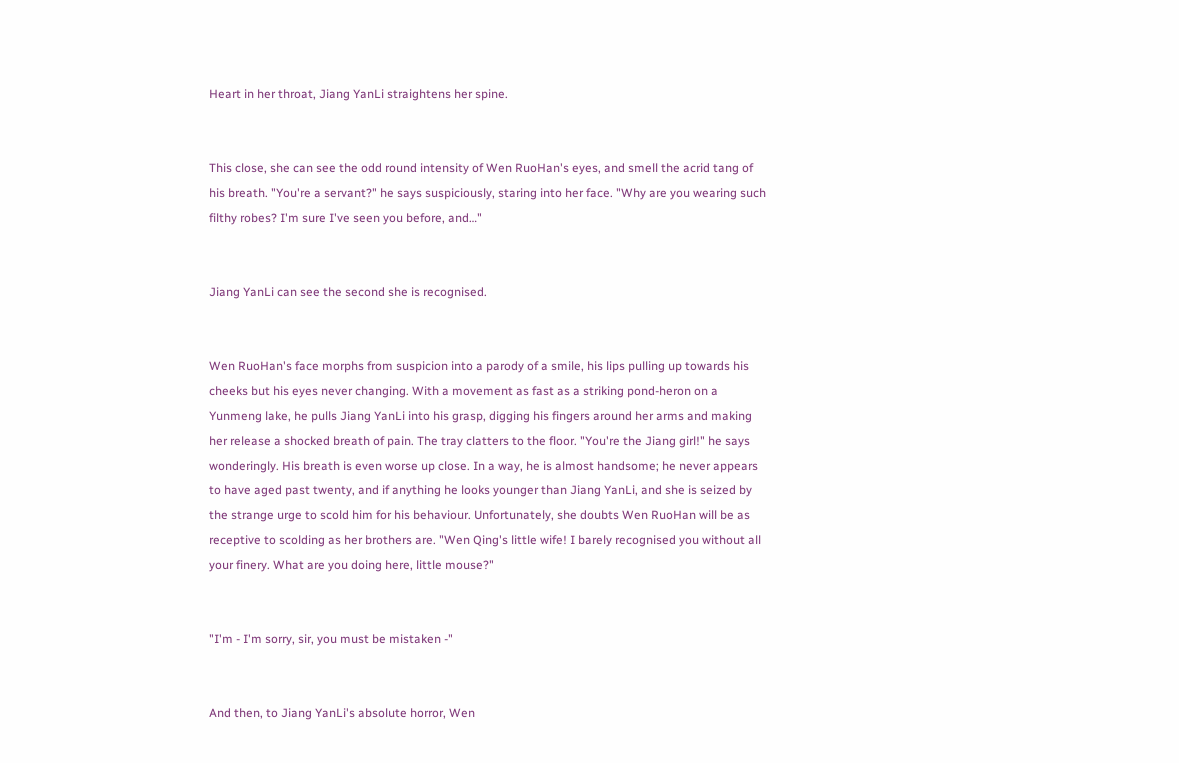Heart in her throat, Jiang YanLi straightens her spine.


This close, she can see the odd round intensity of Wen RuoHan's eyes, and smell the acrid tang of his breath. "You're a servant?" he says suspiciously, staring into her face. "Why are you wearing such filthy robes? I'm sure I've seen you before, and…"


Jiang YanLi can see the second she is recognised.


Wen RuoHan's face morphs from suspicion into a parody of a smile, his lips pulling up towards his cheeks but his eyes never changing. With a movement as fast as a striking pond-heron on a Yunmeng lake, he pulls Jiang YanLi into his grasp, digging his fingers around her arms and making her release a shocked breath of pain. The tray clatters to the floor. "You're the Jiang girl!" he says wonderingly. His breath is even worse up close. In a way, he is almost handsome; he never appears to have aged past twenty, and if anything he looks younger than Jiang YanLi, and she is seized by the strange urge to scold him for his behaviour. Unfortunately, she doubts Wen RuoHan will be as receptive to scolding as her brothers are. "Wen Qing's little wife! I barely recognised you without all your finery. What are you doing here, little mouse?"


"I'm - I'm sorry, sir, you must be mistaken -"


And then, to Jiang YanLi's absolute horror, Wen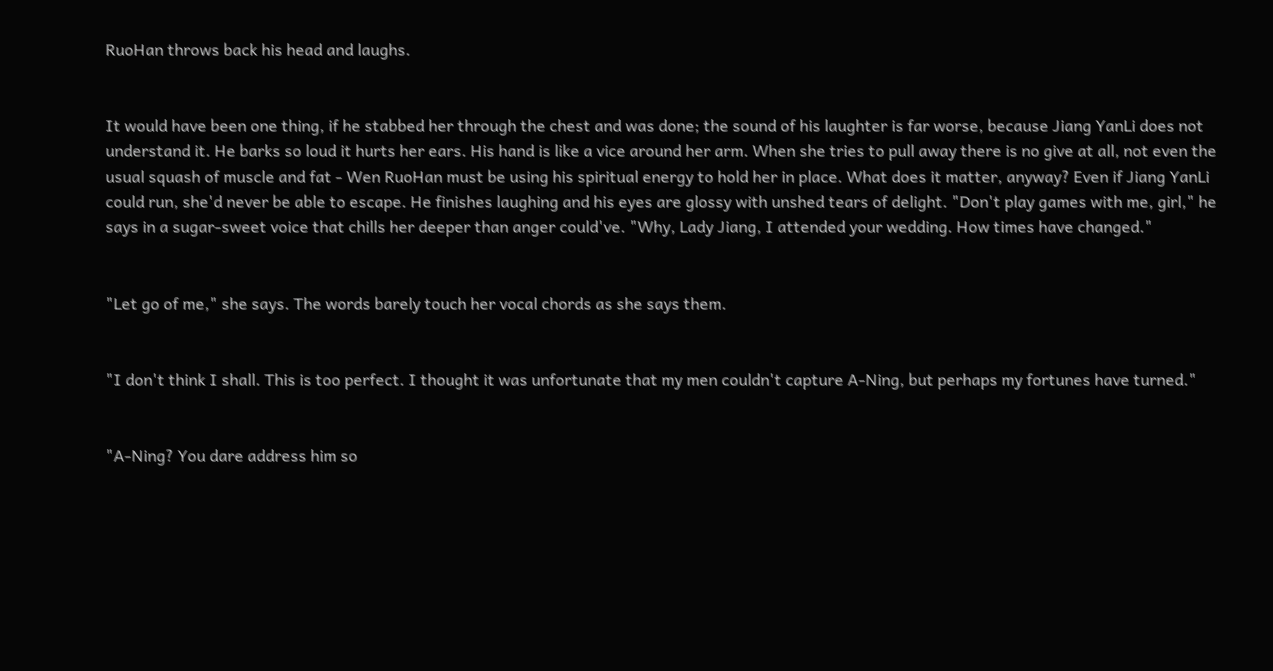RuoHan throws back his head and laughs.


It would have been one thing, if he stabbed her through the chest and was done; the sound of his laughter is far worse, because Jiang YanLi does not understand it. He barks so loud it hurts her ears. His hand is like a vice around her arm. When she tries to pull away there is no give at all, not even the usual squash of muscle and fat - Wen RuoHan must be using his spiritual energy to hold her in place. What does it matter, anyway? Even if Jiang YanLi could run, she'd never be able to escape. He finishes laughing and his eyes are glossy with unshed tears of delight. "Don't play games with me, girl," he says in a sugar-sweet voice that chills her deeper than anger could've. "Why, Lady Jiang, I attended your wedding. How times have changed."


"Let go of me," she says. The words barely touch her vocal chords as she says them.


"I don't think I shall. This is too perfect. I thought it was unfortunate that my men couldn't capture A-Ning, but perhaps my fortunes have turned."


"A-Ning? You dare address him so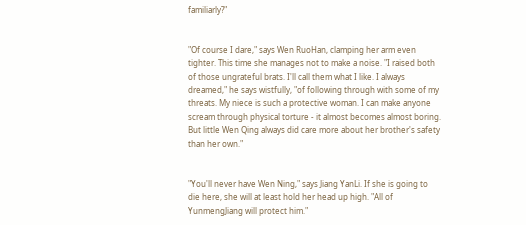familiarly?"


"Of course I dare," says Wen RuoHan, clamping her arm even tighter. This time she manages not to make a noise. "I raised both of those ungrateful brats. I'll call them what I like. I always dreamed," he says wistfully, "of following through with some of my threats. My niece is such a protective woman. I can make anyone scream through physical torture - it almost becomes almost boring. But little Wen Qing always did care more about her brother's safety than her own."


"You'll never have Wen Ning," says Jiang YanLi. If she is going to die here, she will at least hold her head up high. "All of YunmengJiang will protect him."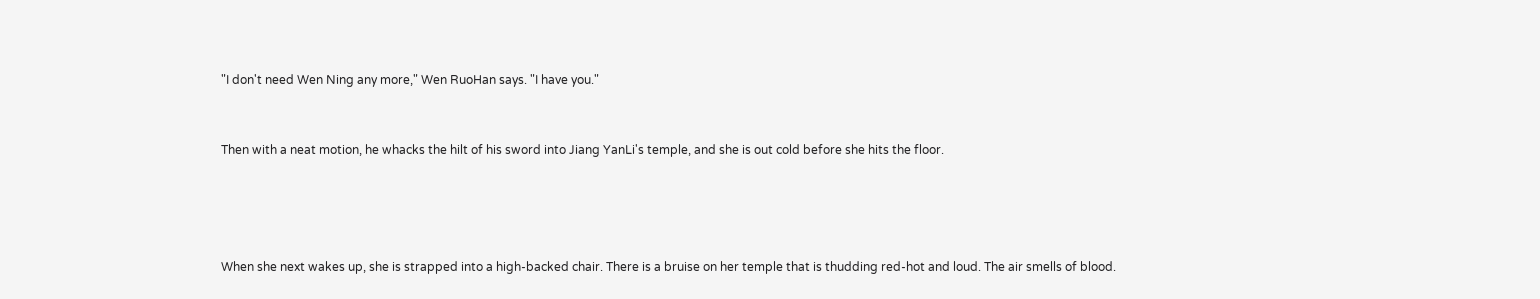"I don't need Wen Ning any more," Wen RuoHan says. "I have you."


Then with a neat motion, he whacks the hilt of his sword into Jiang YanLi's temple, and she is out cold before she hits the floor.




When she next wakes up, she is strapped into a high-backed chair. There is a bruise on her temple that is thudding red-hot and loud. The air smells of blood.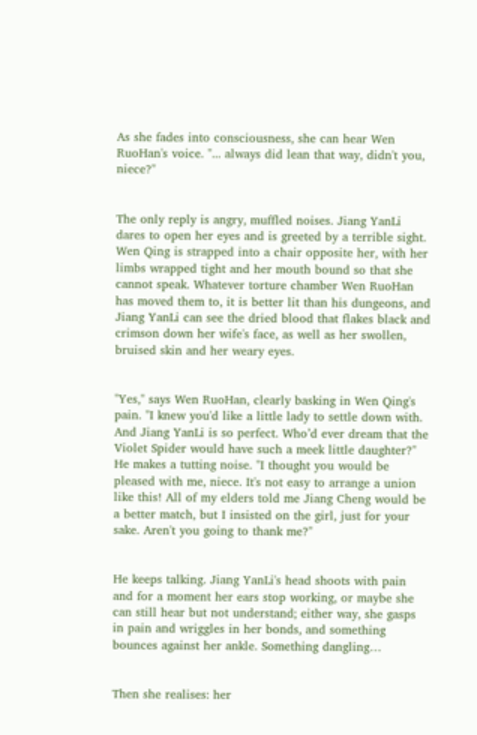As she fades into consciousness, she can hear Wen RuoHan's voice. "... always did lean that way, didn't you, niece?"


The only reply is angry, muffled noises. Jiang YanLi dares to open her eyes and is greeted by a terrible sight. Wen Qing is strapped into a chair opposite her, with her limbs wrapped tight and her mouth bound so that she cannot speak. Whatever torture chamber Wen RuoHan has moved them to, it is better lit than his dungeons, and Jiang YanLi can see the dried blood that flakes black and crimson down her wife's face, as well as her swollen, bruised skin and her weary eyes.


"Yes," says Wen RuoHan, clearly basking in Wen Qing's pain. "I knew you'd like a little lady to settle down with. And Jiang YanLi is so perfect. Who’d ever dream that the Violet Spider would have such a meek little daughter?" He makes a tutting noise. "I thought you would be pleased with me, niece. It's not easy to arrange a union like this! All of my elders told me Jiang Cheng would be a better match, but I insisted on the girl, just for your sake. Aren't you going to thank me?"


He keeps talking. Jiang YanLi's head shoots with pain and for a moment her ears stop working, or maybe she can still hear but not understand; either way, she gasps in pain and wriggles in her bonds, and something bounces against her ankle. Something dangling…


Then she realises: her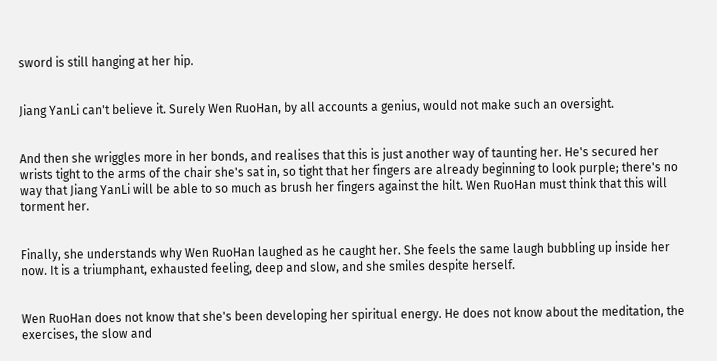sword is still hanging at her hip.


Jiang YanLi can't believe it. Surely Wen RuoHan, by all accounts a genius, would not make such an oversight.


And then she wriggles more in her bonds, and realises that this is just another way of taunting her. He's secured her wrists tight to the arms of the chair she's sat in, so tight that her fingers are already beginning to look purple; there's no way that Jiang YanLi will be able to so much as brush her fingers against the hilt. Wen RuoHan must think that this will torment her.


Finally, she understands why Wen RuoHan laughed as he caught her. She feels the same laugh bubbling up inside her now. It is a triumphant, exhausted feeling, deep and slow, and she smiles despite herself.


Wen RuoHan does not know that she's been developing her spiritual energy. He does not know about the meditation, the exercises, the slow and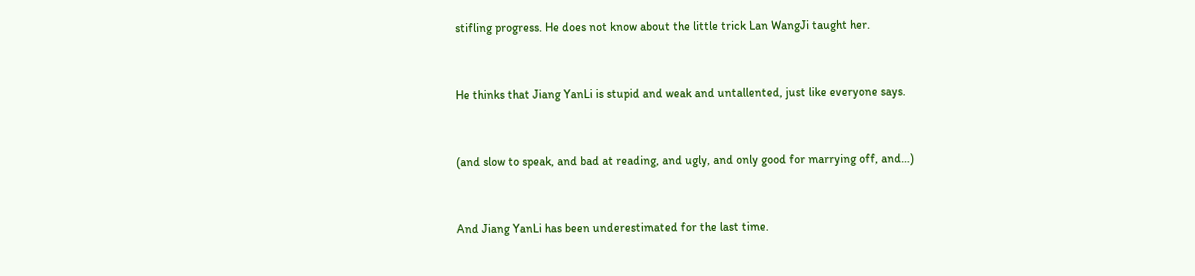stifling progress. He does not know about the little trick Lan WangJi taught her.


He thinks that Jiang YanLi is stupid and weak and untallented, just like everyone says.


(and slow to speak, and bad at reading, and ugly, and only good for marrying off, and…)


And Jiang YanLi has been underestimated for the last time.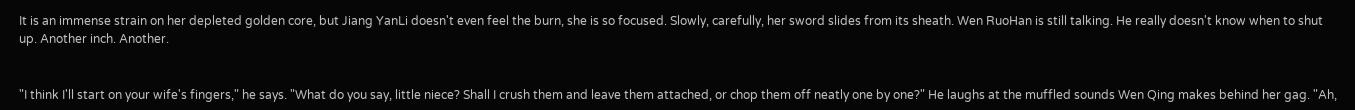It is an immense strain on her depleted golden core, but Jiang YanLi doesn't even feel the burn, she is so focused. Slowly, carefully, her sword slides from its sheath. Wen RuoHan is still talking. He really doesn't know when to shut up. Another inch. Another.


"I think I'll start on your wife's fingers," he says. "What do you say, little niece? Shall I crush them and leave them attached, or chop them off neatly one by one?" He laughs at the muffled sounds Wen Qing makes behind her gag. "Ah,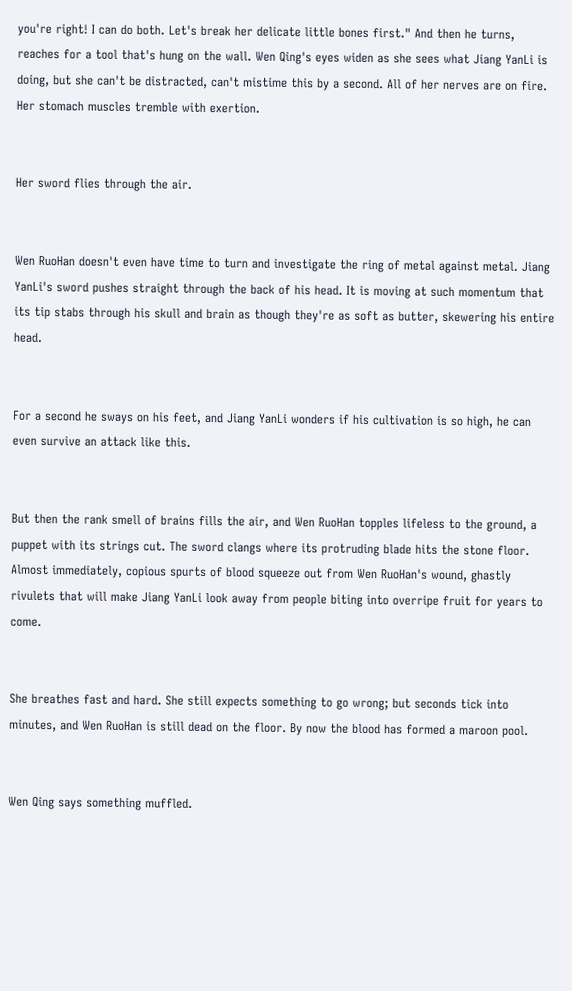you're right! I can do both. Let's break her delicate little bones first." And then he turns, reaches for a tool that's hung on the wall. Wen Qing's eyes widen as she sees what Jiang YanLi is doing, but she can't be distracted, can't mistime this by a second. All of her nerves are on fire. Her stomach muscles tremble with exertion.


Her sword flies through the air.


Wen RuoHan doesn't even have time to turn and investigate the ring of metal against metal. Jiang YanLi's sword pushes straight through the back of his head. It is moving at such momentum that its tip stabs through his skull and brain as though they're as soft as butter, skewering his entire head.


For a second he sways on his feet, and Jiang YanLi wonders if his cultivation is so high, he can even survive an attack like this.


But then the rank smell of brains fills the air, and Wen RuoHan topples lifeless to the ground, a puppet with its strings cut. The sword clangs where its protruding blade hits the stone floor. Almost immediately, copious spurts of blood squeeze out from Wen RuoHan's wound, ghastly rivulets that will make Jiang YanLi look away from people biting into overripe fruit for years to come.


She breathes fast and hard. She still expects something to go wrong; but seconds tick into minutes, and Wen RuoHan is still dead on the floor. By now the blood has formed a maroon pool.


Wen Qing says something muffled.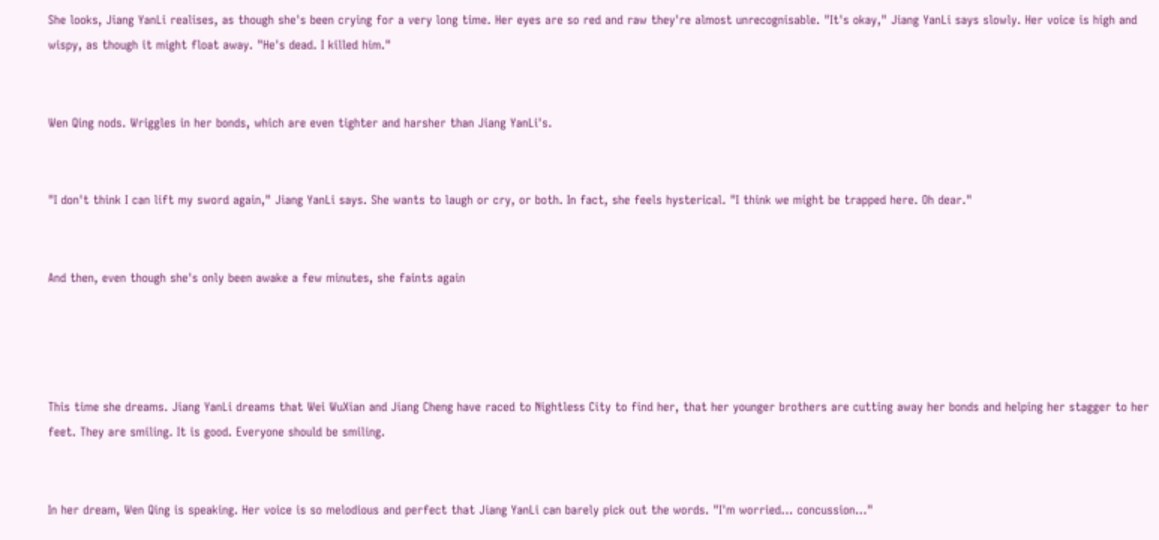She looks, Jiang YanLi realises, as though she's been crying for a very long time. Her eyes are so red and raw they're almost unrecognisable. "It's okay," Jiang YanLi says slowly. Her voice is high and wispy, as though it might float away. "He's dead. I killed him."


Wen Qing nods. Wriggles in her bonds, which are even tighter and harsher than Jiang YanLi's.


"I don't think I can lift my sword again," Jiang YanLi says. She wants to laugh or cry, or both. In fact, she feels hysterical. "I think we might be trapped here. Oh dear."


And then, even though she's only been awake a few minutes, she faints again




This time she dreams. Jiang YanLi dreams that Wei WuXian and Jiang Cheng have raced to Nightless City to find her, that her younger brothers are cutting away her bonds and helping her stagger to her feet. They are smiling. It is good. Everyone should be smiling.


In her dream, Wen Qing is speaking. Her voice is so melodious and perfect that Jiang YanLi can barely pick out the words. "I'm worried… concussion…"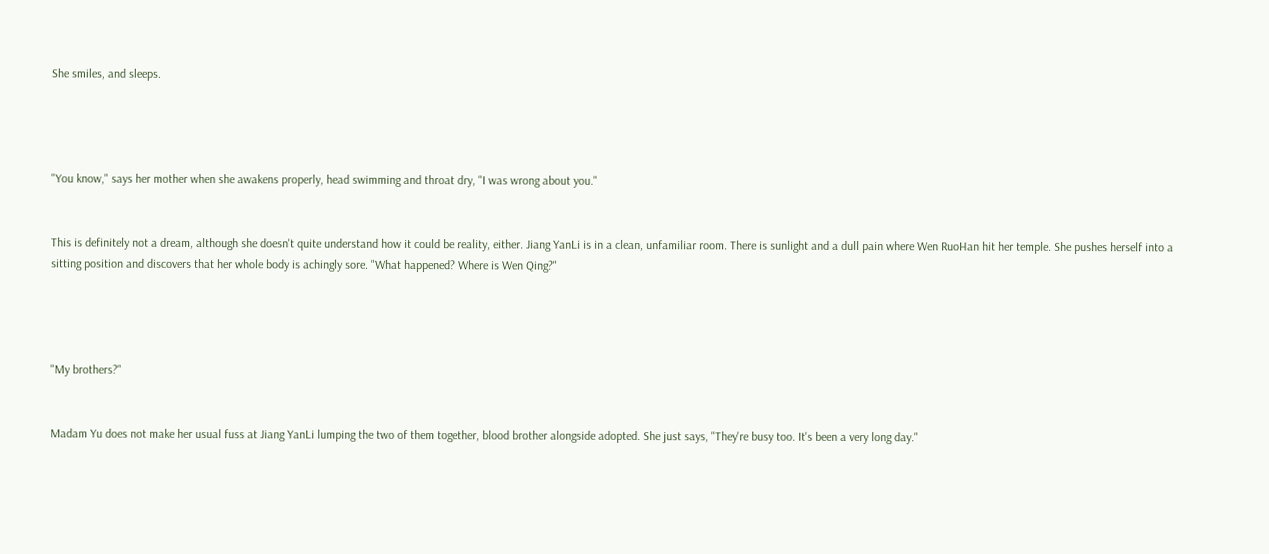She smiles, and sleeps.




"You know," says her mother when she awakens properly, head swimming and throat dry, "I was wrong about you."


This is definitely not a dream, although she doesn't quite understand how it could be reality, either. Jiang YanLi is in a clean, unfamiliar room. There is sunlight and a dull pain where Wen RuoHan hit her temple. She pushes herself into a sitting position and discovers that her whole body is achingly sore. "What happened? Where is Wen Qing?"




"My brothers?"


Madam Yu does not make her usual fuss at Jiang YanLi lumping the two of them together, blood brother alongside adopted. She just says, "They're busy too. It's been a very long day."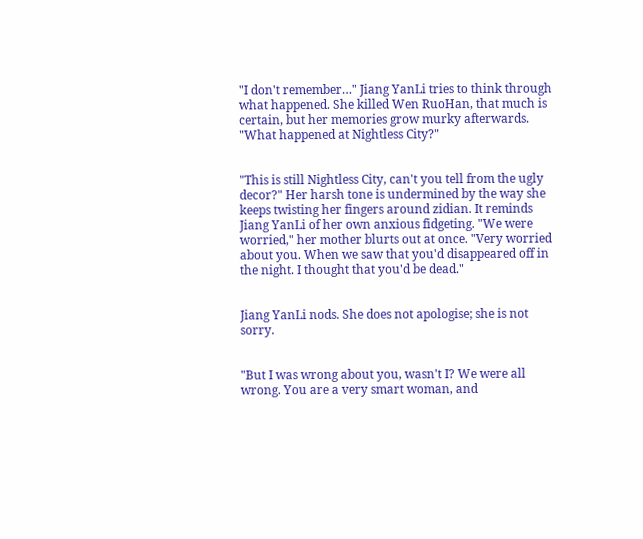"I don't remember…" Jiang YanLi tries to think through what happened. She killed Wen RuoHan, that much is certain, but her memories grow murky afterwards. "What happened at Nightless City?"


"This is still Nightless City, can't you tell from the ugly decor?" Her harsh tone is undermined by the way she keeps twisting her fingers around zidian. It reminds Jiang YanLi of her own anxious fidgeting. "We were worried," her mother blurts out at once. "Very worried about you. When we saw that you'd disappeared off in the night. I thought that you'd be dead."


Jiang YanLi nods. She does not apologise; she is not sorry.


"But I was wrong about you, wasn't I? We were all wrong. You are a very smart woman, and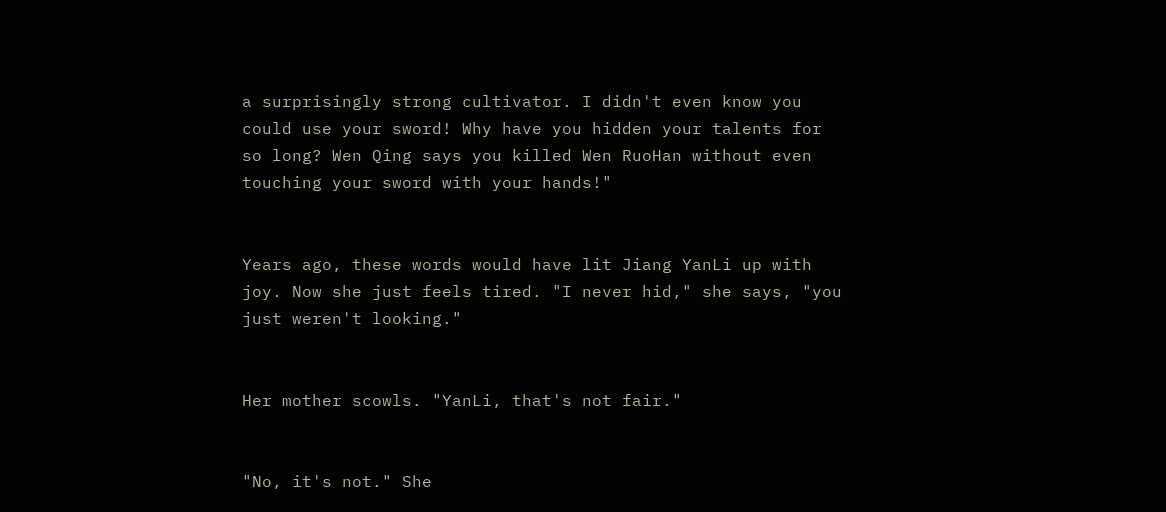a surprisingly strong cultivator. I didn't even know you could use your sword! Why have you hidden your talents for so long? Wen Qing says you killed Wen RuoHan without even touching your sword with your hands!"


Years ago, these words would have lit Jiang YanLi up with joy. Now she just feels tired. "I never hid," she says, "you just weren't looking."


Her mother scowls. "YanLi, that's not fair."


"No, it's not." She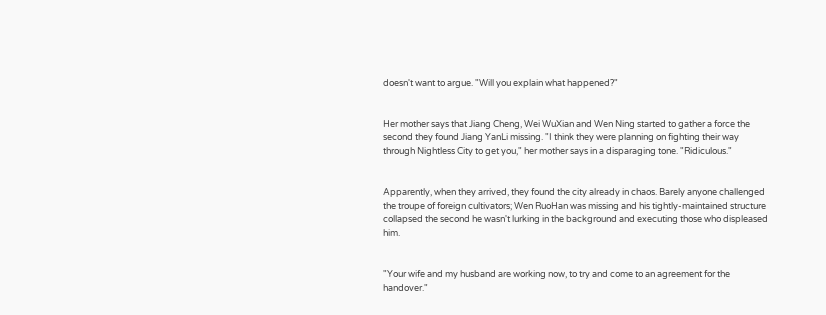doesn't want to argue. "Will you explain what happened?"


Her mother says that Jiang Cheng, Wei WuXian and Wen Ning started to gather a force the second they found Jiang YanLi missing. "I think they were planning on fighting their way through Nightless City to get you," her mother says in a disparaging tone. "Ridiculous."


Apparently, when they arrived, they found the city already in chaos. Barely anyone challenged the troupe of foreign cultivators; Wen RuoHan was missing and his tightly-maintained structure collapsed the second he wasn't lurking in the background and executing those who displeased him.


"Your wife and my husband are working now, to try and come to an agreement for the handover."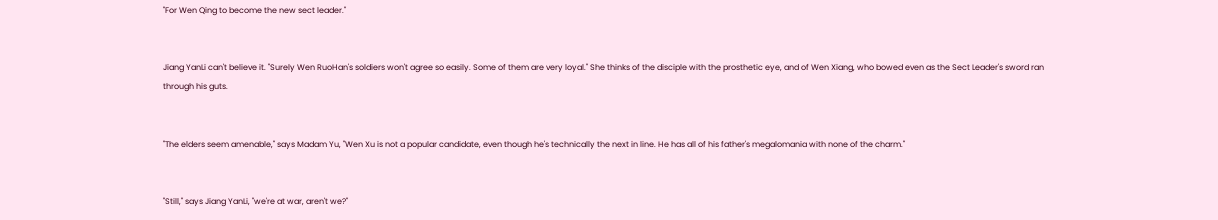"For Wen Qing to become the new sect leader."


Jiang YanLi can't believe it. "Surely Wen RuoHan's soldiers won't agree so easily. Some of them are very loyal." She thinks of the disciple with the prosthetic eye, and of Wen Xiang, who bowed even as the Sect Leader's sword ran through his guts.


"The elders seem amenable," says Madam Yu, "Wen Xu is not a popular candidate, even though he's technically the next in line. He has all of his father's megalomania with none of the charm."


"Still," says Jiang YanLi, "we're at war, aren't we?"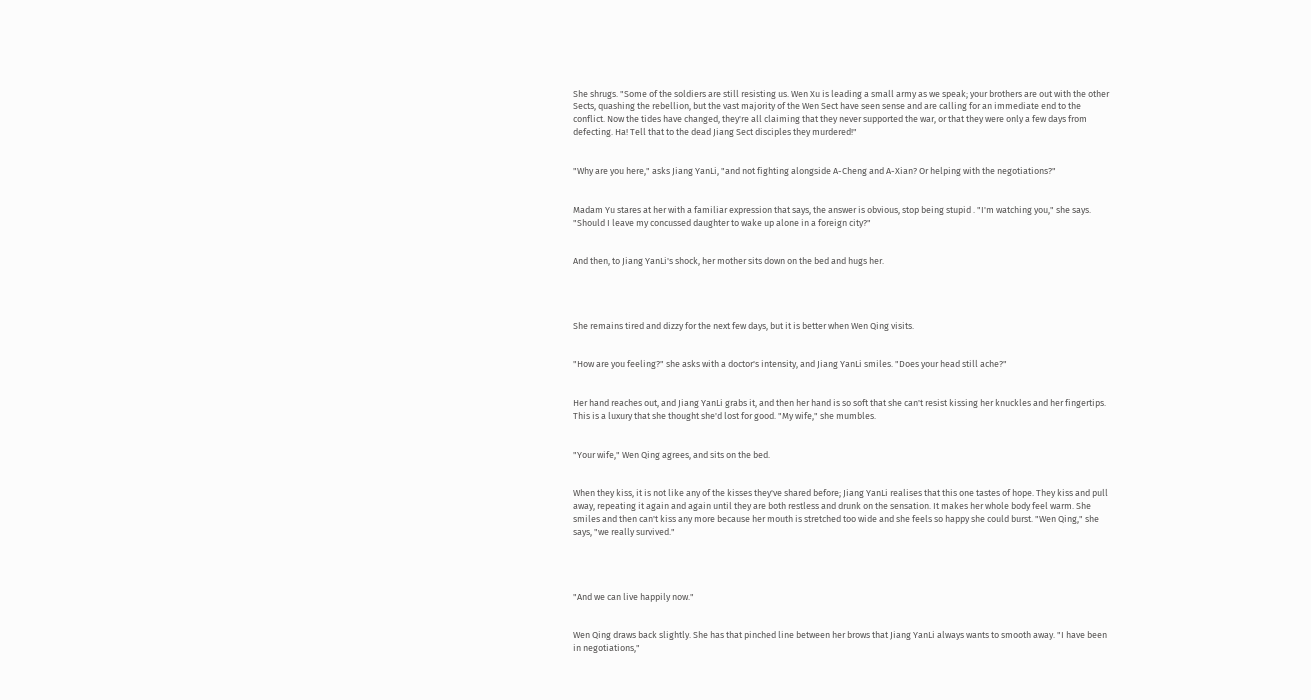She shrugs. "Some of the soldiers are still resisting us. Wen Xu is leading a small army as we speak; your brothers are out with the other Sects, quashing the rebellion, but the vast majority of the Wen Sect have seen sense and are calling for an immediate end to the conflict. Now the tides have changed, they're all claiming that they never supported the war, or that they were only a few days from defecting. Ha! Tell that to the dead Jiang Sect disciples they murdered!"


"Why are you here," asks Jiang YanLi, "and not fighting alongside A-Cheng and A-Xian? Or helping with the negotiations?"


Madam Yu stares at her with a familiar expression that says, the answer is obvious, stop being stupid . "I'm watching you," she says. "Should I leave my concussed daughter to wake up alone in a foreign city?"


And then, to Jiang YanLi's shock, her mother sits down on the bed and hugs her.




She remains tired and dizzy for the next few days, but it is better when Wen Qing visits.


"How are you feeling?" she asks with a doctor's intensity, and Jiang YanLi smiles. "Does your head still ache?"


Her hand reaches out, and Jiang YanLi grabs it, and then her hand is so soft that she can't resist kissing her knuckles and her fingertips. This is a luxury that she thought she'd lost for good. "My wife," she mumbles.


"Your wife," Wen Qing agrees, and sits on the bed.


When they kiss, it is not like any of the kisses they've shared before; Jiang YanLi realises that this one tastes of hope. They kiss and pull away, repeating it again and again until they are both restless and drunk on the sensation. It makes her whole body feel warm. She smiles and then can't kiss any more because her mouth is stretched too wide and she feels so happy she could burst. "Wen Qing," she says, "we really survived."




"And we can live happily now."


Wen Qing draws back slightly. She has that pinched line between her brows that Jiang YanLi always wants to smooth away. "I have been in negotiations,"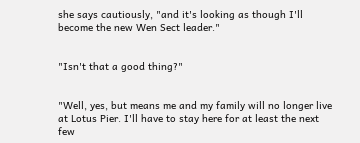she says cautiously, "and it's looking as though I'll become the new Wen Sect leader."


"Isn't that a good thing?"


"Well, yes, but means me and my family will no longer live at Lotus Pier. I'll have to stay here for at least the next few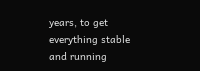years, to get everything stable and running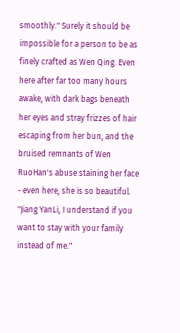smoothly." Surely it should be impossible for a person to be as finely crafted as Wen Qing. Even here after far too many hours awake, with dark bags beneath her eyes and stray frizzes of hair escaping from her bun, and the bruised remnants of Wen RuoHan's abuse staining her face - even here, she is so beautiful. "Jiang YanLi, I understand if you want to stay with your family instead of me."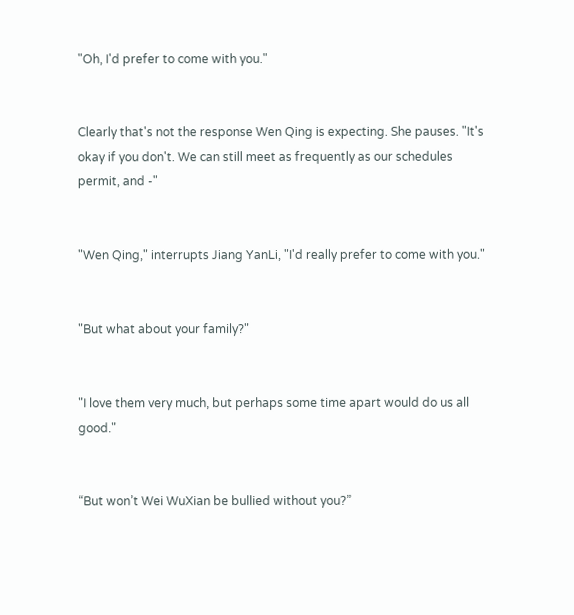"Oh, I'd prefer to come with you."


Clearly that's not the response Wen Qing is expecting. She pauses. "It's okay if you don't. We can still meet as frequently as our schedules permit, and -"


"Wen Qing," interrupts Jiang YanLi, "I'd really prefer to come with you."


"But what about your family?"


"I love them very much, but perhaps some time apart would do us all good."


“But won’t Wei WuXian be bullied without you?”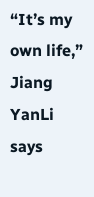“It’s my own life,” Jiang YanLi says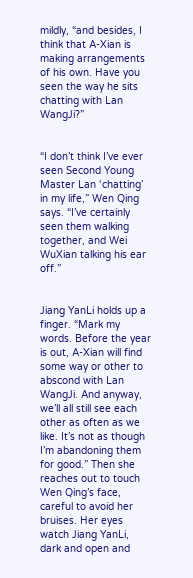mildly, “and besides, I think that A-Xian is making arrangements of his own. Have you seen the way he sits chatting with Lan WangJi?”


“I don’t think I’ve ever seen Second Young Master Lan ‘chatting’ in my life,” Wen Qing says. “I’ve certainly seen them walking together, and Wei WuXian talking his ear off.”


Jiang YanLi holds up a finger. “Mark my words. Before the year is out, A-Xian will find some way or other to abscond with Lan WangJi. And anyway, we’ll all still see each other as often as we like. It’s not as though I’m abandoning them for good.” Then she reaches out to touch Wen Qing’s face, careful to avoid her bruises. Her eyes watch Jiang YanLi, dark and open and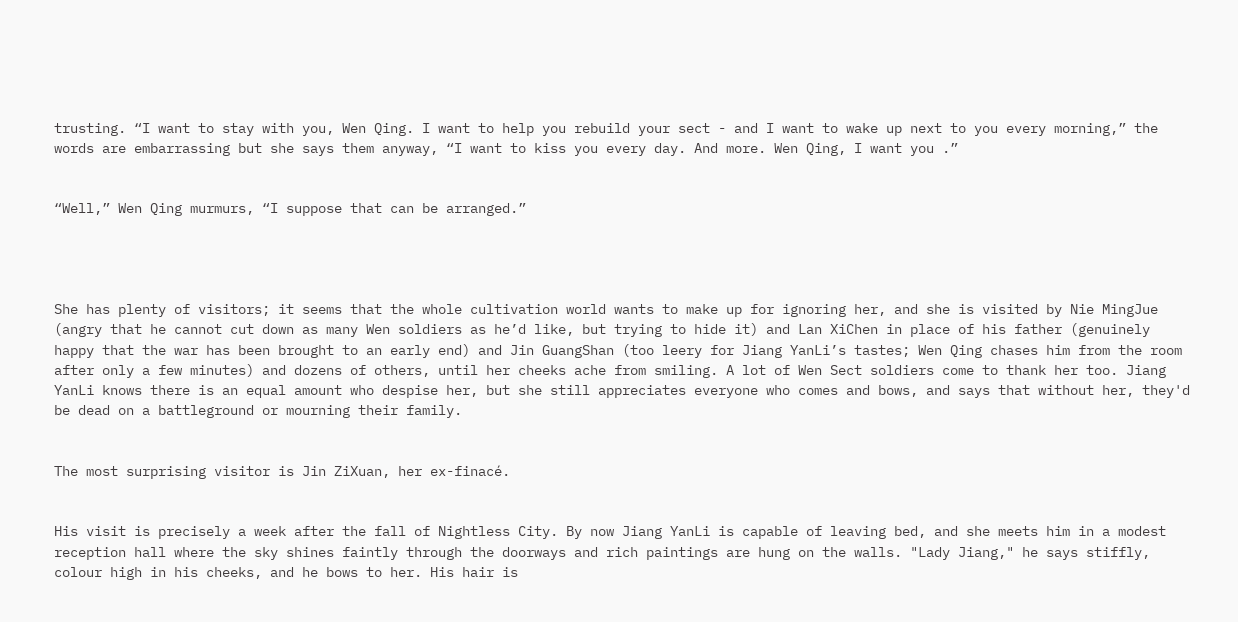trusting. “I want to stay with you, Wen Qing. I want to help you rebuild your sect - and I want to wake up next to you every morning,” the words are embarrassing but she says them anyway, “I want to kiss you every day. And more. Wen Qing, I want you .”


“Well,” Wen Qing murmurs, “I suppose that can be arranged.”




She has plenty of visitors; it seems that the whole cultivation world wants to make up for ignoring her, and she is visited by Nie MingJue (angry that he cannot cut down as many Wen soldiers as he’d like, but trying to hide it) and Lan XiChen in place of his father (genuinely happy that the war has been brought to an early end) and Jin GuangShan (too leery for Jiang YanLi’s tastes; Wen Qing chases him from the room after only a few minutes) and dozens of others, until her cheeks ache from smiling. A lot of Wen Sect soldiers come to thank her too. Jiang YanLi knows there is an equal amount who despise her, but she still appreciates everyone who comes and bows, and says that without her, they'd be dead on a battleground or mourning their family.


The most surprising visitor is Jin ZiXuan, her ex-finacé.


His visit is precisely a week after the fall of Nightless City. By now Jiang YanLi is capable of leaving bed, and she meets him in a modest reception hall where the sky shines faintly through the doorways and rich paintings are hung on the walls. "Lady Jiang," he says stiffly, colour high in his cheeks, and he bows to her. His hair is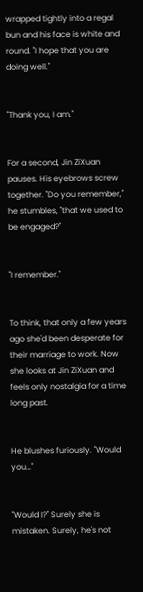wrapped tightly into a regal bun and his face is white and round. "I hope that you are doing well."


"Thank you, I am."


For a second, Jin ZiXuan pauses. His eyebrows screw together. "Do you remember," he stumbles, "that we used to be engaged?"


"I remember."


To think, that only a few years ago she'd been desperate for their marriage to work. Now she looks at Jin ZiXuan and feels only nostalgia for a time long past.


He blushes furiously. "Would you…"


"Would I?" Surely she is mistaken. Surely, he's not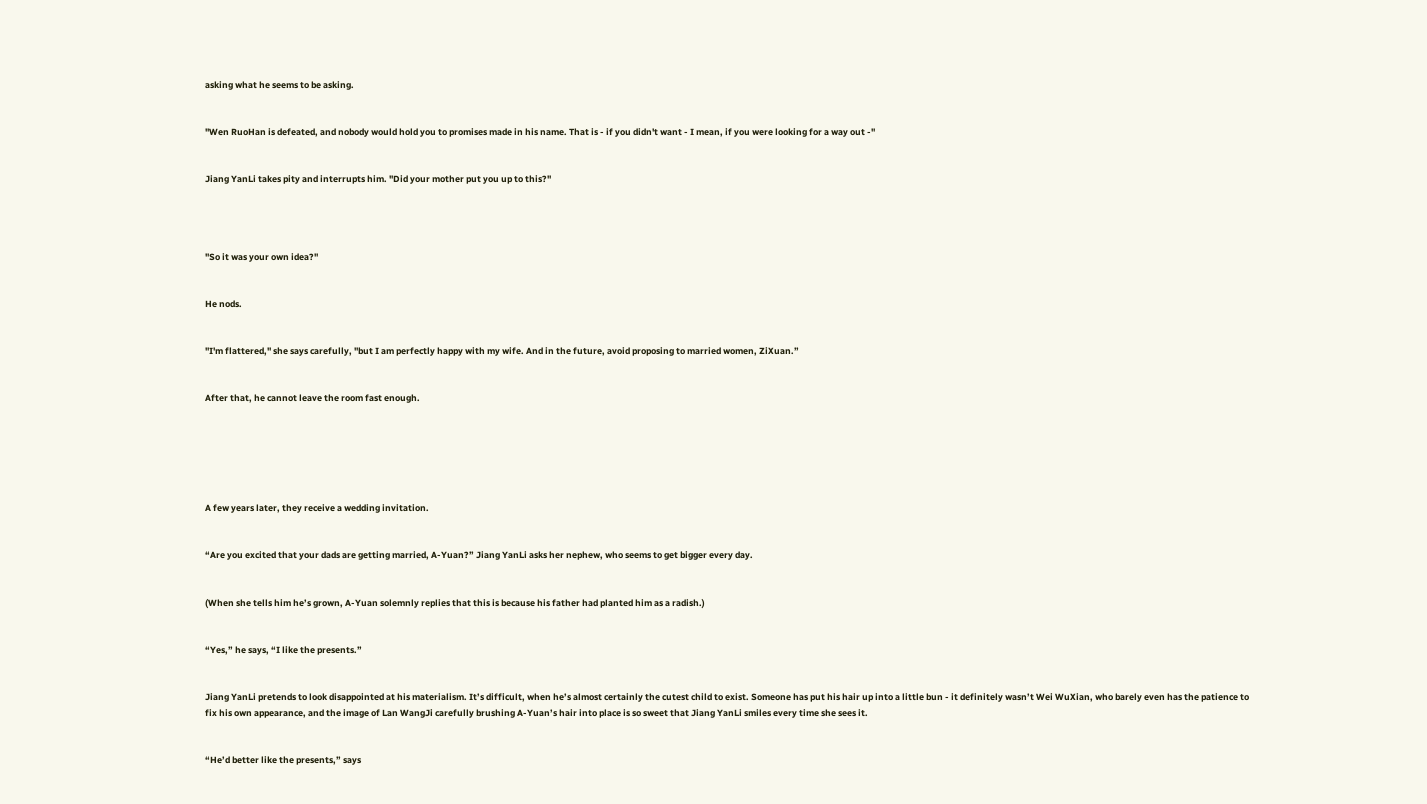asking what he seems to be asking.


"Wen RuoHan is defeated, and nobody would hold you to promises made in his name. That is - if you didn't want - I mean, if you were looking for a way out -"


Jiang YanLi takes pity and interrupts him. "Did your mother put you up to this?"




"So it was your own idea?"


He nods.


"I'm flattered," she says carefully, "but I am perfectly happy with my wife. And in the future, avoid proposing to married women, ZiXuan.”


After that, he cannot leave the room fast enough.






A few years later, they receive a wedding invitation.


“Are you excited that your dads are getting married, A-Yuan?” Jiang YanLi asks her nephew, who seems to get bigger every day.


(When she tells him he’s grown, A-Yuan solemnly replies that this is because his father had planted him as a radish.)


“Yes,” he says, “I like the presents.”


Jiang YanLi pretends to look disappointed at his materialism. It’s difficult, when he’s almost certainly the cutest child to exist. Someone has put his hair up into a little bun - it definitely wasn’t Wei WuXian, who barely even has the patience to fix his own appearance, and the image of Lan WangJi carefully brushing A-Yuan’s hair into place is so sweet that Jiang YanLi smiles every time she sees it.


“He’d better like the presents,” says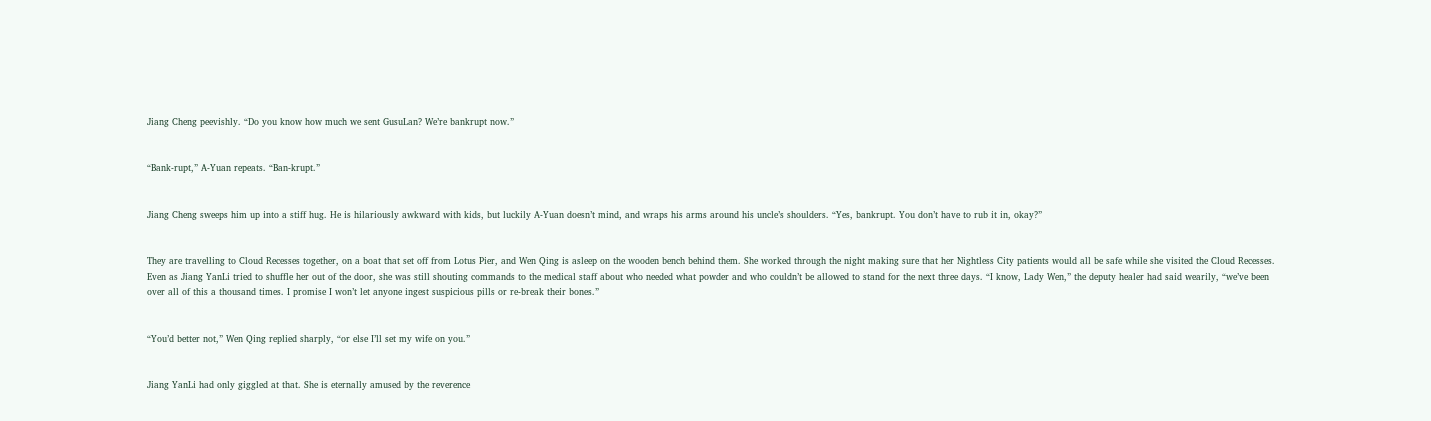Jiang Cheng peevishly. “Do you know how much we sent GusuLan? We’re bankrupt now.”


“Bank-rupt,” A-Yuan repeats. “Ban-krupt.”


Jiang Cheng sweeps him up into a stiff hug. He is hilariously awkward with kids, but luckily A-Yuan doesn’t mind, and wraps his arms around his uncle’s shoulders. “Yes, bankrupt. You don’t have to rub it in, okay?”


They are travelling to Cloud Recesses together, on a boat that set off from Lotus Pier, and Wen Qing is asleep on the wooden bench behind them. She worked through the night making sure that her Nightless City patients would all be safe while she visited the Cloud Recesses. Even as Jiang YanLi tried to shuffle her out of the door, she was still shouting commands to the medical staff about who needed what powder and who couldn’t be allowed to stand for the next three days. “I know, Lady Wen,” the deputy healer had said wearily, “we’ve been over all of this a thousand times. I promise I won’t let anyone ingest suspicious pills or re-break their bones.”


“You’d better not,” Wen Qing replied sharply, “or else I’ll set my wife on you.”


Jiang YanLi had only giggled at that. She is eternally amused by the reverence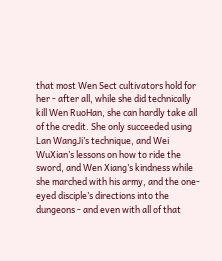that most Wen Sect cultivators hold for her - after all, while she did technically kill Wen RuoHan, she can hardly take all of the credit. She only succeeded using Lan WangJi’s technique, and Wei WuXian’s lessons on how to ride the sword, and Wen Xiang’s kindness while she marched with his army, and the one-eyed disciple’s directions into the dungeons - and even with all of that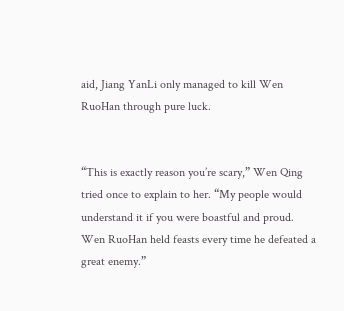aid, Jiang YanLi only managed to kill Wen RuoHan through pure luck.


“This is exactly reason you’re scary,” Wen Qing tried once to explain to her. “My people would understand it if you were boastful and proud. Wen RuoHan held feasts every time he defeated a great enemy.”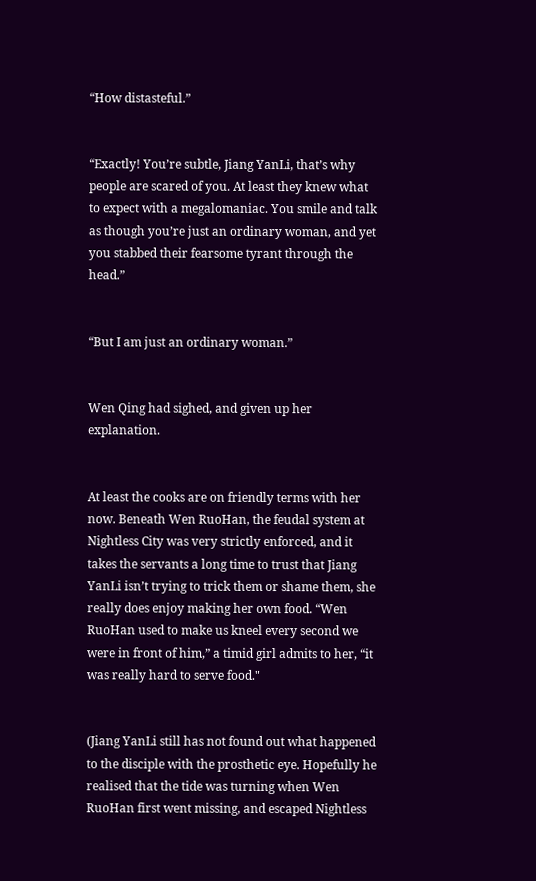“How distasteful.”


“Exactly! You’re subtle, Jiang YanLi, that’s why people are scared of you. At least they knew what to expect with a megalomaniac. You smile and talk as though you’re just an ordinary woman, and yet you stabbed their fearsome tyrant through the head.”


“But I am just an ordinary woman.”


Wen Qing had sighed, and given up her explanation.


At least the cooks are on friendly terms with her now. Beneath Wen RuoHan, the feudal system at Nightless City was very strictly enforced, and it takes the servants a long time to trust that Jiang YanLi isn’t trying to trick them or shame them, she really does enjoy making her own food. “Wen RuoHan used to make us kneel every second we were in front of him,” a timid girl admits to her, “it was really hard to serve food."


(Jiang YanLi still has not found out what happened to the disciple with the prosthetic eye. Hopefully he realised that the tide was turning when Wen RuoHan first went missing, and escaped Nightless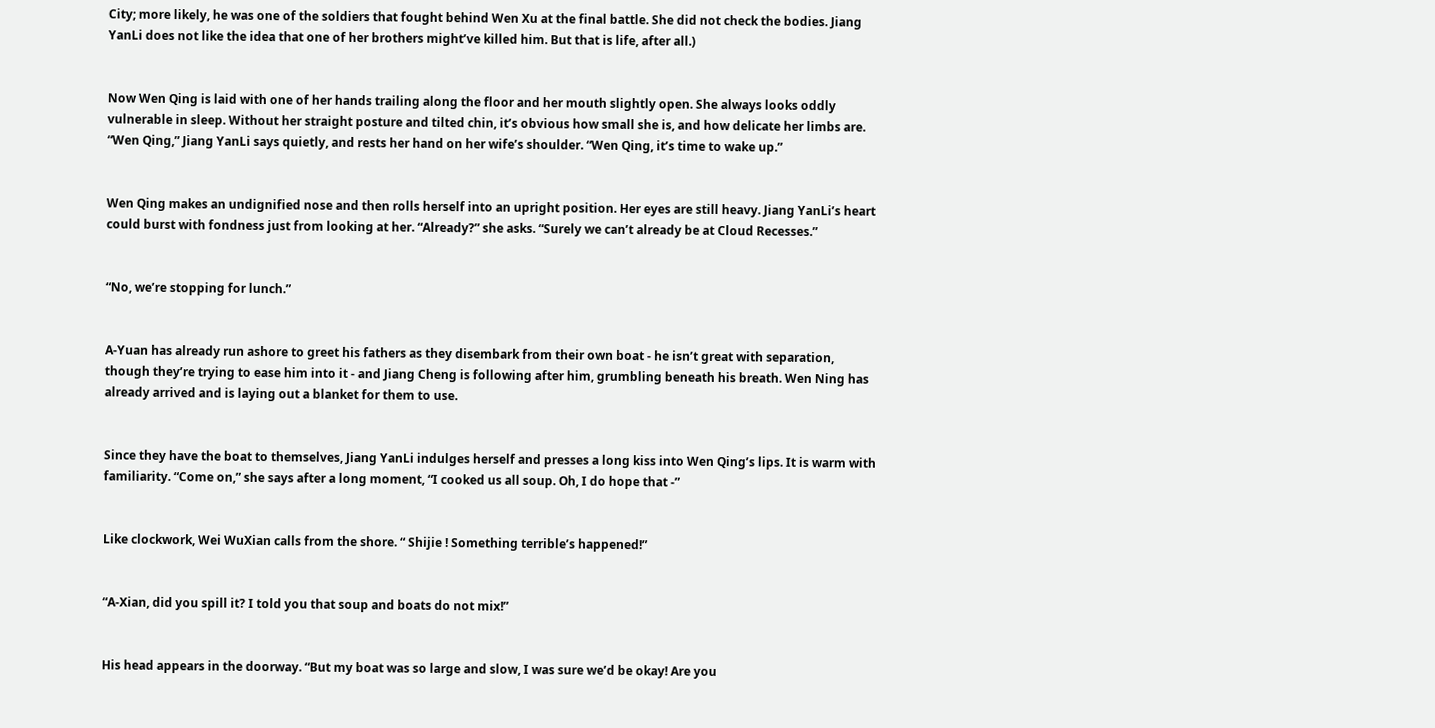City; more likely, he was one of the soldiers that fought behind Wen Xu at the final battle. She did not check the bodies. Jiang YanLi does not like the idea that one of her brothers might’ve killed him. But that is life, after all.)


Now Wen Qing is laid with one of her hands trailing along the floor and her mouth slightly open. She always looks oddly vulnerable in sleep. Without her straight posture and tilted chin, it’s obvious how small she is, and how delicate her limbs are. “Wen Qing,” Jiang YanLi says quietly, and rests her hand on her wife’s shoulder. “Wen Qing, it’s time to wake up.”


Wen Qing makes an undignified nose and then rolls herself into an upright position. Her eyes are still heavy. Jiang YanLi’s heart could burst with fondness just from looking at her. “Already?” she asks. “Surely we can’t already be at Cloud Recesses.”


“No, we’re stopping for lunch.”


A-Yuan has already run ashore to greet his fathers as they disembark from their own boat - he isn’t great with separation, though they’re trying to ease him into it - and Jiang Cheng is following after him, grumbling beneath his breath. Wen Ning has already arrived and is laying out a blanket for them to use.


Since they have the boat to themselves, Jiang YanLi indulges herself and presses a long kiss into Wen Qing’s lips. It is warm with familiarity. “Come on,” she says after a long moment, “I cooked us all soup. Oh, I do hope that -”


Like clockwork, Wei WuXian calls from the shore. “ Shijie ! Something terrible’s happened!”


“A-Xian, did you spill it? I told you that soup and boats do not mix!”


His head appears in the doorway. “But my boat was so large and slow, I was sure we’d be okay! Are you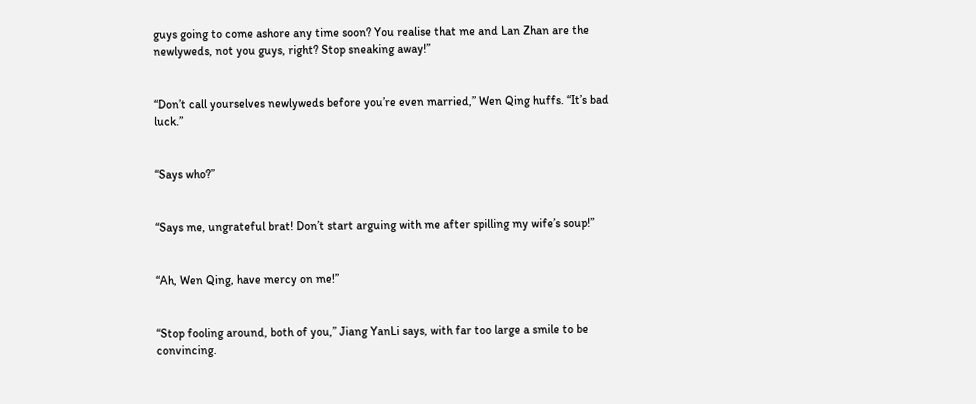guys going to come ashore any time soon? You realise that me and Lan Zhan are the newlyweds, not you guys, right? Stop sneaking away!”


“Don’t call yourselves newlyweds before you’re even married,” Wen Qing huffs. “It’s bad luck.”


“Says who?”


“Says me, ungrateful brat! Don’t start arguing with me after spilling my wife’s soup!”


“Ah, Wen Qing, have mercy on me!”


“Stop fooling around, both of you,” Jiang YanLi says, with far too large a smile to be convincing.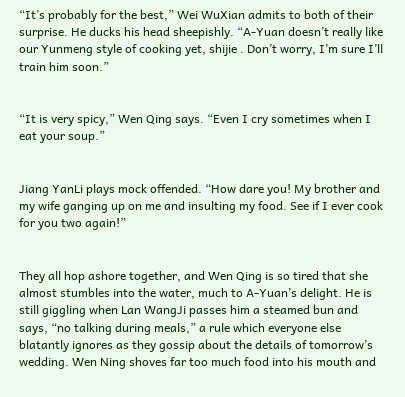“It’s probably for the best,” Wei WuXian admits to both of their surprise. He ducks his head sheepishly. “A-Yuan doesn’t really like our Yunmeng style of cooking yet, shijie . Don’t worry, I’m sure I’ll train him soon.”


“It is very spicy,” Wen Qing says. “Even I cry sometimes when I eat your soup.”


Jiang YanLi plays mock offended. “How dare you! My brother and my wife ganging up on me and insulting my food. See if I ever cook for you two again!”


They all hop ashore together, and Wen Qing is so tired that she almost stumbles into the water, much to A-Yuan’s delight. He is still giggling when Lan WangJi passes him a steamed bun and says, “no talking during meals,” a rule which everyone else blatantly ignores as they gossip about the details of tomorrow’s wedding. Wen Ning shoves far too much food into his mouth and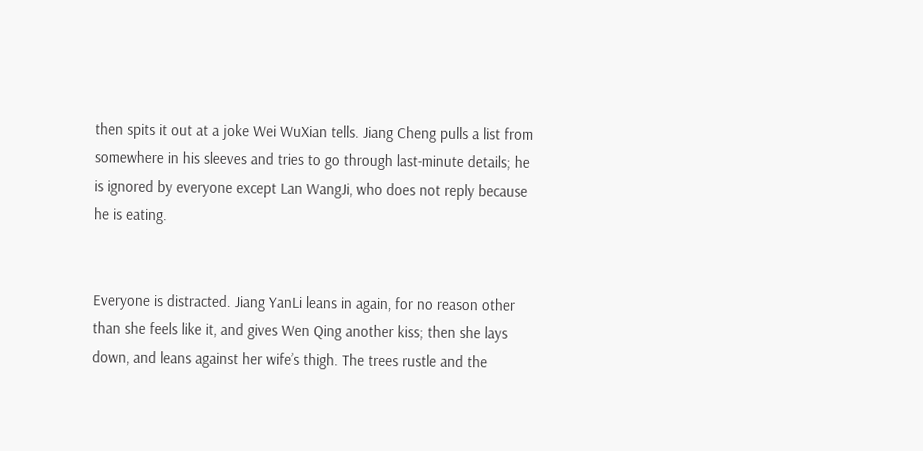then spits it out at a joke Wei WuXian tells. Jiang Cheng pulls a list from somewhere in his sleeves and tries to go through last-minute details; he is ignored by everyone except Lan WangJi, who does not reply because he is eating.


Everyone is distracted. Jiang YanLi leans in again, for no reason other than she feels like it, and gives Wen Qing another kiss; then she lays down, and leans against her wife’s thigh. The trees rustle and the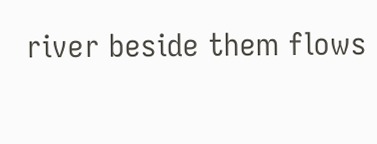river beside them flows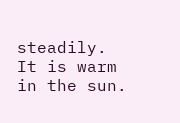steadily. It is warm in the sun.